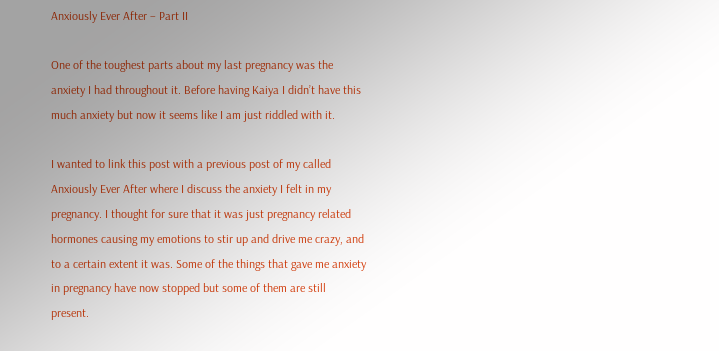Anxiously Ever After – Part II

One of the toughest parts about my last pregnancy was the anxiety I had throughout it. Before having Kaiya I didn’t have this much anxiety but now it seems like I am just riddled with it.

I wanted to link this post with a previous post of my called Anxiously Ever After where I discuss the anxiety I felt in my pregnancy. I thought for sure that it was just pregnancy related hormones causing my emotions to stir up and drive me crazy, and to a certain extent it was. Some of the things that gave me anxiety in pregnancy have now stopped but some of them are still present.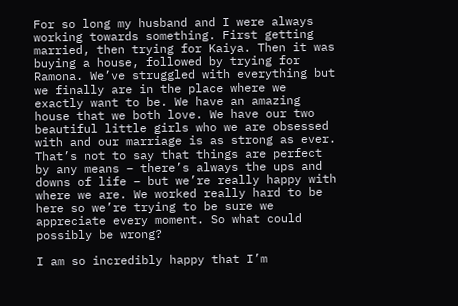For so long my husband and I were always working towards something. First getting married, then trying for Kaiya. Then it was buying a house, followed by trying for Ramona. We’ve struggled with everything but we finally are in the place where we exactly want to be. We have an amazing house that we both love. We have our two beautiful little girls who we are obsessed with and our marriage is as strong as ever. That’s not to say that things are perfect by any means – there’s always the ups and downs of life – but we’re really happy with where we are. We worked really hard to be here so we’re trying to be sure we appreciate every moment. So what could possibly be wrong?

I am so incredibly happy that I’m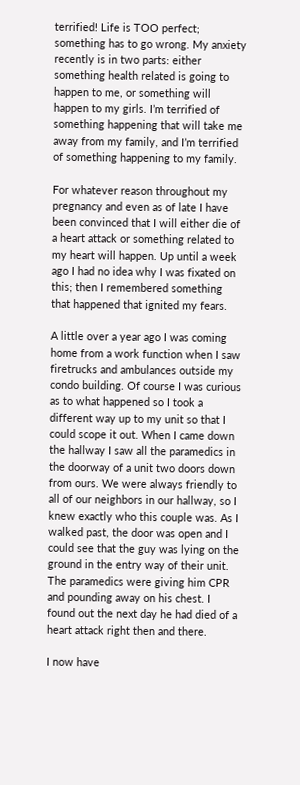terrified! Life is TOO perfect; something has to go wrong. My anxiety recently is in two parts: either something health related is going to happen to me, or something will happen to my girls. I’m terrified of something happening that will take me away from my family, and I’m terrified of something happening to my family.

For whatever reason throughout my pregnancy and even as of late I have been convinced that I will either die of a heart attack or something related to my heart will happen. Up until a week ago I had no idea why I was fixated on this; then I remembered something that happened that ignited my fears.

A little over a year ago I was coming home from a work function when I saw firetrucks and ambulances outside my condo building. Of course I was curious as to what happened so I took a different way up to my unit so that I could scope it out. When I came down the hallway I saw all the paramedics in the doorway of a unit two doors down from ours. We were always friendly to all of our neighbors in our hallway, so I knew exactly who this couple was. As I walked past, the door was open and I could see that the guy was lying on the ground in the entry way of their unit. The paramedics were giving him CPR and pounding away on his chest. I found out the next day he had died of a heart attack right then and there.

I now have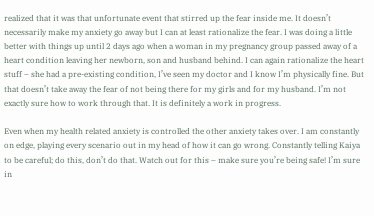realized that it was that unfortunate event that stirred up the fear inside me. It doesn’t necessarily make my anxiety go away but I can at least rationalize the fear. I was doing a little better with things up until 2 days ago when a woman in my pregnancy group passed away of a heart condition leaving her newborn, son and husband behind. I can again rationalize the heart stuff – she had a pre-existing condition, I’ve seen my doctor and I know I’m physically fine. But that doesn’t take away the fear of not being there for my girls and for my husband. I’m not exactly sure how to work through that. It is definitely a work in progress.

Even when my health related anxiety is controlled the other anxiety takes over. I am constantly on edge, playing every scenario out in my head of how it can go wrong. Constantly telling Kaiya to be careful; do this, don’t do that. Watch out for this – make sure you’re being safe! I’m sure in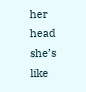her head she’s like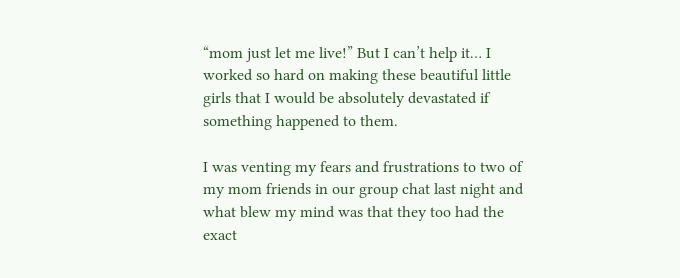“mom just let me live!” But I can’t help it… I worked so hard on making these beautiful little girls that I would be absolutely devastated if something happened to them.

I was venting my fears and frustrations to two of my mom friends in our group chat last night and what blew my mind was that they too had the exact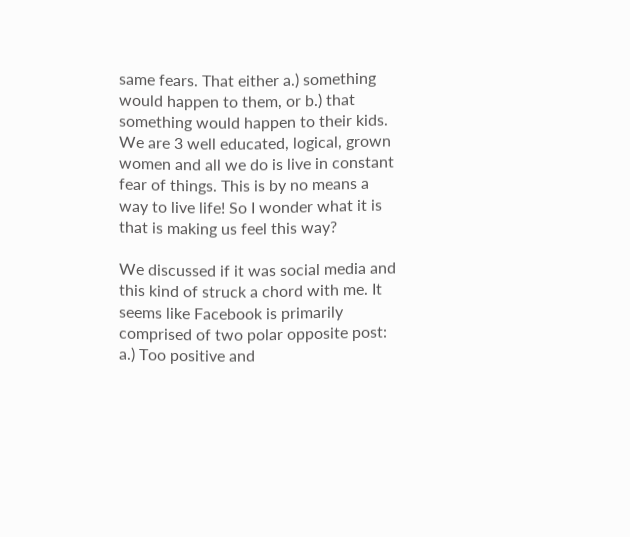same fears. That either a.) something would happen to them, or b.) that something would happen to their kids. We are 3 well educated, logical, grown women and all we do is live in constant fear of things. This is by no means a way to live life! So I wonder what it is that is making us feel this way?

We discussed if it was social media and this kind of struck a chord with me. It seems like Facebook is primarily comprised of two polar opposite post: a.) Too positive and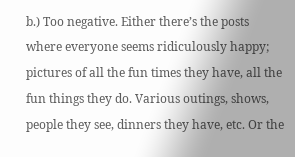b.) Too negative. Either there’s the posts where everyone seems ridiculously happy; pictures of all the fun times they have, all the fun things they do. Various outings, shows, people they see, dinners they have, etc. Or the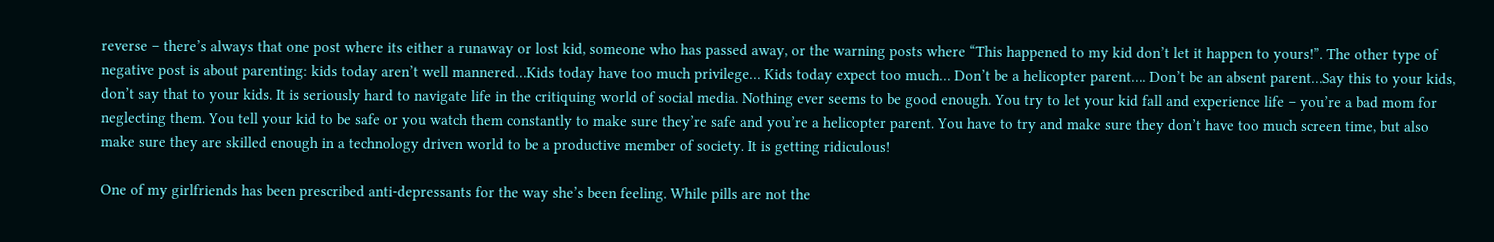reverse – there’s always that one post where its either a runaway or lost kid, someone who has passed away, or the warning posts where “This happened to my kid don’t let it happen to yours!”. The other type of negative post is about parenting: kids today aren’t well mannered…Kids today have too much privilege… Kids today expect too much… Don’t be a helicopter parent…. Don’t be an absent parent…Say this to your kids, don’t say that to your kids. It is seriously hard to navigate life in the critiquing world of social media. Nothing ever seems to be good enough. You try to let your kid fall and experience life – you’re a bad mom for neglecting them. You tell your kid to be safe or you watch them constantly to make sure they’re safe and you’re a helicopter parent. You have to try and make sure they don’t have too much screen time, but also make sure they are skilled enough in a technology driven world to be a productive member of society. It is getting ridiculous!

One of my girlfriends has been prescribed anti-depressants for the way she’s been feeling. While pills are not the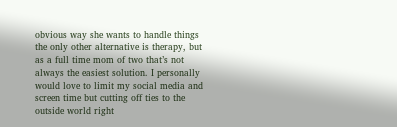obvious way she wants to handle things the only other alternative is therapy, but as a full time mom of two that’s not always the easiest solution. I personally would love to limit my social media and screen time but cutting off ties to the outside world right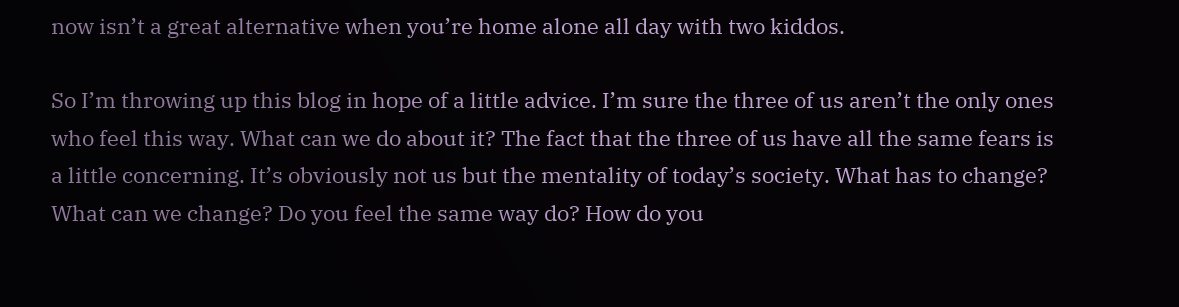now isn’t a great alternative when you’re home alone all day with two kiddos.

So I’m throwing up this blog in hope of a little advice. I’m sure the three of us aren’t the only ones who feel this way. What can we do about it? The fact that the three of us have all the same fears is a little concerning. It’s obviously not us but the mentality of today’s society. What has to change? What can we change? Do you feel the same way do? How do you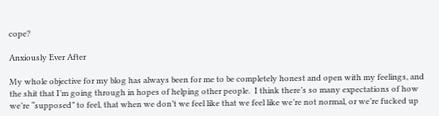cope?

Anxiously Ever After

My whole objective for my blog has always been for me to be completely honest and open with my feelings, and the shit that I’m going through in hopes of helping other people.  I think there’s so many expectations of how we’re “supposed” to feel, that when we don’t we feel like that we feel like we’re not normal, or we’re fucked up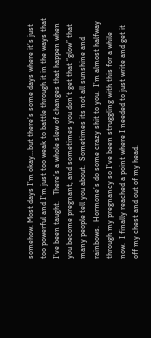somehow. Most days I’m okay…but there’s some days where it’s just too powerful and I’m just too weak to battle through it in the ways that I’ve been taught.   There’s a whole slew of changes that happen when you become pregnant, and sometimes you don’t get that “glow” that many people tell you about.  Sometimes its not all sunshine and rainbows.  Hormone’s do some crazy shit to you.  I’m almost halfway through my pregnancy so I’ve been struggling with this for a while now.  I finally reached a point where I needed to just write and get it off my chest and out of my head.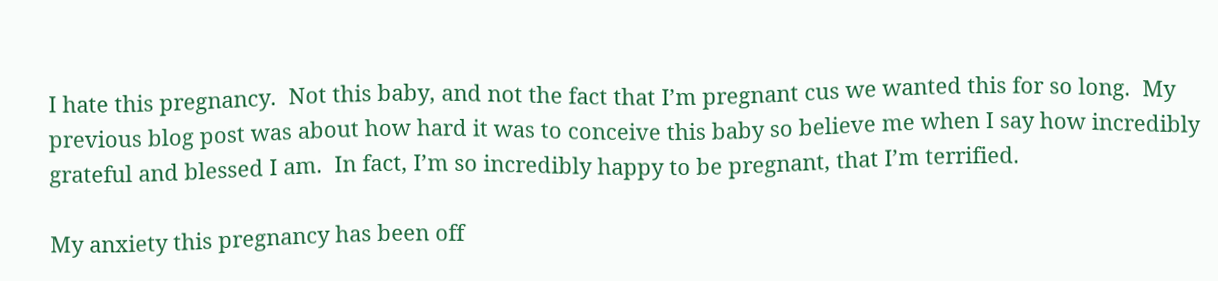I hate this pregnancy.  Not this baby, and not the fact that I’m pregnant cus we wanted this for so long.  My previous blog post was about how hard it was to conceive this baby so believe me when I say how incredibly grateful and blessed I am.  In fact, I’m so incredibly happy to be pregnant, that I’m terrified.

My anxiety this pregnancy has been off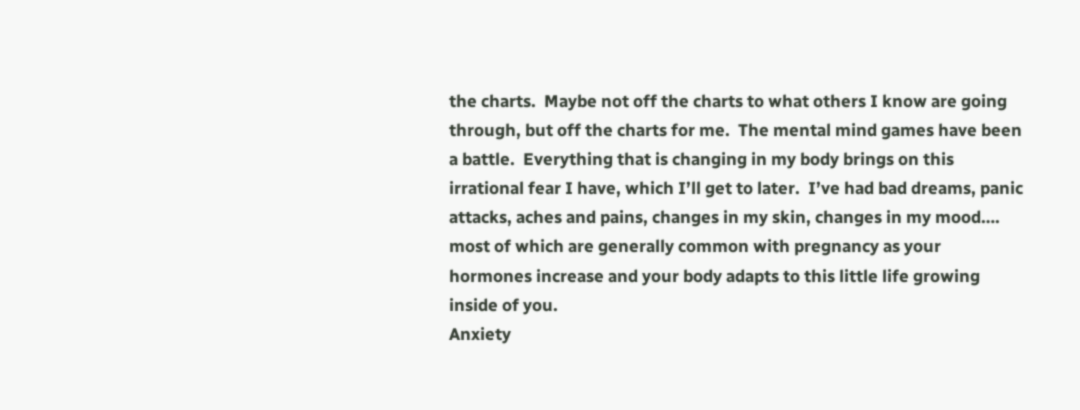the charts.  Maybe not off the charts to what others I know are going through, but off the charts for me.  The mental mind games have been a battle.  Everything that is changing in my body brings on this irrational fear I have, which I’ll get to later.  I’ve had bad dreams, panic attacks, aches and pains, changes in my skin, changes in my mood…. most of which are generally common with pregnancy as your hormones increase and your body adapts to this little life growing inside of you.
Anxiety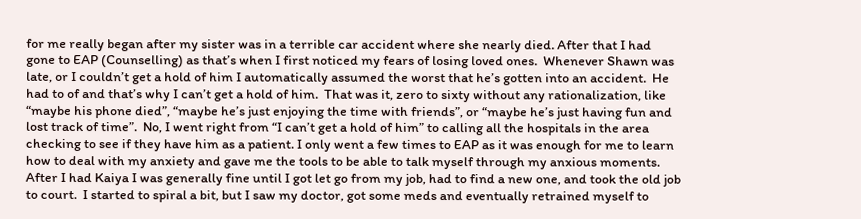for me really began after my sister was in a terrible car accident where she nearly died. After that I had gone to EAP (Counselling) as that’s when I first noticed my fears of losing loved ones.  Whenever Shawn was late, or I couldn’t get a hold of him I automatically assumed the worst that he’s gotten into an accident.  He had to of and that’s why I can’t get a hold of him.  That was it, zero to sixty without any rationalization, like “maybe his phone died”, “maybe he’s just enjoying the time with friends”, or “maybe he’s just having fun and lost track of time”.  No, I went right from “I can’t get a hold of him” to calling all the hospitals in the area checking to see if they have him as a patient. I only went a few times to EAP as it was enough for me to learn how to deal with my anxiety and gave me the tools to be able to talk myself through my anxious moments.  After I had Kaiya I was generally fine until I got let go from my job, had to find a new one, and took the old job to court.  I started to spiral a bit, but I saw my doctor, got some meds and eventually retrained myself to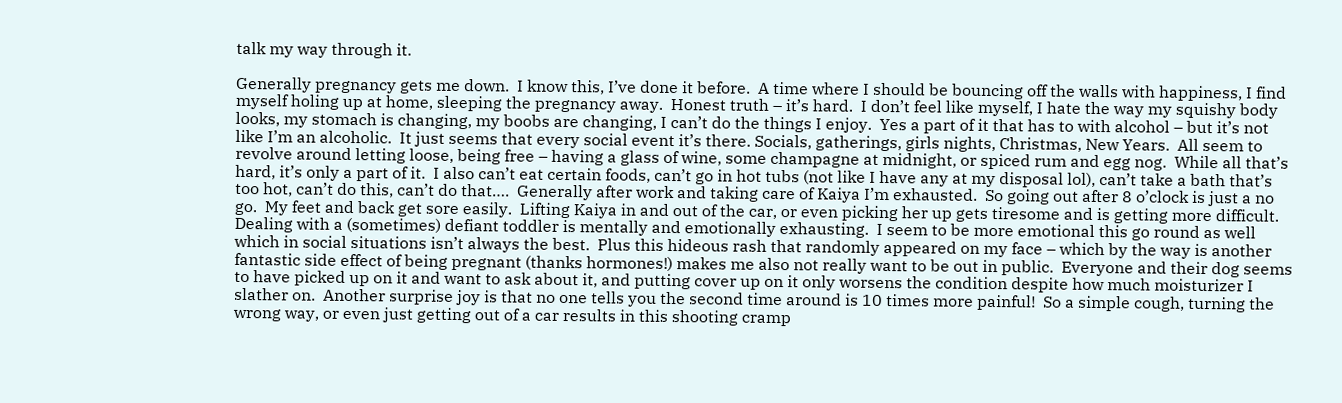talk my way through it.

Generally pregnancy gets me down.  I know this, I’ve done it before.  A time where I should be bouncing off the walls with happiness, I find myself holing up at home, sleeping the pregnancy away.  Honest truth – it’s hard.  I don’t feel like myself, I hate the way my squishy body looks, my stomach is changing, my boobs are changing, I can’t do the things I enjoy.  Yes a part of it that has to with alcohol – but it’s not like I’m an alcoholic.  It just seems that every social event it’s there. Socials, gatherings, girls nights, Christmas, New Years.  All seem to revolve around letting loose, being free – having a glass of wine, some champagne at midnight, or spiced rum and egg nog.  While all that’s hard, it’s only a part of it.  I also can’t eat certain foods, can’t go in hot tubs (not like I have any at my disposal lol), can’t take a bath that’s too hot, can’t do this, can’t do that….  Generally after work and taking care of Kaiya I’m exhausted.  So going out after 8 o’clock is just a no go.  My feet and back get sore easily.  Lifting Kaiya in and out of the car, or even picking her up gets tiresome and is getting more difficult. Dealing with a (sometimes) defiant toddler is mentally and emotionally exhausting.  I seem to be more emotional this go round as well which in social situations isn’t always the best.  Plus this hideous rash that randomly appeared on my face – which by the way is another fantastic side effect of being pregnant (thanks hormones!) makes me also not really want to be out in public.  Everyone and their dog seems to have picked up on it and want to ask about it, and putting cover up on it only worsens the condition despite how much moisturizer I slather on.  Another surprise joy is that no one tells you the second time around is 10 times more painful!  So a simple cough, turning the wrong way, or even just getting out of a car results in this shooting cramp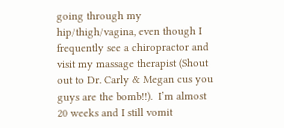going through my hip/thigh/vagina, even though I frequently see a chiropractor and visit my massage therapist (Shout out to Dr. Carly & Megan cus you guys are the bomb!!).  I’m almost 20 weeks and I still vomit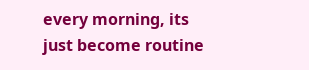every morning, its just become routine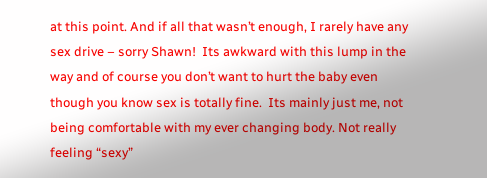at this point. And if all that wasn’t enough, I rarely have any sex drive – sorry Shawn!  Its awkward with this lump in the way and of course you don’t want to hurt the baby even though you know sex is totally fine.  Its mainly just me, not being comfortable with my ever changing body. Not really feeling “sexy”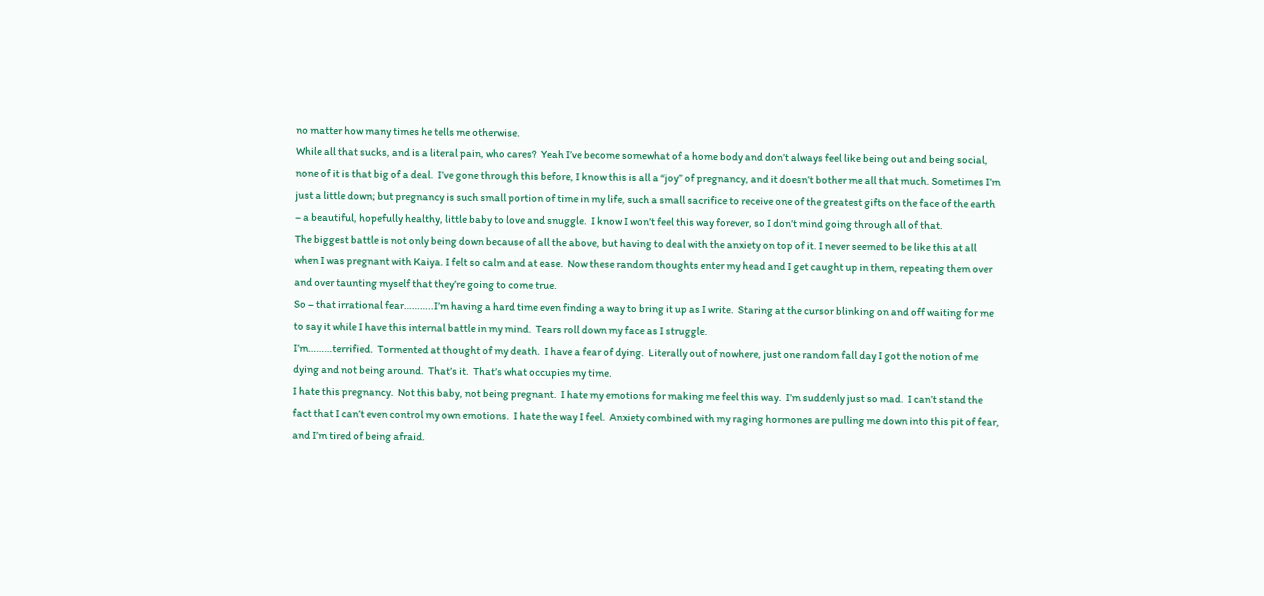no matter how many times he tells me otherwise.
While all that sucks, and is a literal pain, who cares?  Yeah I’ve become somewhat of a home body and don’t always feel like being out and being social, none of it is that big of a deal.  I’ve gone through this before, I know this is all a “joy” of pregnancy, and it doesn’t bother me all that much. Sometimes I’m just a little down; but pregnancy is such small portion of time in my life, such a small sacrifice to receive one of the greatest gifts on the face of the earth – a beautiful, hopefully healthy, little baby to love and snuggle.  I know I won’t feel this way forever, so I don’t mind going through all of that.
The biggest battle is not only being down because of all the above, but having to deal with the anxiety on top of it. I never seemed to be like this at all when I was pregnant with Kaiya. I felt so calm and at ease.  Now these random thoughts enter my head and I get caught up in them, repeating them over and over taunting myself that they’re going to come true.
So – that irrational fear………..I’m having a hard time even finding a way to bring it up as I write.  Staring at the cursor blinking on and off waiting for me to say it while I have this internal battle in my mind.  Tears roll down my face as I struggle.
I’m………terrified.  Tormented at thought of my death.  I have a fear of dying.  Literally out of nowhere, just one random fall day I got the notion of me dying and not being around.  That’s it.  That’s what occupies my time.
I hate this pregnancy.  Not this baby, not being pregnant.  I hate my emotions for making me feel this way.  I’m suddenly just so mad.  I can’t stand the fact that I can’t even control my own emotions.  I hate the way I feel.  Anxiety combined with my raging hormones are pulling me down into this pit of fear, and I’m tired of being afraid.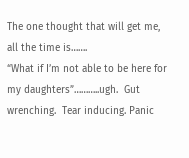The one thought that will get me, all the time is…….
“What if I’m not able to be here for my daughters”………..ugh.  Gut wrenching.  Tear inducing. Panic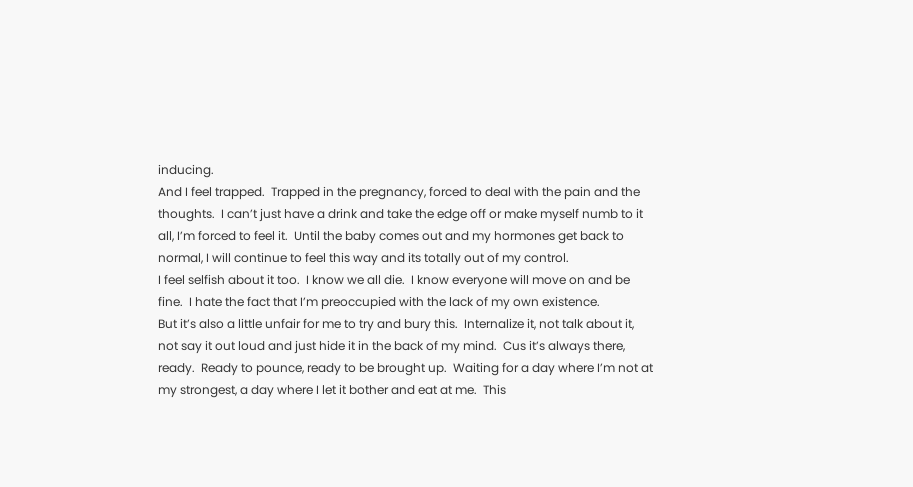inducing.
And I feel trapped.  Trapped in the pregnancy, forced to deal with the pain and the thoughts.  I can’t just have a drink and take the edge off or make myself numb to it all, I’m forced to feel it.  Until the baby comes out and my hormones get back to normal, I will continue to feel this way and its totally out of my control.
I feel selfish about it too.  I know we all die.  I know everyone will move on and be fine.  I hate the fact that I’m preoccupied with the lack of my own existence.
But it’s also a little unfair for me to try and bury this.  Internalize it, not talk about it, not say it out loud and just hide it in the back of my mind.  Cus it’s always there, ready.  Ready to pounce, ready to be brought up.  Waiting for a day where I’m not at my strongest, a day where I let it bother and eat at me.  This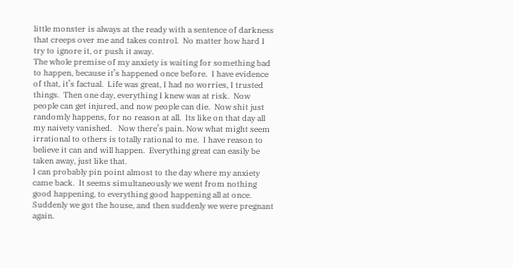little monster is always at the ready with a sentence of darkness that creeps over me and takes control.  No matter how hard I try to ignore it, or push it away.
The whole premise of my anxiety is waiting for something bad to happen, because it’s happened once before.  I have evidence of that, it’s factual.  Life was great, I had no worries, I trusted things.  Then one day, everything I knew was at risk.  Now people can get injured, and now people can die.  Now shit just randomly happens, for no reason at all.  Its like on that day all my naivety vanished.   Now there’s pain. Now what might seem irrational to others is totally rational to me.  I have reason to believe it can and will happen.  Everything great can easily be taken away, just like that.
I can probably pin point almost to the day where my anxiety came back.  It seems simultaneously we went from nothing good happening, to everything good happening all at once.  Suddenly we got the house, and then suddenly we were pregnant again.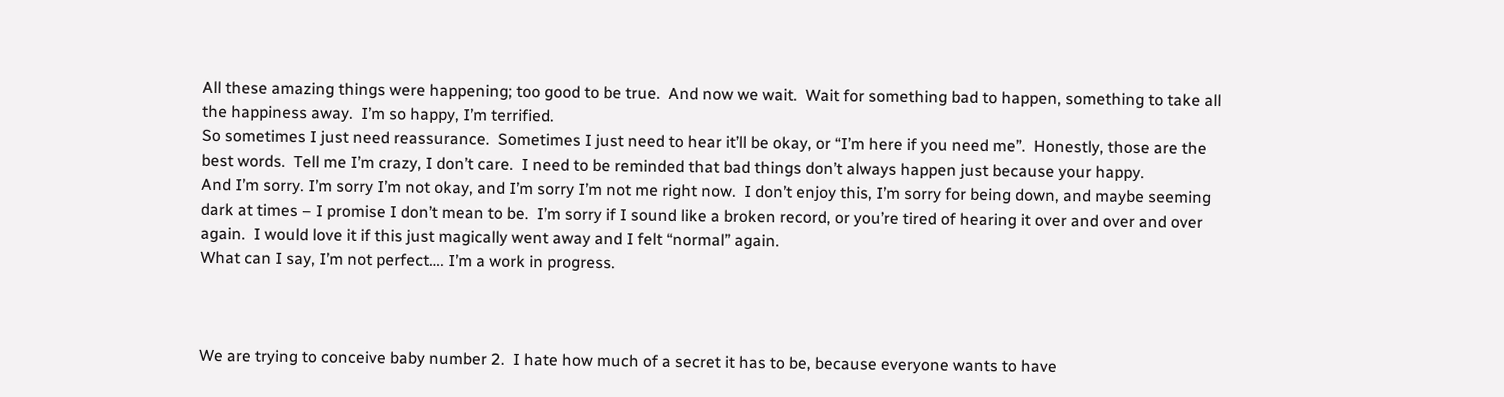All these amazing things were happening; too good to be true.  And now we wait.  Wait for something bad to happen, something to take all the happiness away.  I’m so happy, I’m terrified.
So sometimes I just need reassurance.  Sometimes I just need to hear it’ll be okay, or “I’m here if you need me”.  Honestly, those are the best words.  Tell me I’m crazy, I don’t care.  I need to be reminded that bad things don’t always happen just because your happy.
And I’m sorry. I’m sorry I’m not okay, and I’m sorry I’m not me right now.  I don’t enjoy this, I’m sorry for being down, and maybe seeming dark at times – I promise I don’t mean to be.  I’m sorry if I sound like a broken record, or you’re tired of hearing it over and over and over again.  I would love it if this just magically went away and I felt “normal” again.
What can I say, I’m not perfect…. I’m a work in progress.



We are trying to conceive baby number 2.  I hate how much of a secret it has to be, because everyone wants to have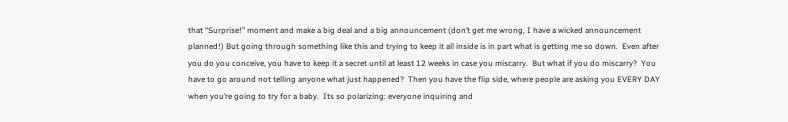that “Surprise!” moment and make a big deal and a big announcement (don’t get me wrong, I have a wicked announcement planned!) But going through something like this and trying to keep it all inside is in part what is getting me so down.  Even after you do you conceive, you have to keep it a secret until at least 12 weeks in case you miscarry.  But what if you do miscarry?  You have to go around not telling anyone what just happened?  Then you have the flip side, where people are asking you EVERY DAY when you’re going to try for a baby.  Its so polarizing: everyone inquiring and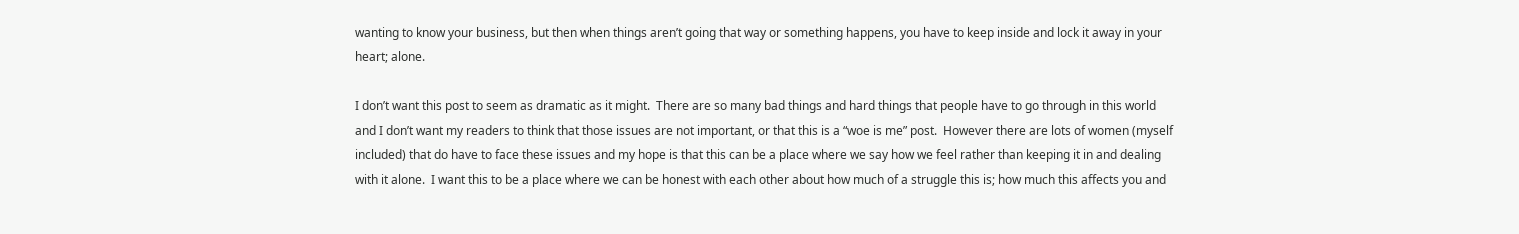wanting to know your business, but then when things aren’t going that way or something happens, you have to keep inside and lock it away in your heart; alone.

I don’t want this post to seem as dramatic as it might.  There are so many bad things and hard things that people have to go through in this world and I don’t want my readers to think that those issues are not important, or that this is a “woe is me” post.  However there are lots of women (myself included) that do have to face these issues and my hope is that this can be a place where we say how we feel rather than keeping it in and dealing with it alone.  I want this to be a place where we can be honest with each other about how much of a struggle this is; how much this affects you and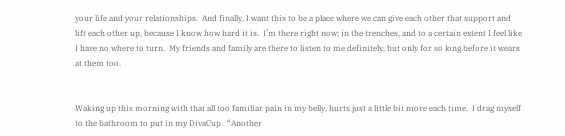your life and your relationships.  And finally, I want this to be a place where we can give each other that support and lift each other up, because I know how hard it is.  I’m there right now; in the trenches, and to a certain extent I feel like I have no where to turn.  My friends and family are there to listen to me definitely, but only for so long before it wears at them too.


Waking up this morning with that all too familiar pain in my belly, hurts just a little bit more each time.  I drag myself to the bathroom to put in my DivaCup.  “Another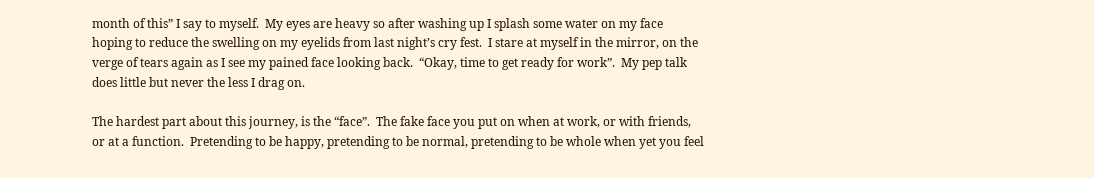month of this” I say to myself.  My eyes are heavy so after washing up I splash some water on my face hoping to reduce the swelling on my eyelids from last night’s cry fest.  I stare at myself in the mirror, on the verge of tears again as I see my pained face looking back.  “Okay, time to get ready for work”.  My pep talk does little but never the less I drag on.

The hardest part about this journey, is the “face”.  The fake face you put on when at work, or with friends, or at a function.  Pretending to be happy, pretending to be normal, pretending to be whole when yet you feel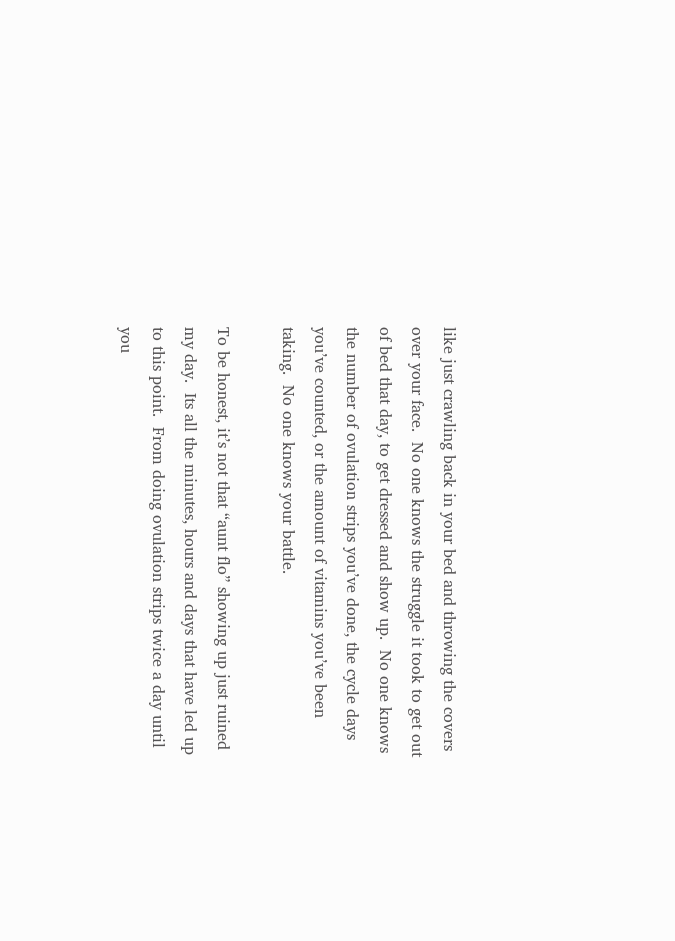like just crawling back in your bed and throwing the covers over your face.  No one knows the struggle it took to get out of bed that day, to get dressed and show up.  No one knows the number of ovulation strips you’ve done, the cycle days you’ve counted, or the amount of vitamins you’ve been taking.  No one knows your battle.

To be honest, it’s not that “aunt flo” showing up just ruined my day.  Its all the minutes, hours and days that have led up to this point.  From doing ovulation strips twice a day until you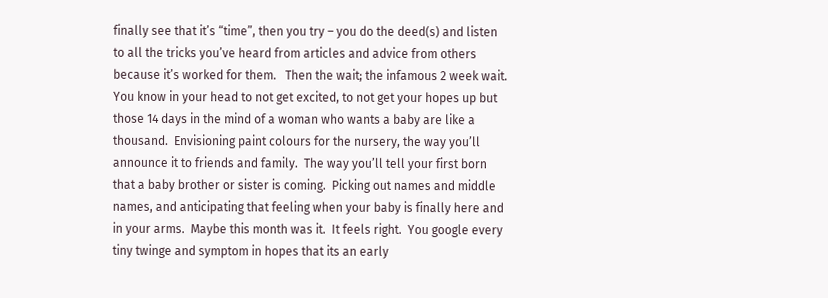finally see that it’s “time”, then you try – you do the deed(s) and listen to all the tricks you’ve heard from articles and advice from others because it’s worked for them.   Then the wait; the infamous 2 week wait.  You know in your head to not get excited, to not get your hopes up but those 14 days in the mind of a woman who wants a baby are like a thousand.  Envisioning paint colours for the nursery, the way you’ll announce it to friends and family.  The way you’ll tell your first born that a baby brother or sister is coming.  Picking out names and middle names, and anticipating that feeling when your baby is finally here and in your arms.  Maybe this month was it.  It feels right.  You google every tiny twinge and symptom in hopes that its an early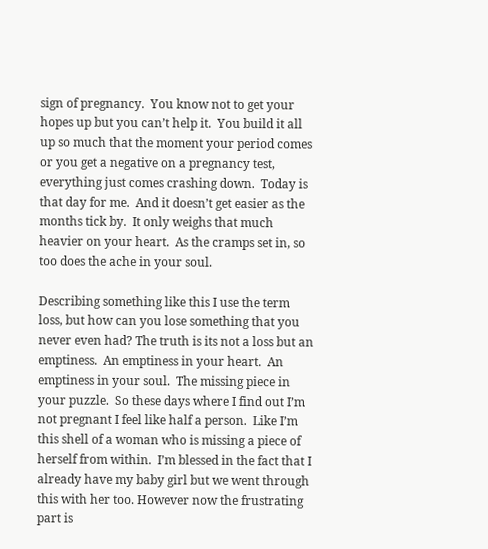sign of pregnancy.  You know not to get your hopes up but you can’t help it.  You build it all up so much that the moment your period comes or you get a negative on a pregnancy test, everything just comes crashing down.  Today is that day for me.  And it doesn’t get easier as the months tick by.  It only weighs that much heavier on your heart.  As the cramps set in, so too does the ache in your soul.

Describing something like this I use the term loss, but how can you lose something that you never even had? The truth is its not a loss but an emptiness.  An emptiness in your heart.  An emptiness in your soul.  The missing piece in your puzzle.  So these days where I find out I’m not pregnant I feel like half a person.  Like I’m this shell of a woman who is missing a piece of herself from within.  I’m blessed in the fact that I already have my baby girl but we went through this with her too. However now the frustrating part is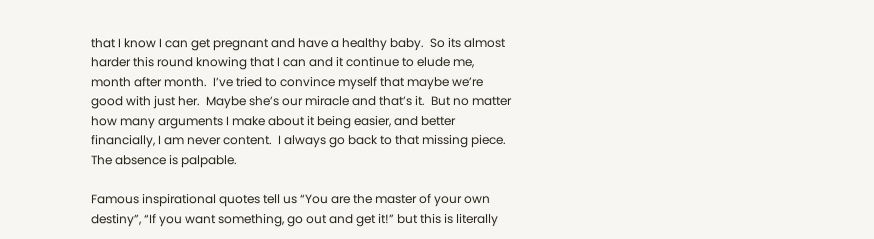that I know I can get pregnant and have a healthy baby.  So its almost harder this round knowing that I can and it continue to elude me, month after month.  I’ve tried to convince myself that maybe we’re good with just her.  Maybe she’s our miracle and that’s it.  But no matter how many arguments I make about it being easier, and better financially, I am never content.  I always go back to that missing piece.  The absence is palpable.

Famous inspirational quotes tell us “You are the master of your own destiny”, “If you want something, go out and get it!” but this is literally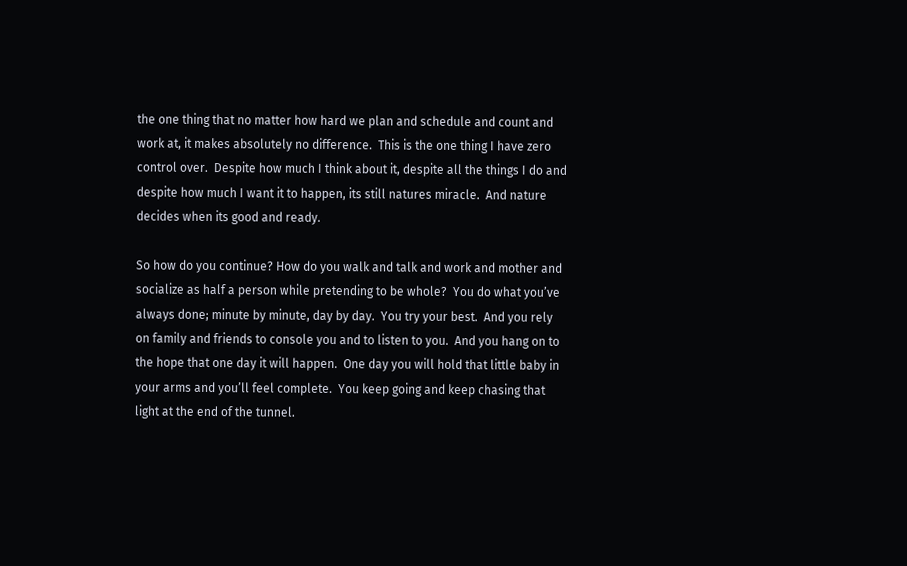the one thing that no matter how hard we plan and schedule and count and work at, it makes absolutely no difference.  This is the one thing I have zero control over.  Despite how much I think about it, despite all the things I do and despite how much I want it to happen, its still natures miracle.  And nature decides when its good and ready.

So how do you continue? How do you walk and talk and work and mother and socialize as half a person while pretending to be whole?  You do what you’ve always done; minute by minute, day by day.  You try your best.  And you rely on family and friends to console you and to listen to you.  And you hang on to the hope that one day it will happen.  One day you will hold that little baby in your arms and you’ll feel complete.  You keep going and keep chasing that light at the end of the tunnel.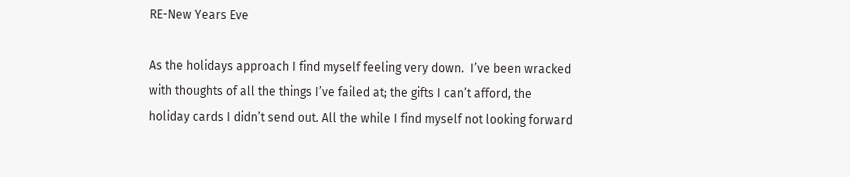RE-New Years Eve

As the holidays approach I find myself feeling very down.  I’ve been wracked with thoughts of all the things I’ve failed at; the gifts I can’t afford, the holiday cards I didn’t send out. All the while I find myself not looking forward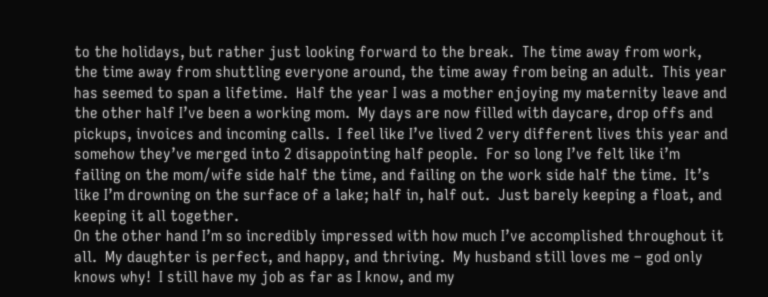to the holidays, but rather just looking forward to the break.  The time away from work, the time away from shuttling everyone around, the time away from being an adult.  This year has seemed to span a lifetime.  Half the year I was a mother enjoying my maternity leave and the other half I’ve been a working mom.  My days are now filled with daycare, drop offs and pickups, invoices and incoming calls.  I feel like I’ve lived 2 very different lives this year and somehow they’ve merged into 2 disappointing half people.  For so long I’ve felt like i’m failing on the mom/wife side half the time, and failing on the work side half the time.  It’s like I’m drowning on the surface of a lake; half in, half out.  Just barely keeping a float, and keeping it all together.
On the other hand I’m so incredibly impressed with how much I’ve accomplished throughout it all.  My daughter is perfect, and happy, and thriving.  My husband still loves me – god only knows why!  I still have my job as far as I know, and my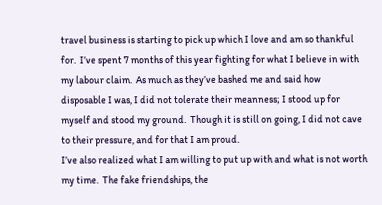travel business is starting to pick up which I love and am so thankful for.  I’ve spent 7 months of this year fighting for what I believe in with my labour claim.  As much as they’ve bashed me and said how disposable I was, I did not tolerate their meanness; I stood up for myself and stood my ground.  Though it is still on going, I did not cave to their pressure, and for that I am proud.
I’ve also realized what I am willing to put up with and what is not worth my time.  The fake friendships, the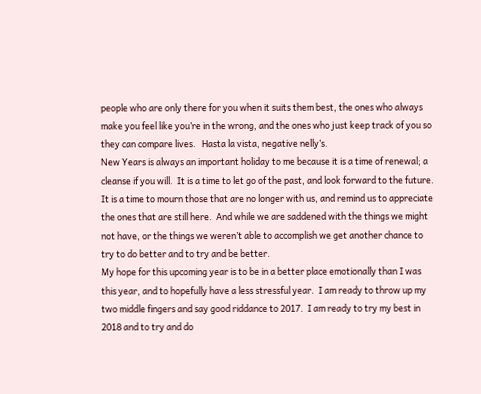people who are only there for you when it suits them best, the ones who always make you feel like you’re in the wrong, and the ones who just keep track of you so they can compare lives.   Hasta la vista, negative nelly’s.
New Years is always an important holiday to me because it is a time of renewal; a cleanse if you will.  It is a time to let go of the past, and look forward to the future.  It is a time to mourn those that are no longer with us, and remind us to appreciate the ones that are still here.  And while we are saddened with the things we might not have, or the things we weren’t able to accomplish we get another chance to try to do better and to try and be better.
My hope for this upcoming year is to be in a better place emotionally than I was this year, and to hopefully have a less stressful year.  I am ready to throw up my two middle fingers and say good riddance to 2017.  I am ready to try my best in 2018 and to try and do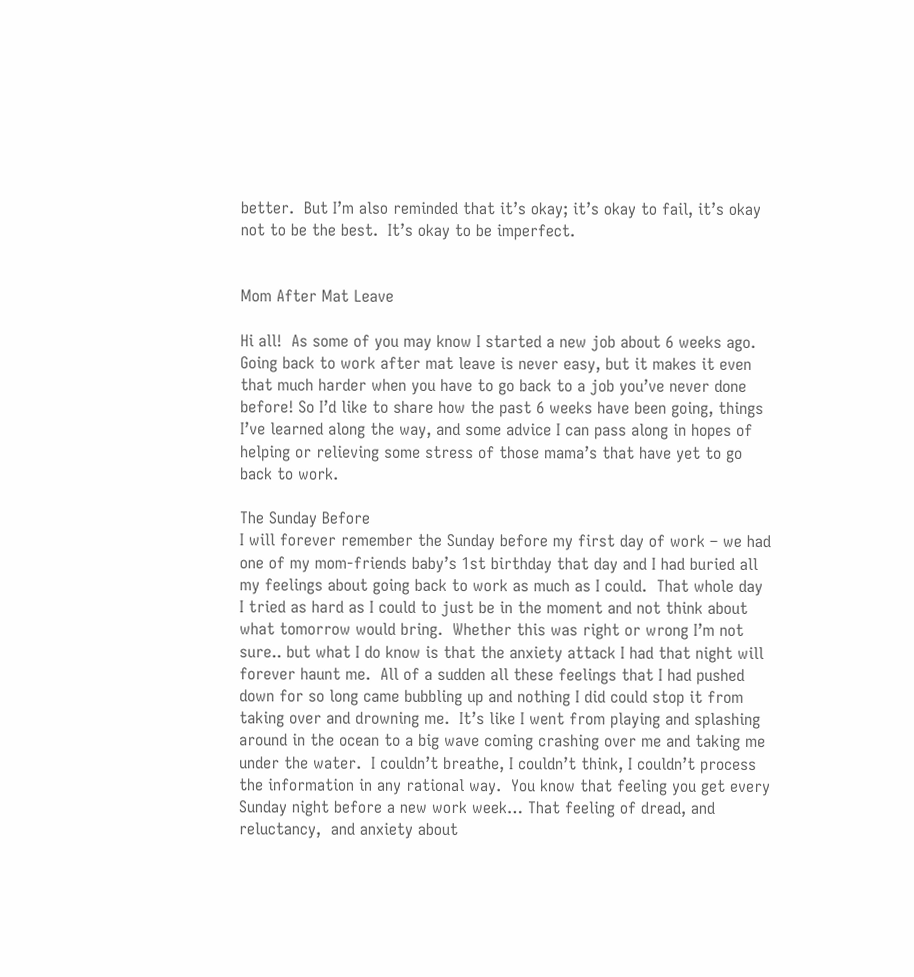better.  But I’m also reminded that it’s okay; it’s okay to fail, it’s okay not to be the best.  It’s okay to be imperfect.


Mom After Mat Leave

Hi all!  As some of you may know I started a new job about 6 weeks ago.  Going back to work after mat leave is never easy, but it makes it even that much harder when you have to go back to a job you’ve never done before! So I’d like to share how the past 6 weeks have been going, things I’ve learned along the way, and some advice I can pass along in hopes of helping or relieving some stress of those mama’s that have yet to go back to work.

The Sunday Before
I will forever remember the Sunday before my first day of work – we had one of my mom-friends baby’s 1st birthday that day and I had buried all my feelings about going back to work as much as I could.  That whole day I tried as hard as I could to just be in the moment and not think about what tomorrow would bring.  Whether this was right or wrong I’m not sure.. but what I do know is that the anxiety attack I had that night will forever haunt me.  All of a sudden all these feelings that I had pushed down for so long came bubbling up and nothing I did could stop it from taking over and drowning me.  It’s like I went from playing and splashing around in the ocean to a big wave coming crashing over me and taking me under the water.  I couldn’t breathe, I couldn’t think, I couldn’t process the information in any rational way.  You know that feeling you get every Sunday night before a new work week… That feeling of dread, and reluctancy,  and anxiety about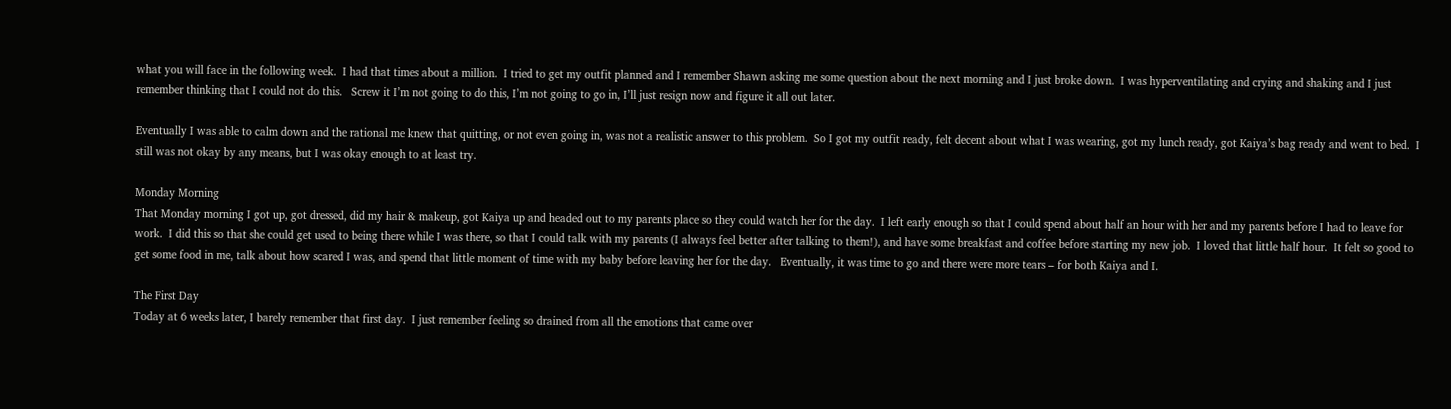what you will face in the following week.  I had that times about a million.  I tried to get my outfit planned and I remember Shawn asking me some question about the next morning and I just broke down.  I was hyperventilating and crying and shaking and I just remember thinking that I could not do this.   Screw it I’m not going to do this, I’m not going to go in, I’ll just resign now and figure it all out later.

Eventually I was able to calm down and the rational me knew that quitting, or not even going in, was not a realistic answer to this problem.  So I got my outfit ready, felt decent about what I was wearing, got my lunch ready, got Kaiya’s bag ready and went to bed.  I still was not okay by any means, but I was okay enough to at least try.

Monday Morning
That Monday morning I got up, got dressed, did my hair & makeup, got Kaiya up and headed out to my parents place so they could watch her for the day.  I left early enough so that I could spend about half an hour with her and my parents before I had to leave for work.  I did this so that she could get used to being there while I was there, so that I could talk with my parents (I always feel better after talking to them!), and have some breakfast and coffee before starting my new job.  I loved that little half hour.  It felt so good to get some food in me, talk about how scared I was, and spend that little moment of time with my baby before leaving her for the day.   Eventually, it was time to go and there were more tears – for both Kaiya and I.

The First Day
Today at 6 weeks later, I barely remember that first day.  I just remember feeling so drained from all the emotions that came over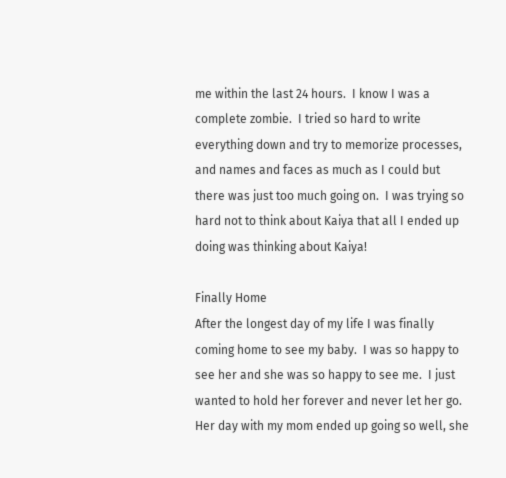me within the last 24 hours.  I know I was a complete zombie.  I tried so hard to write everything down and try to memorize processes, and names and faces as much as I could but there was just too much going on.  I was trying so hard not to think about Kaiya that all I ended up doing was thinking about Kaiya!

Finally Home
After the longest day of my life I was finally coming home to see my baby.  I was so happy to see her and she was so happy to see me.  I just wanted to hold her forever and never let her go.  Her day with my mom ended up going so well, she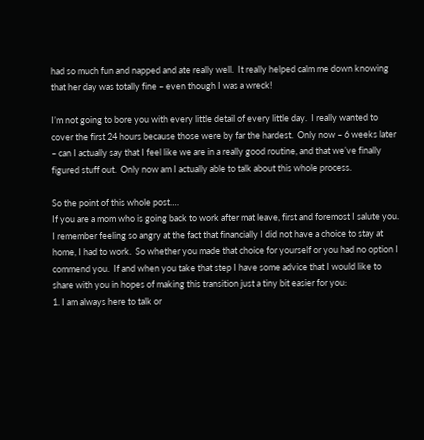had so much fun and napped and ate really well.  It really helped calm me down knowing that her day was totally fine – even though I was a wreck!

I’m not going to bore you with every little detail of every little day.  I really wanted to cover the first 24 hours because those were by far the hardest.  Only now – 6 weeks later – can I actually say that I feel like we are in a really good routine, and that we’ve finally figured stuff out.  Only now am I actually able to talk about this whole process.

So the point of this whole post….
If you are a mom who is going back to work after mat leave, first and foremost I salute you.  I remember feeling so angry at the fact that financially I did not have a choice to stay at home, I had to work.  So whether you made that choice for yourself or you had no option I commend you.  If and when you take that step I have some advice that I would like to share with you in hopes of making this transition just a tiny bit easier for you:
1. I am always here to talk or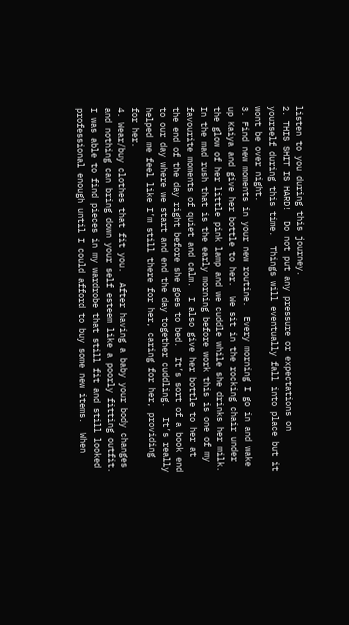listen to you during this journey.
2. THIS SHIT IS HARD!  Do not put any pressure or expectations on yourself during this time.  Things will eventually fall into place but it wont be over night.
3. Find new moments in your new routine.  Every morning I go in and wake up Kaiya and give her bottle to her.  We sit in the rocking chair under the glow of her little pink lamp and we cuddle while she drinks her milk.  In the mad rush that is the early morning before work this is one of my favourite moments of quiet and calm.  I also give her bottle to her at the end of the day right before she goes to bed.  It’s sort of a book end to our day where we start and end the day together cuddling.  It’s really helped me feel like I’m still there for her, caring for her, providing for her.
4. Wear/buy clothes that fit you.  After having a baby your body changes and nothing can bring down your self esteem like a poorly fitting outfit.  I was able to find pieces in my wardrobe that still fit and still looked professional enough until I could afford to buy some new items.  When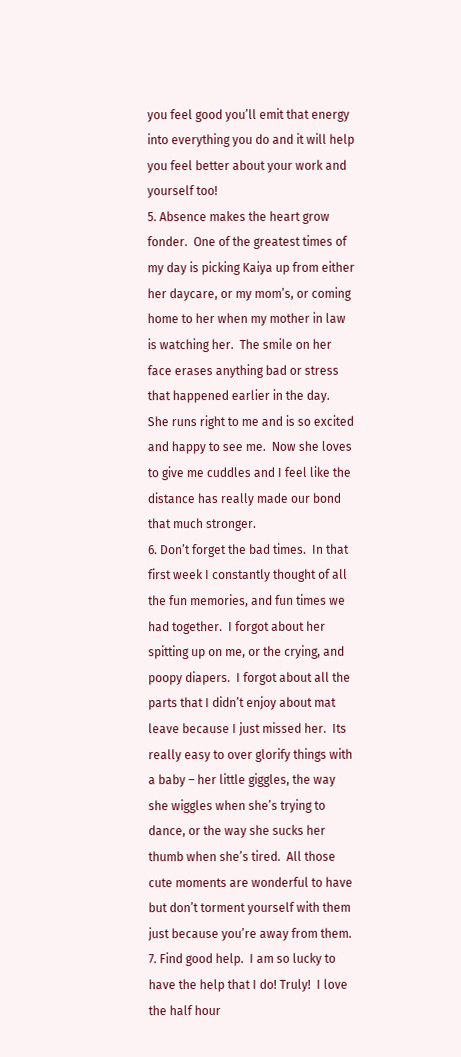you feel good you’ll emit that energy into everything you do and it will help you feel better about your work and yourself too!
5. Absence makes the heart grow fonder.  One of the greatest times of my day is picking Kaiya up from either her daycare, or my mom’s, or coming home to her when my mother in law is watching her.  The smile on her face erases anything bad or stress that happened earlier in the day.  She runs right to me and is so excited and happy to see me.  Now she loves to give me cuddles and I feel like the distance has really made our bond that much stronger.
6. Don’t forget the bad times.  In that first week I constantly thought of all the fun memories, and fun times we had together.  I forgot about her spitting up on me, or the crying, and poopy diapers.  I forgot about all the parts that I didn’t enjoy about mat leave because I just missed her.  Its really easy to over glorify things with a baby – her little giggles, the way she wiggles when she’s trying to dance, or the way she sucks her thumb when she’s tired.  All those cute moments are wonderful to have but don’t torment yourself with them just because you’re away from them.
7. Find good help.  I am so lucky to have the help that I do! Truly!  I love the half hour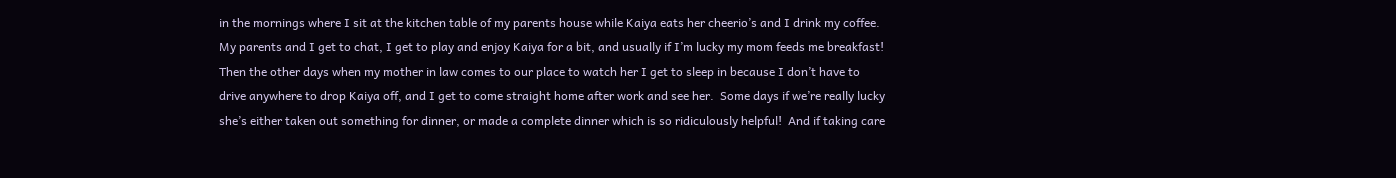in the mornings where I sit at the kitchen table of my parents house while Kaiya eats her cheerio’s and I drink my coffee.  My parents and I get to chat, I get to play and enjoy Kaiya for a bit, and usually if I’m lucky my mom feeds me breakfast!  Then the other days when my mother in law comes to our place to watch her I get to sleep in because I don’t have to drive anywhere to drop Kaiya off, and I get to come straight home after work and see her.  Some days if we’re really lucky she’s either taken out something for dinner, or made a complete dinner which is so ridiculously helpful!  And if taking care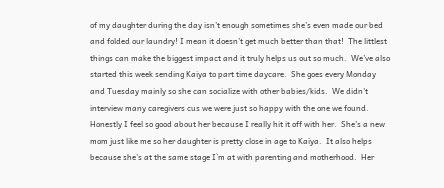of my daughter during the day isn’t enough sometimes she’s even made our bed and folded our laundry! I mean it doesn’t get much better than that!  The littlest things can make the biggest impact and it truly helps us out so much.  We’ve also started this week sending Kaiya to part time daycare.  She goes every Monday and Tuesday mainly so she can socialize with other babies/kids.  We didn’t interview many caregivers cus we were just so happy with the one we found.  Honestly I feel so good about her because I really hit it off with her.  She’s a new mom just like me so her daughter is pretty close in age to Kaiya.  It also helps because she’s at the same stage I`m at with parenting and motherhood.  Her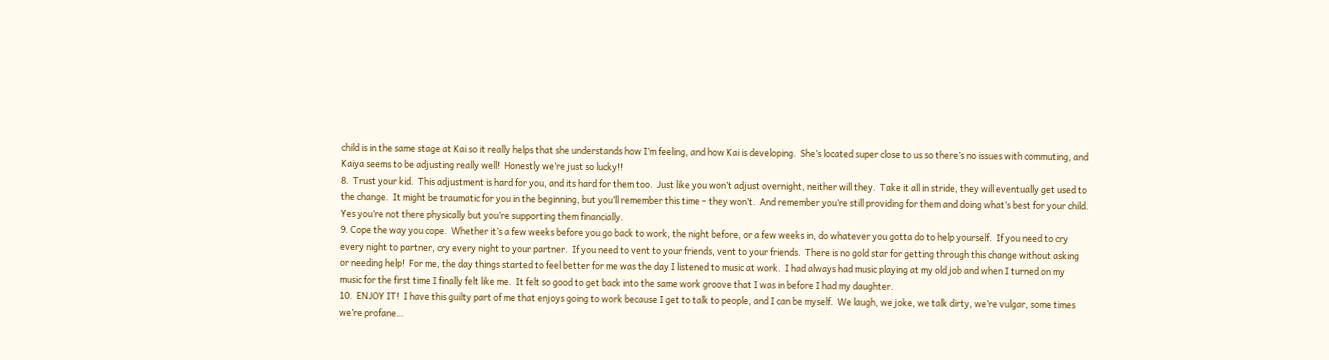child is in the same stage at Kai so it really helps that she understands how I’m feeling, and how Kai is developing.  She’s located super close to us so there’s no issues with commuting, and Kaiya seems to be adjusting really well!  Honestly we’re just so lucky!!
8.  Trust your kid.  This adjustment is hard for you, and its hard for them too.  Just like you won’t adjust overnight, neither will they.  Take it all in stride, they will eventually get used to the change.  It might be traumatic for you in the beginning, but you’ll remember this time – they won’t.  And remember you’re still providing for them and doing what’s best for your child.  Yes you’re not there physically but you’re supporting them financially.
9. Cope the way you cope.  Whether it’s a few weeks before you go back to work, the night before, or a few weeks in, do whatever you gotta do to help yourself.  If you need to cry every night to partner, cry every night to your partner.  If you need to vent to your friends, vent to your friends.  There is no gold star for getting through this change without asking or needing help!  For me, the day things started to feel better for me was the day I listened to music at work.  I had always had music playing at my old job and when I turned on my music for the first time I finally felt like me.  It felt so good to get back into the same work groove that I was in before I had my daughter.
10.  ENJOY IT!  I have this guilty part of me that enjoys going to work because I get to talk to people, and I can be myself.  We laugh, we joke, we talk dirty, we’re vulgar, some times we’re profane…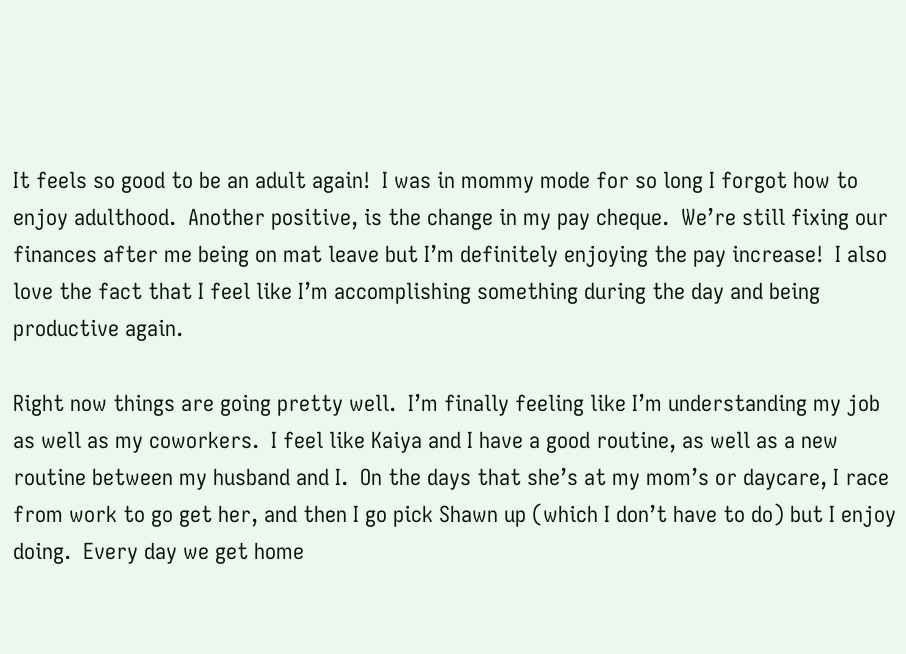It feels so good to be an adult again!  I was in mommy mode for so long I forgot how to enjoy adulthood.  Another positive, is the change in my pay cheque.  We’re still fixing our finances after me being on mat leave but I’m definitely enjoying the pay increase!  I also love the fact that I feel like I’m accomplishing something during the day and being productive again.

Right now things are going pretty well.  I’m finally feeling like I’m understanding my job as well as my coworkers.  I feel like Kaiya and I have a good routine, as well as a new routine between my husband and I.  On the days that she’s at my mom’s or daycare, I race from work to go get her, and then I go pick Shawn up (which I don’t have to do) but I enjoy doing.  Every day we get home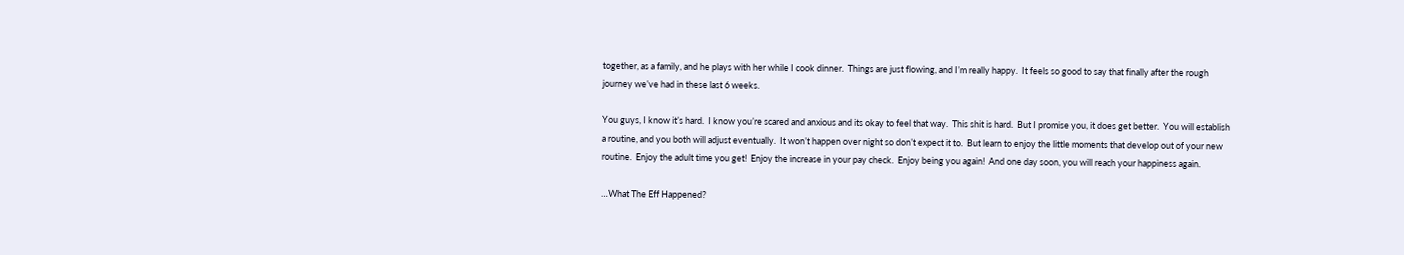together, as a family, and he plays with her while I cook dinner.  Things are just flowing, and I’m really happy.  It feels so good to say that finally after the rough journey we’ve had in these last 6 weeks.

You guys, I know it’s hard.  I know you’re scared and anxious and its okay to feel that way.  This shit is hard.  But I promise you, it does get better.  You will establish a routine, and you both will adjust eventually.  It won’t happen over night so don’t expect it to.  But learn to enjoy the little moments that develop out of your new routine.  Enjoy the adult time you get!  Enjoy the increase in your pay check.  Enjoy being you again!  And one day soon, you will reach your happiness again.

…What The Eff Happened?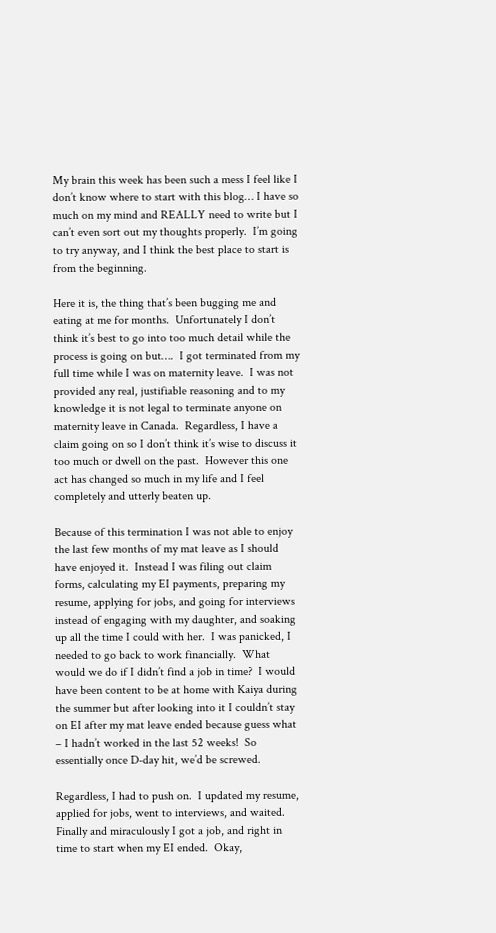My brain this week has been such a mess I feel like I don’t know where to start with this blog… I have so much on my mind and REALLY need to write but I can’t even sort out my thoughts properly.  I’m going to try anyway, and I think the best place to start is from the beginning.

Here it is, the thing that’s been bugging me and eating at me for months.  Unfortunately I don’t think it’s best to go into too much detail while the process is going on but….  I got terminated from my full time while I was on maternity leave.  I was not provided any real, justifiable reasoning and to my knowledge it is not legal to terminate anyone on maternity leave in Canada.  Regardless, I have a claim going on so I don’t think it’s wise to discuss it too much or dwell on the past.  However this one act has changed so much in my life and I feel completely and utterly beaten up.

Because of this termination I was not able to enjoy the last few months of my mat leave as I should have enjoyed it.  Instead I was filing out claim forms, calculating my EI payments, preparing my resume, applying for jobs, and going for interviews instead of engaging with my daughter, and soaking up all the time I could with her.  I was panicked, I needed to go back to work financially.  What would we do if I didn’t find a job in time?  I would have been content to be at home with Kaiya during the summer but after looking into it I couldn’t stay on EI after my mat leave ended because guess what – I hadn’t worked in the last 52 weeks!  So essentially once D-day hit, we’d be screwed.

Regardless, I had to push on.  I updated my resume, applied for jobs, went to interviews, and waited.  Finally and miraculously I got a job, and right in time to start when my EI ended.  Okay,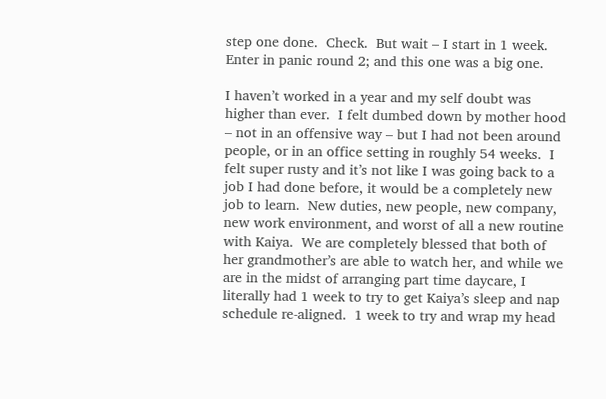step one done.  Check.  But wait – I start in 1 week.  Enter in panic round 2; and this one was a big one.

I haven’t worked in a year and my self doubt was higher than ever.  I felt dumbed down by mother hood – not in an offensive way – but I had not been around people, or in an office setting in roughly 54 weeks.  I felt super rusty and it’s not like I was going back to a job I had done before, it would be a completely new job to learn.  New duties, new people, new company, new work environment, and worst of all a new routine with Kaiya.  We are completely blessed that both of her grandmother’s are able to watch her, and while we are in the midst of arranging part time daycare, I literally had 1 week to try to get Kaiya’s sleep and nap schedule re-aligned.  1 week to try and wrap my head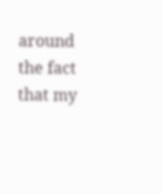around the fact that my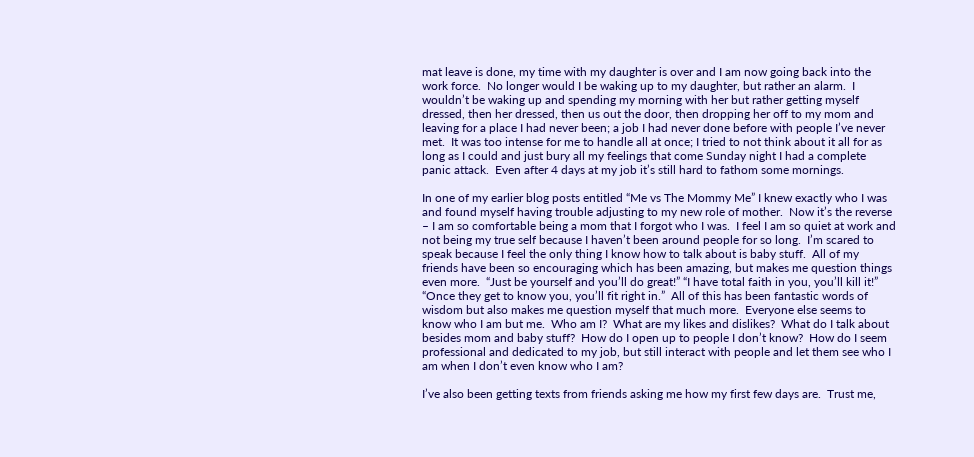mat leave is done, my time with my daughter is over and I am now going back into the work force.  No longer would I be waking up to my daughter, but rather an alarm.  I wouldn’t be waking up and spending my morning with her but rather getting myself dressed, then her dressed, then us out the door, then dropping her off to my mom and leaving for a place I had never been; a job I had never done before with people I’ve never met.  It was too intense for me to handle all at once; I tried to not think about it all for as long as I could and just bury all my feelings that come Sunday night I had a complete panic attack.  Even after 4 days at my job it’s still hard to fathom some mornings.

In one of my earlier blog posts entitled “Me vs The Mommy Me” I knew exactly who I was and found myself having trouble adjusting to my new role of mother.  Now it’s the reverse – I am so comfortable being a mom that I forgot who I was.  I feel I am so quiet at work and not being my true self because I haven’t been around people for so long.  I’m scared to speak because I feel the only thing I know how to talk about is baby stuff.  All of my friends have been so encouraging which has been amazing, but makes me question things even more.  “Just be yourself and you’ll do great!” “I have total faith in you, you’ll kill it!” “Once they get to know you, you’ll fit right in.”  All of this has been fantastic words of wisdom but also makes me question myself that much more.  Everyone else seems to know who I am but me.  Who am I?  What are my likes and dislikes?  What do I talk about besides mom and baby stuff?  How do I open up to people I don’t know?  How do I seem professional and dedicated to my job, but still interact with people and let them see who I am when I don’t even know who I am?

I’ve also been getting texts from friends asking me how my first few days are.  Trust me,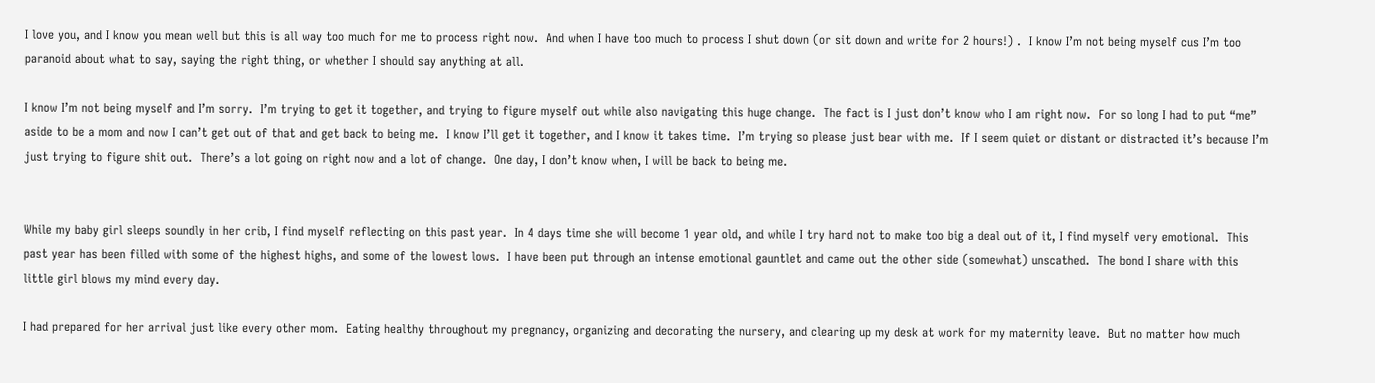I love you, and I know you mean well but this is all way too much for me to process right now.  And when I have too much to process I shut down (or sit down and write for 2 hours!) .  I know I’m not being myself cus I’m too paranoid about what to say, saying the right thing, or whether I should say anything at all.

I know I’m not being myself and I’m sorry.  I’m trying to get it together, and trying to figure myself out while also navigating this huge change.  The fact is I just don’t know who I am right now.  For so long I had to put “me” aside to be a mom and now I can’t get out of that and get back to being me.  I know I’ll get it together, and I know it takes time.  I’m trying so please just bear with me.  If I seem quiet or distant or distracted it’s because I’m just trying to figure shit out.  There’s a lot going on right now and a lot of change.  One day, I don’t know when, I will be back to being me.


While my baby girl sleeps soundly in her crib, I find myself reflecting on this past year.  In 4 days time she will become 1 year old, and while I try hard not to make too big a deal out of it, I find myself very emotional.  This past year has been filled with some of the highest highs, and some of the lowest lows.  I have been put through an intense emotional gauntlet and came out the other side (somewhat) unscathed.  The bond I share with this little girl blows my mind every day.

I had prepared for her arrival just like every other mom.  Eating healthy throughout my pregnancy, organizing and decorating the nursery, and clearing up my desk at work for my maternity leave.  But no matter how much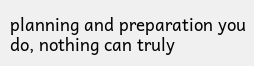planning and preparation you do, nothing can truly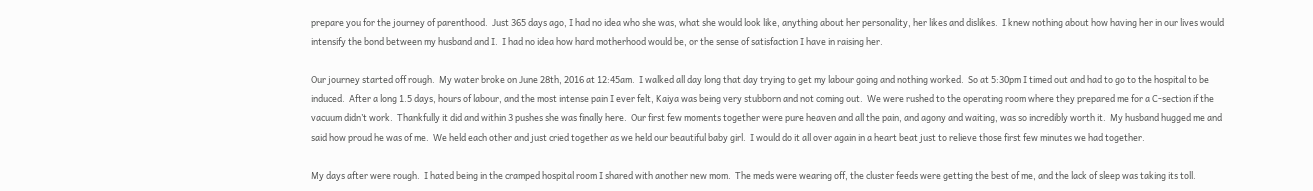prepare you for the journey of parenthood.  Just 365 days ago, I had no idea who she was, what she would look like, anything about her personality, her likes and dislikes.  I knew nothing about how having her in our lives would intensify the bond between my husband and I.  I had no idea how hard motherhood would be, or the sense of satisfaction I have in raising her.

Our journey started off rough.  My water broke on June 28th, 2016 at 12:45am.  I walked all day long that day trying to get my labour going and nothing worked.  So at 5:30pm I timed out and had to go to the hospital to be induced.  After a long 1.5 days, hours of labour, and the most intense pain I ever felt, Kaiya was being very stubborn and not coming out.  We were rushed to the operating room where they prepared me for a C-section if the vacuum didn’t work.  Thankfully it did and within 3 pushes she was finally here.  Our first few moments together were pure heaven and all the pain, and agony and waiting, was so incredibly worth it.  My husband hugged me and said how proud he was of me.  We held each other and just cried together as we held our beautiful baby girl.  I would do it all over again in a heart beat just to relieve those first few minutes we had together.

My days after were rough.  I hated being in the cramped hospital room I shared with another new mom.  The meds were wearing off, the cluster feeds were getting the best of me, and the lack of sleep was taking its toll.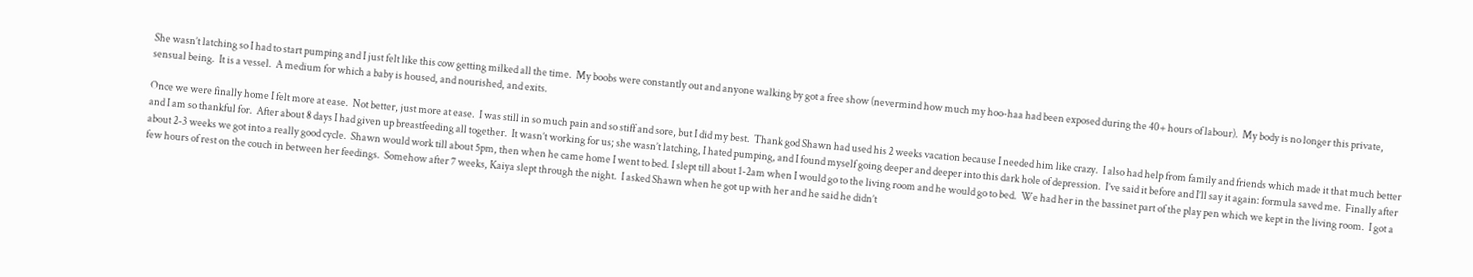She wasn’t latching so I had to start pumping and I just felt like this cow getting milked all the time.  My boobs were constantly out and anyone walking by got a free show (nevermind how much my hoo-haa had been exposed during the 40+ hours of labour).  My body is no longer this private, sensual being.  It is a vessel.  A medium for which a baby is housed, and nourished, and exits.

Once we were finally home I felt more at ease.  Not better, just more at ease.  I was still in so much pain and so stiff and sore, but I did my best.  Thank god Shawn had used his 2 weeks vacation because I needed him like crazy.  I also had help from family and friends which made it that much better and I am so thankful for.  After about 8 days I had given up breastfeeding all together.  It wasn’t working for us; she wasn’t latching, I hated pumping, and I found myself going deeper and deeper into this dark hole of depression.  I’ve said it before and I’ll say it again: formula saved me.  Finally after about 2-3 weeks we got into a really good cycle.  Shawn would work till about 5pm, then when he came home I went to bed. I slept till about 1-2am when I would go to the living room and he would go to bed.  We had her in the bassinet part of the play pen which we kept in the living room.  I got a few hours of rest on the couch in between her feedings.  Somehow after 7 weeks, Kaiya slept through the night.  I asked Shawn when he got up with her and he said he didn’t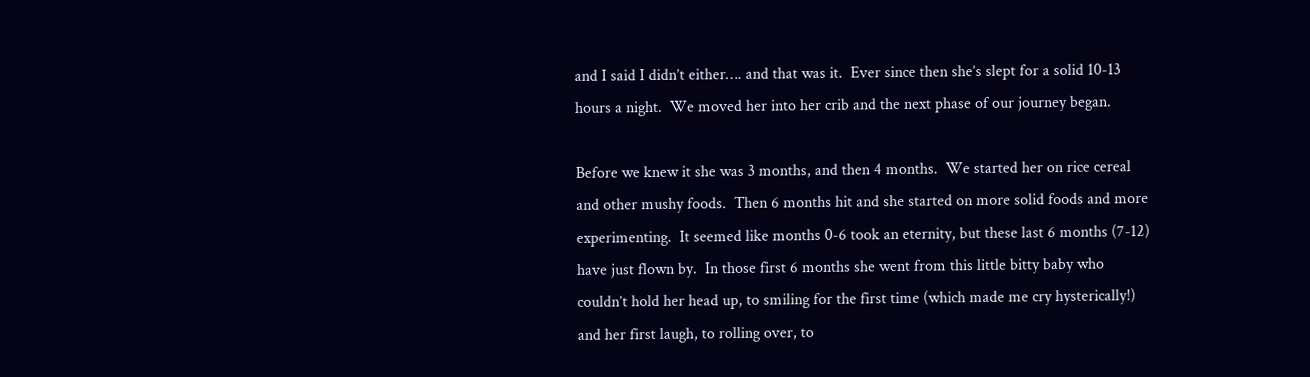and I said I didn’t either…. and that was it.  Ever since then she’s slept for a solid 10-13 hours a night.  We moved her into her crib and the next phase of our journey began.

Before we knew it she was 3 months, and then 4 months.  We started her on rice cereal and other mushy foods.  Then 6 months hit and she started on more solid foods and more experimenting.  It seemed like months 0-6 took an eternity, but these last 6 months (7-12) have just flown by.  In those first 6 months she went from this little bitty baby who couldn’t hold her head up, to smiling for the first time (which made me cry hysterically!) and her first laugh, to rolling over, to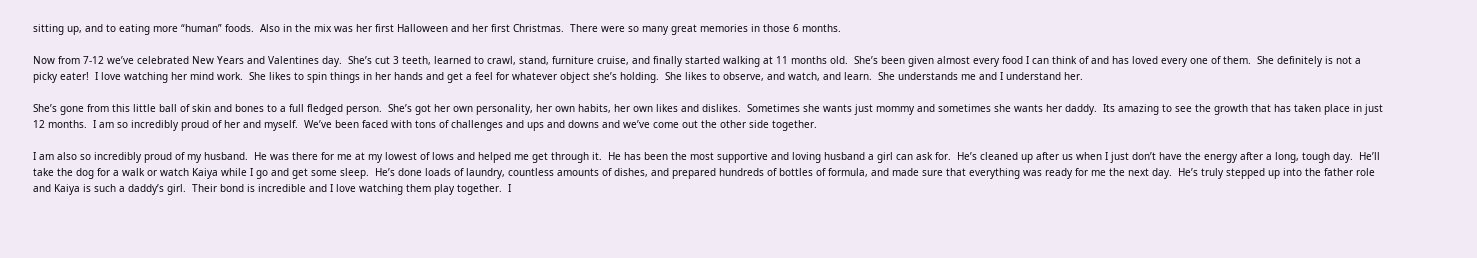sitting up, and to eating more “human” foods.  Also in the mix was her first Halloween and her first Christmas.  There were so many great memories in those 6 months.

Now from 7-12 we’ve celebrated New Years and Valentines day.  She’s cut 3 teeth, learned to crawl, stand, furniture cruise, and finally started walking at 11 months old.  She’s been given almost every food I can think of and has loved every one of them.  She definitely is not a picky eater!  I love watching her mind work.  She likes to spin things in her hands and get a feel for whatever object she’s holding.  She likes to observe, and watch, and learn.  She understands me and I understand her.

She’s gone from this little ball of skin and bones to a full fledged person.  She’s got her own personality, her own habits, her own likes and dislikes.  Sometimes she wants just mommy and sometimes she wants her daddy.  Its amazing to see the growth that has taken place in just 12 months.  I am so incredibly proud of her and myself.  We’ve been faced with tons of challenges and ups and downs and we’ve come out the other side together.

I am also so incredibly proud of my husband.  He was there for me at my lowest of lows and helped me get through it.  He has been the most supportive and loving husband a girl can ask for.  He’s cleaned up after us when I just don’t have the energy after a long, tough day.  He’ll take the dog for a walk or watch Kaiya while I go and get some sleep.  He’s done loads of laundry, countless amounts of dishes, and prepared hundreds of bottles of formula, and made sure that everything was ready for me the next day.  He’s truly stepped up into the father role and Kaiya is such a daddy’s girl.  Their bond is incredible and I love watching them play together.  I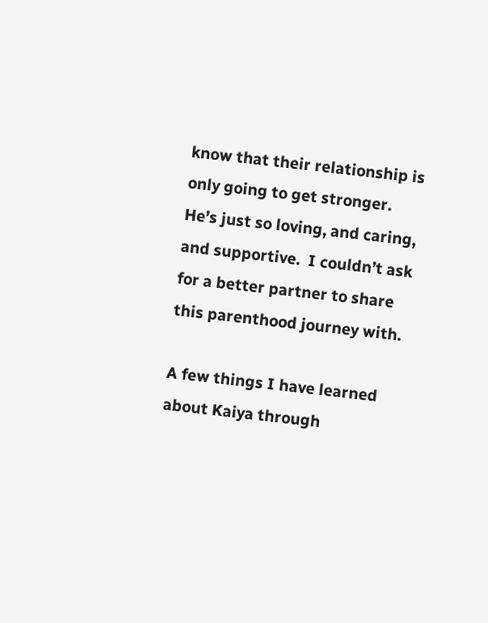know that their relationship is only going to get stronger.  He’s just so loving, and caring, and supportive.  I couldn’t ask for a better partner to share this parenthood journey with.

A few things I have learned about Kaiya through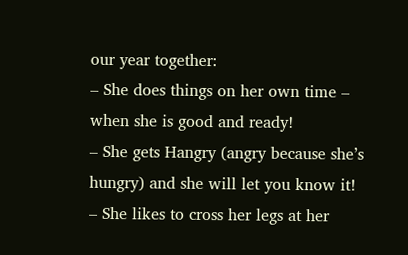our year together:
– She does things on her own time – when she is good and ready!
– She gets Hangry (angry because she’s hungry) and she will let you know it!
– She likes to cross her legs at her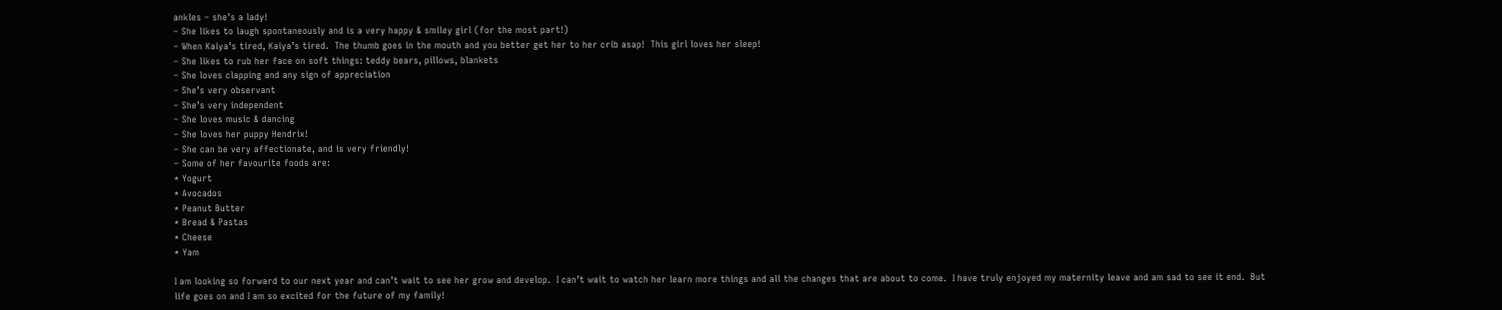ankles – she’s a lady!
– She likes to laugh spontaneously and is a very happy & smiley girl (for the most part!)
– When Kaiya’s tired, Kaiya’s tired.  The thumb goes in the mouth and you better get her to her crib asap!  This girl loves her sleep!
– She likes to rub her face on soft things: teddy bears, pillows, blankets
– She loves clapping and any sign of appreciation
– She’s very observant
– She’s very independent
– She loves music & dancing
– She loves her puppy Hendrix!
– She can be very affectionate, and is very friendly!
– Some of her favourite foods are:
* Yogurt
* Avocados
* Peanut Butter
* Bread & Pastas
* Cheese
* Yam

I am looking so forward to our next year and can’t wait to see her grow and develop.  I can’t wait to watch her learn more things and all the changes that are about to come.  I have truly enjoyed my maternity leave and am sad to see it end.  But life goes on and I am so excited for the future of my family!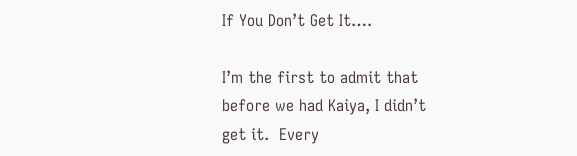If You Don’t Get It….

I’m the first to admit that before we had Kaiya, I didn’t get it.  Every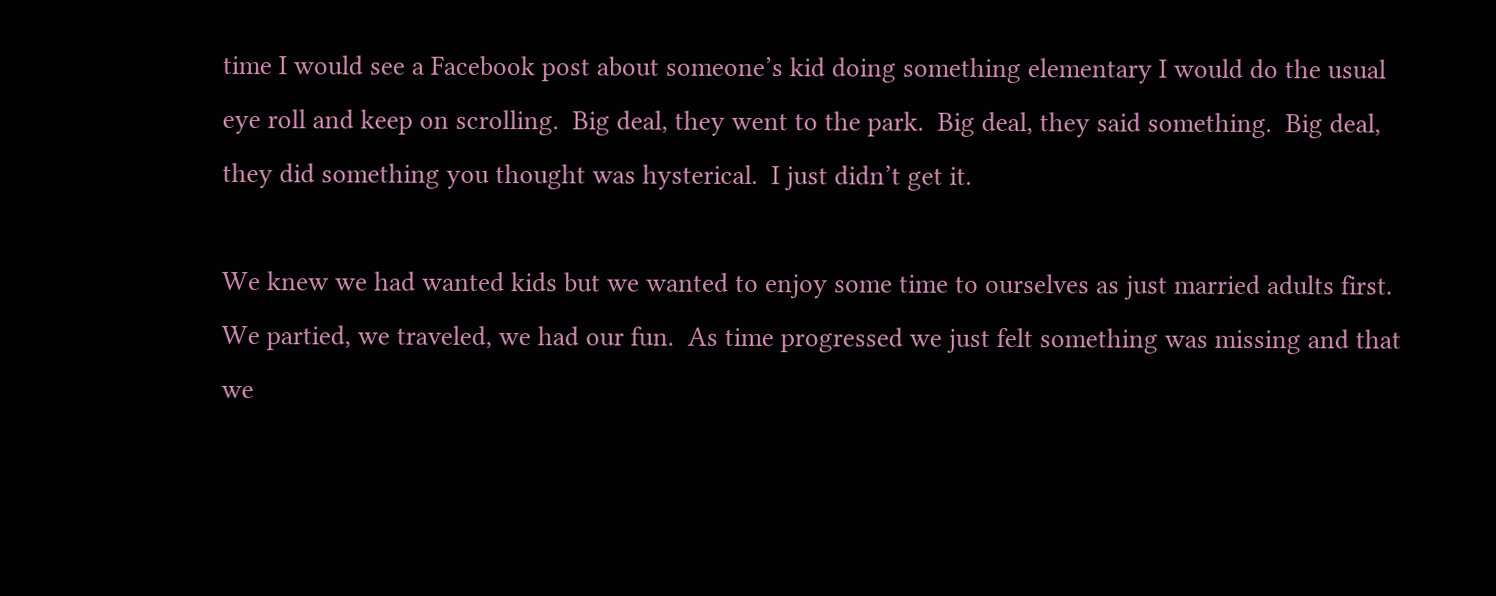time I would see a Facebook post about someone’s kid doing something elementary I would do the usual eye roll and keep on scrolling.  Big deal, they went to the park.  Big deal, they said something.  Big deal, they did something you thought was hysterical.  I just didn’t get it.

We knew we had wanted kids but we wanted to enjoy some time to ourselves as just married adults first.   We partied, we traveled, we had our fun.  As time progressed we just felt something was missing and that we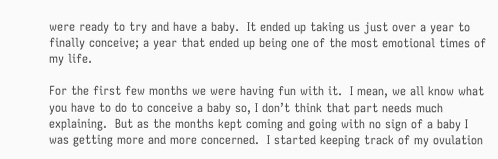were ready to try and have a baby.  It ended up taking us just over a year to finally conceive; a year that ended up being one of the most emotional times of my life.

For the first few months we were having fun with it.  I mean, we all know what you have to do to conceive a baby so, I don’t think that part needs much explaining.  But as the months kept coming and going with no sign of a baby I was getting more and more concerned.  I started keeping track of my ovulation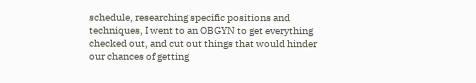schedule, researching specific positions and techniques, I went to an OBGYN to get everything checked out, and cut out things that would hinder our chances of getting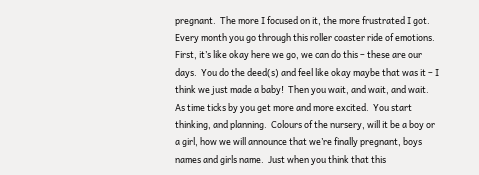pregnant.  The more I focused on it, the more frustrated I got.  Every month you go through this roller coaster ride of emotions.  First, it’s like okay here we go, we can do this – these are our days.  You do the deed(s) and feel like okay maybe that was it – I think we just made a baby!  Then you wait, and wait, and wait.  As time ticks by you get more and more excited.  You start thinking, and planning.  Colours of the nursery, will it be a boy or a girl, how we will announce that we’re finally pregnant, boys names and girls name.  Just when you think that this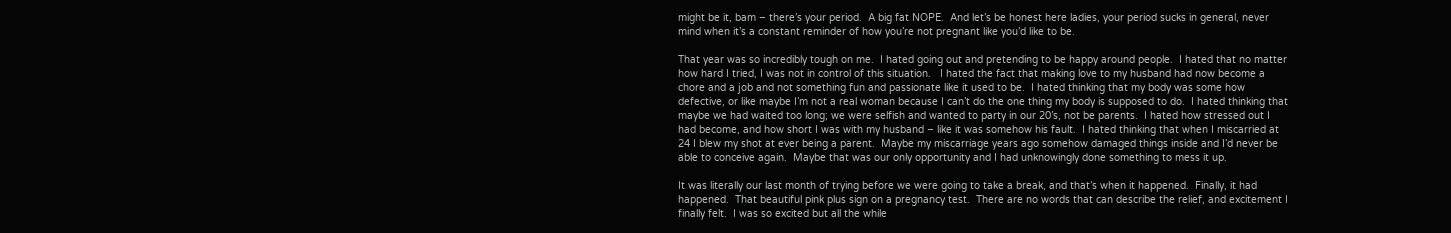might be it, bam – there’s your period.  A big fat NOPE.  And let’s be honest here ladies, your period sucks in general, never mind when it’s a constant reminder of how you’re not pregnant like you’d like to be.

That year was so incredibly tough on me.  I hated going out and pretending to be happy around people.  I hated that no matter how hard I tried, I was not in control of this situation.   I hated the fact that making love to my husband had now become a chore and a job and not something fun and passionate like it used to be.  I hated thinking that my body was some how defective, or like maybe I’m not a real woman because I can’t do the one thing my body is supposed to do.  I hated thinking that maybe we had waited too long; we were selfish and wanted to party in our 20’s, not be parents.  I hated how stressed out I had become, and how short I was with my husband – like it was somehow his fault.  I hated thinking that when I miscarried at 24 I blew my shot at ever being a parent.  Maybe my miscarriage years ago somehow damaged things inside and I’d never be able to conceive again.  Maybe that was our only opportunity and I had unknowingly done something to mess it up.

It was literally our last month of trying before we were going to take a break, and that’s when it happened.  Finally, it had happened.  That beautiful pink plus sign on a pregnancy test.  There are no words that can describe the relief, and excitement I finally felt.  I was so excited but all the while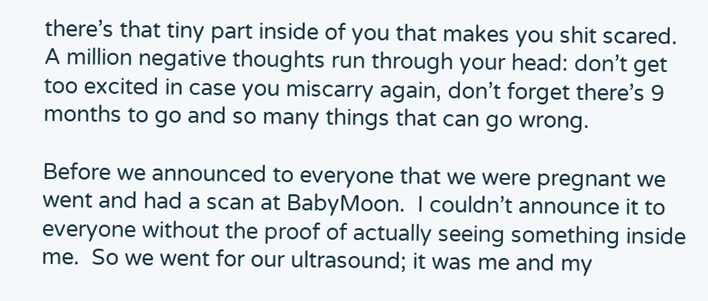there’s that tiny part inside of you that makes you shit scared.  A million negative thoughts run through your head: don’t get too excited in case you miscarry again, don’t forget there’s 9 months to go and so many things that can go wrong.

Before we announced to everyone that we were pregnant we went and had a scan at BabyMoon.  I couldn’t announce it to everyone without the proof of actually seeing something inside me.  So we went for our ultrasound; it was me and my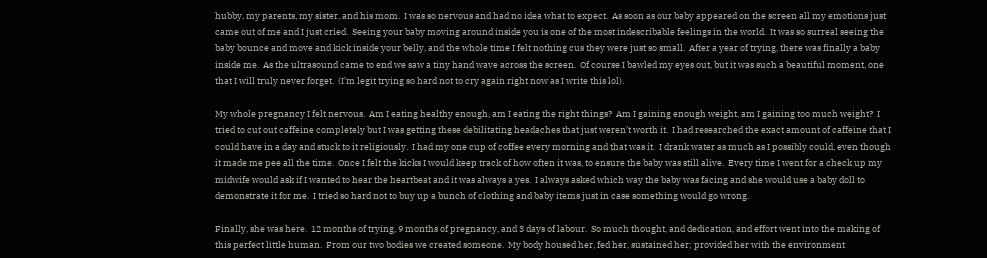hubby, my parents, my sister, and his mom.  I was so nervous and had no idea what to expect.  As soon as our baby appeared on the screen all my emotions just came out of me and I just cried.  Seeing your baby moving around inside you is one of the most indescribable feelings in the world.  It was so surreal seeing the baby bounce and move and kick inside your belly, and the whole time I felt nothing cus they were just so small.  After a year of trying, there was finally a baby inside me.  As the ultrasound came to end we saw a tiny hand wave across the screen.  Of course I bawled my eyes out, but it was such a beautiful moment, one that I will truly never forget.  (I’m legit trying so hard not to cry again right now as I write this lol).

My whole pregnancy I felt nervous.  Am I eating healthy enough, am I eating the right things?  Am I gaining enough weight, am I gaining too much weight?  I tried to cut out caffeine completely but I was getting these debilitating headaches that just weren’t worth it.  I had researched the exact amount of caffeine that I could have in a day and stuck to it religiously.  I had my one cup of coffee every morning and that was it.  I drank water as much as I possibly could, even though it made me pee all the time.  Once I felt the kicks I would keep track of how often it was, to ensure the baby was still alive.  Every time I went for a check up my midwife would ask if I wanted to hear the heartbeat and it was always a yes.  I always asked which way the baby was facing and she would use a baby doll to demonstrate it for me.  I tried so hard not to buy up a bunch of clothing and baby items just in case something would go wrong.

Finally, she was here.  12 months of trying, 9 months of pregnancy, and 3 days of labour.  So much thought, and dedication, and effort went into the making of this perfect little human.  From our two bodies we created someone.  My body housed her, fed her, sustained her; provided her with the environment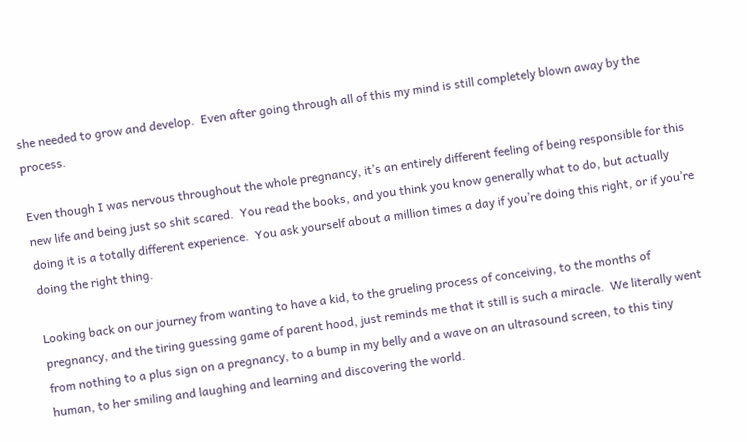she needed to grow and develop.  Even after going through all of this my mind is still completely blown away by the process.

Even though I was nervous throughout the whole pregnancy, it’s an entirely different feeling of being responsible for this new life and being just so shit scared.  You read the books, and you think you know generally what to do, but actually doing it is a totally different experience.  You ask yourself about a million times a day if you’re doing this right, or if you’re doing the right thing.

Looking back on our journey from wanting to have a kid, to the grueling process of conceiving, to the months of pregnancy, and the tiring guessing game of parent hood, just reminds me that it still is such a miracle.  We literally went from nothing to a plus sign on a pregnancy, to a bump in my belly and a wave on an ultrasound screen, to this tiny human, to her smiling and laughing and learning and discovering the world.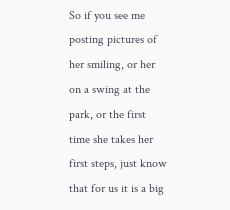So if you see me posting pictures of her smiling, or her on a swing at the park, or the first time she takes her first steps, just know that for us it is a big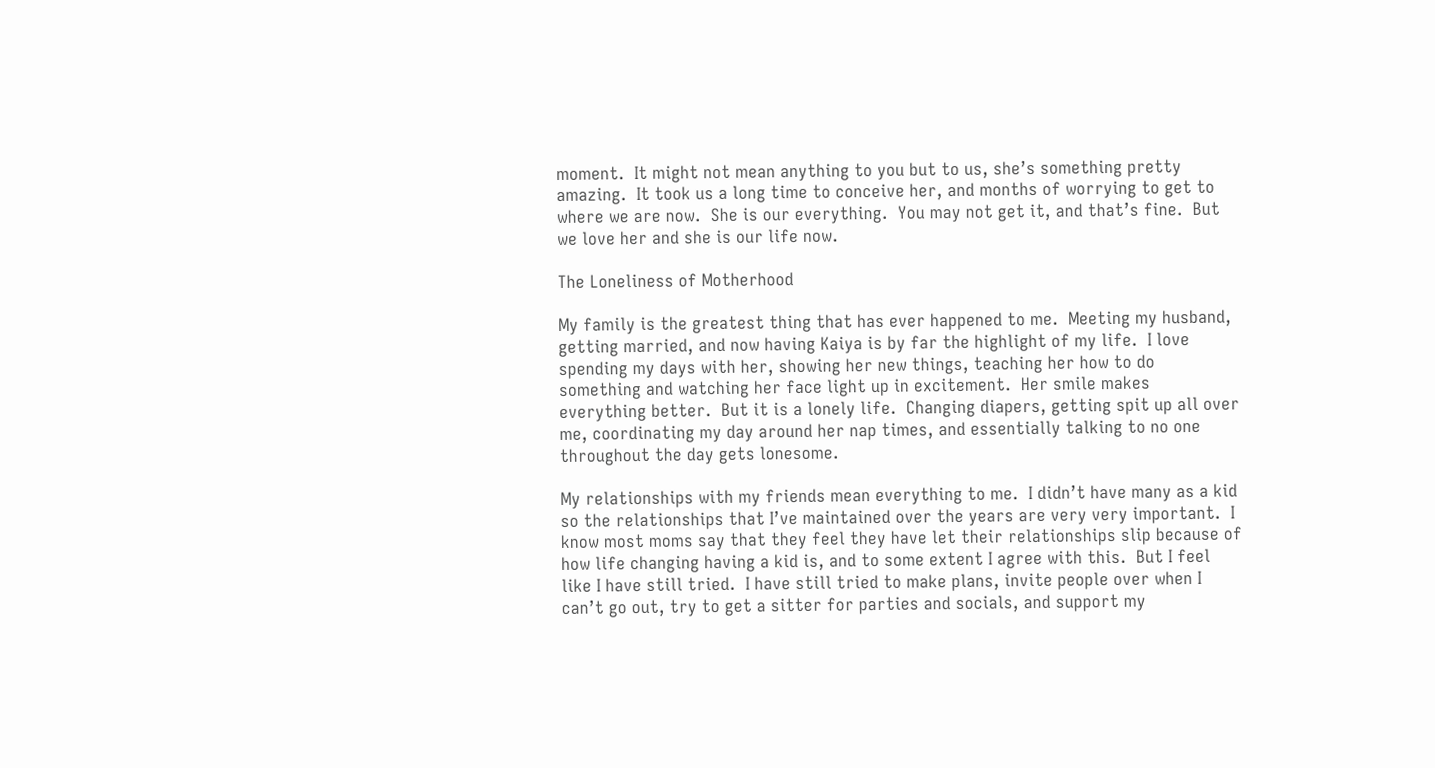moment.  It might not mean anything to you but to us, she’s something pretty amazing.  It took us a long time to conceive her, and months of worrying to get to where we are now.  She is our everything.  You may not get it, and that’s fine.  But we love her and she is our life now.

The Loneliness of Motherhood

My family is the greatest thing that has ever happened to me.  Meeting my husband, getting married, and now having Kaiya is by far the highlight of my life.  I love spending my days with her, showing her new things, teaching her how to do something and watching her face light up in excitement.  Her smile makes everything better.  But it is a lonely life.  Changing diapers, getting spit up all over me, coordinating my day around her nap times, and essentially talking to no one throughout the day gets lonesome.

My relationships with my friends mean everything to me.  I didn’t have many as a kid so the relationships that I’ve maintained over the years are very very important.  I know most moms say that they feel they have let their relationships slip because of how life changing having a kid is, and to some extent I agree with this.  But I feel like I have still tried.  I have still tried to make plans, invite people over when I can’t go out, try to get a sitter for parties and socials, and support my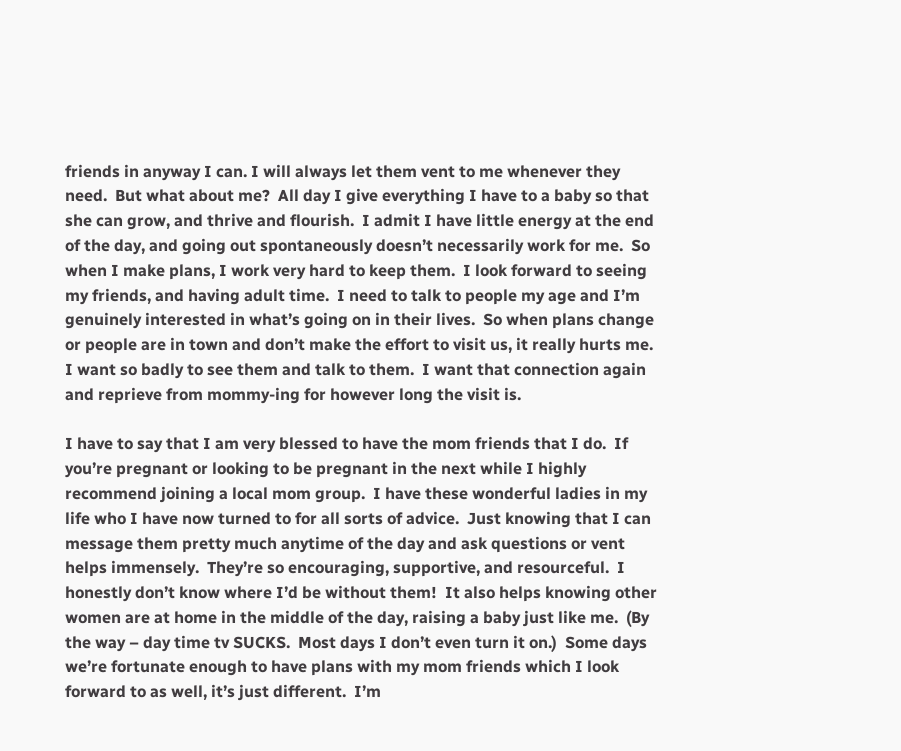friends in anyway I can. I will always let them vent to me whenever they need.  But what about me?  All day I give everything I have to a baby so that she can grow, and thrive and flourish.  I admit I have little energy at the end of the day, and going out spontaneously doesn’t necessarily work for me.  So when I make plans, I work very hard to keep them.  I look forward to seeing my friends, and having adult time.  I need to talk to people my age and I’m genuinely interested in what’s going on in their lives.  So when plans change or people are in town and don’t make the effort to visit us, it really hurts me.  I want so badly to see them and talk to them.  I want that connection again and reprieve from mommy-ing for however long the visit is.

I have to say that I am very blessed to have the mom friends that I do.  If you’re pregnant or looking to be pregnant in the next while I highly recommend joining a local mom group.  I have these wonderful ladies in my life who I have now turned to for all sorts of advice.  Just knowing that I can message them pretty much anytime of the day and ask questions or vent helps immensely.  They’re so encouraging, supportive, and resourceful.  I honestly don’t know where I’d be without them!  It also helps knowing other women are at home in the middle of the day, raising a baby just like me.  (By the way – day time tv SUCKS.  Most days I don’t even turn it on.)  Some days we’re fortunate enough to have plans with my mom friends which I look forward to as well, it’s just different.  I’m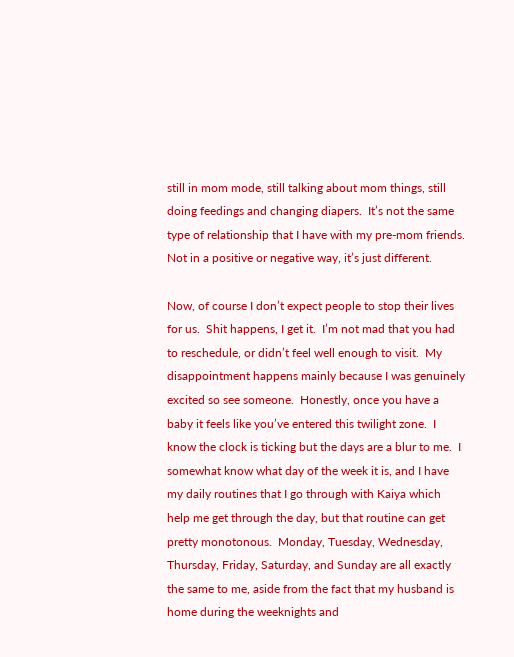still in mom mode, still talking about mom things, still doing feedings and changing diapers.  It’s not the same type of relationship that I have with my pre-mom friends.  Not in a positive or negative way, it’s just different.

Now, of course I don’t expect people to stop their lives for us.  Shit happens, I get it.  I’m not mad that you had to reschedule, or didn’t feel well enough to visit.  My disappointment happens mainly because I was genuinely excited so see someone.  Honestly, once you have a baby it feels like you’ve entered this twilight zone.  I know the clock is ticking but the days are a blur to me.  I somewhat know what day of the week it is, and I have my daily routines that I go through with Kaiya which help me get through the day, but that routine can get pretty monotonous.  Monday, Tuesday, Wednesday, Thursday, Friday, Saturday, and Sunday are all exactly the same to me, aside from the fact that my husband is home during the weeknights and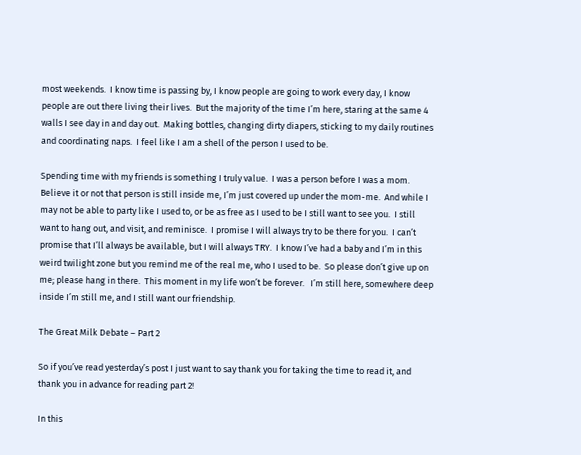most weekends.  I know time is passing by, I know people are going to work every day, I know people are out there living their lives.  But the majority of the time I’m here, staring at the same 4 walls I see day in and day out.  Making bottles, changing dirty diapers, sticking to my daily routines and coordinating naps.  I feel like I am a shell of the person I used to be.

Spending time with my friends is something I truly value.  I was a person before I was a mom.  Believe it or not that person is still inside me, I’m just covered up under the mom-me.  And while I may not be able to party like I used to, or be as free as I used to be I still want to see you.  I still want to hang out, and visit, and reminisce.  I promise I will always try to be there for you.  I can’t promise that I’ll always be available, but I will always TRY.  I know I’ve had a baby and I’m in this weird twilight zone but you remind me of the real me, who I used to be.  So please don’t give up on me; please hang in there.  This moment in my life won’t be forever.   I’m still here, somewhere deep inside I’m still me, and I still want our friendship.

The Great Milk Debate – Part 2

So if you’ve read yesterday’s post I just want to say thank you for taking the time to read it, and thank you in advance for reading part 2!

In this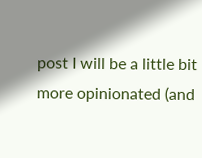post I will be a little bit more opinionated (and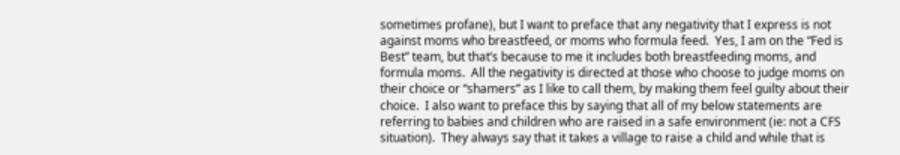sometimes profane), but I want to preface that any negativity that I express is not against moms who breastfeed, or moms who formula feed.  Yes, I am on the “Fed is Best” team, but that’s because to me it includes both breastfeeding moms, and formula moms.  All the negativity is directed at those who choose to judge moms on their choice or “shamers” as I like to call them, by making them feel guilty about their choice.  I also want to preface this by saying that all of my below statements are referring to babies and children who are raised in a safe environment (ie: not a CFS situation).  They always say that it takes a village to raise a child and while that is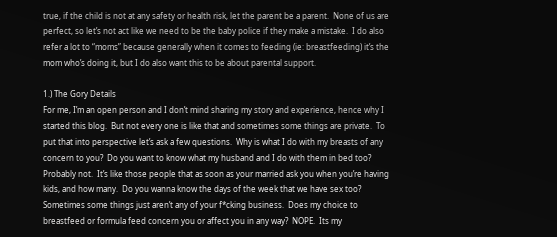true, if the child is not at any safety or health risk, let the parent be a parent.  None of us are perfect, so let’s not act like we need to be the baby police if they make a mistake.  I do also refer a lot to “moms” because generally when it comes to feeding (ie: breastfeeding) it’s the mom who’s doing it, but I do also want this to be about parental support.

1.) The Gory Details
For me, I’m an open person and I don’t mind sharing my story and experience, hence why I started this blog.  But not every one is like that and sometimes some things are private.  To put that into perspective let’s ask a few questions.  Why is what I do with my breasts of any concern to you?  Do you want to know what my husband and I do with them in bed too?  Probably not.  It’s like those people that as soon as your married ask you when you’re having kids, and how many.  Do you wanna know the days of the week that we have sex too?  Sometimes some things just aren’t any of your f*cking business.  Does my choice to breastfeed or formula feed concern you or affect you in any way?  NOPE.  Its my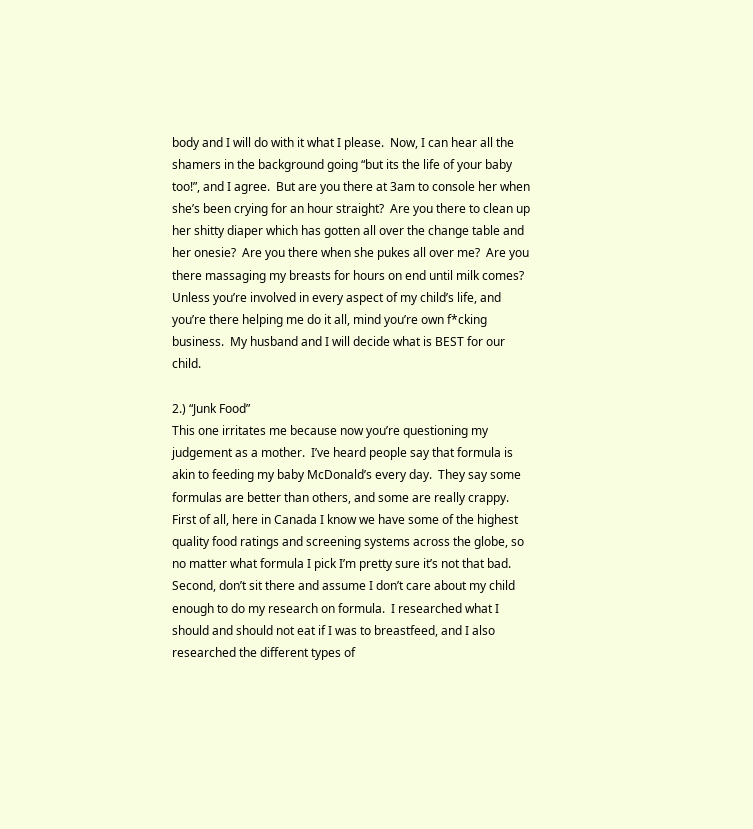body and I will do with it what I please.  Now, I can hear all the shamers in the background going “but its the life of your baby too!”, and I agree.  But are you there at 3am to console her when she’s been crying for an hour straight?  Are you there to clean up her shitty diaper which has gotten all over the change table and her onesie?  Are you there when she pukes all over me?  Are you there massaging my breasts for hours on end until milk comes?  Unless you’re involved in every aspect of my child’s life, and you’re there helping me do it all, mind you’re own f*cking business.  My husband and I will decide what is BEST for our child.

2.) “Junk Food”
This one irritates me because now you’re questioning my judgement as a mother.  I’ve heard people say that formula is akin to feeding my baby McDonald’s every day.  They say some formulas are better than others, and some are really crappy.  First of all, here in Canada I know we have some of the highest quality food ratings and screening systems across the globe, so no matter what formula I pick I’m pretty sure it’s not that bad.  Second, don’t sit there and assume I don’t care about my child enough to do my research on formula.  I researched what I should and should not eat if I was to breastfeed, and I also researched the different types of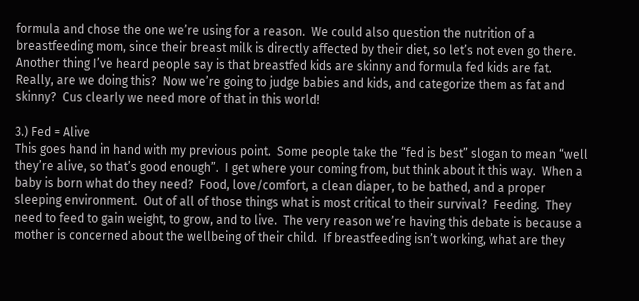formula and chose the one we’re using for a reason.  We could also question the nutrition of a breastfeeding mom, since their breast milk is directly affected by their diet, so let’s not even go there.  Another thing I’ve heard people say is that breastfed kids are skinny and formula fed kids are fat.  Really, are we doing this?  Now we’re going to judge babies and kids, and categorize them as fat and skinny?  Cus clearly we need more of that in this world!

3.) Fed = Alive
This goes hand in hand with my previous point.  Some people take the “fed is best” slogan to mean “well they’re alive, so that’s good enough”.  I get where your coming from, but think about it this way.  When a baby is born what do they need?  Food, love/comfort, a clean diaper, to be bathed, and a proper sleeping environment.  Out of all of those things what is most critical to their survival?  Feeding.  They need to feed to gain weight, to grow, and to live.  The very reason we’re having this debate is because a mother is concerned about the wellbeing of their child.  If breastfeeding isn’t working, what are they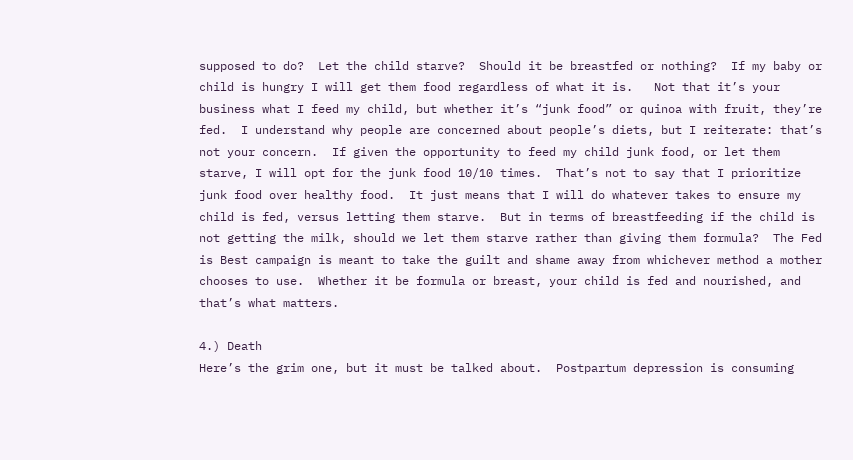supposed to do?  Let the child starve?  Should it be breastfed or nothing?  If my baby or child is hungry I will get them food regardless of what it is.   Not that it’s your business what I feed my child, but whether it’s “junk food” or quinoa with fruit, they’re fed.  I understand why people are concerned about people’s diets, but I reiterate: that’s not your concern.  If given the opportunity to feed my child junk food, or let them starve, I will opt for the junk food 10/10 times.  That’s not to say that I prioritize junk food over healthy food.  It just means that I will do whatever takes to ensure my child is fed, versus letting them starve.  But in terms of breastfeeding if the child is not getting the milk, should we let them starve rather than giving them formula?  The Fed is Best campaign is meant to take the guilt and shame away from whichever method a mother chooses to use.  Whether it be formula or breast, your child is fed and nourished, and that’s what matters.

4.) Death
Here’s the grim one, but it must be talked about.  Postpartum depression is consuming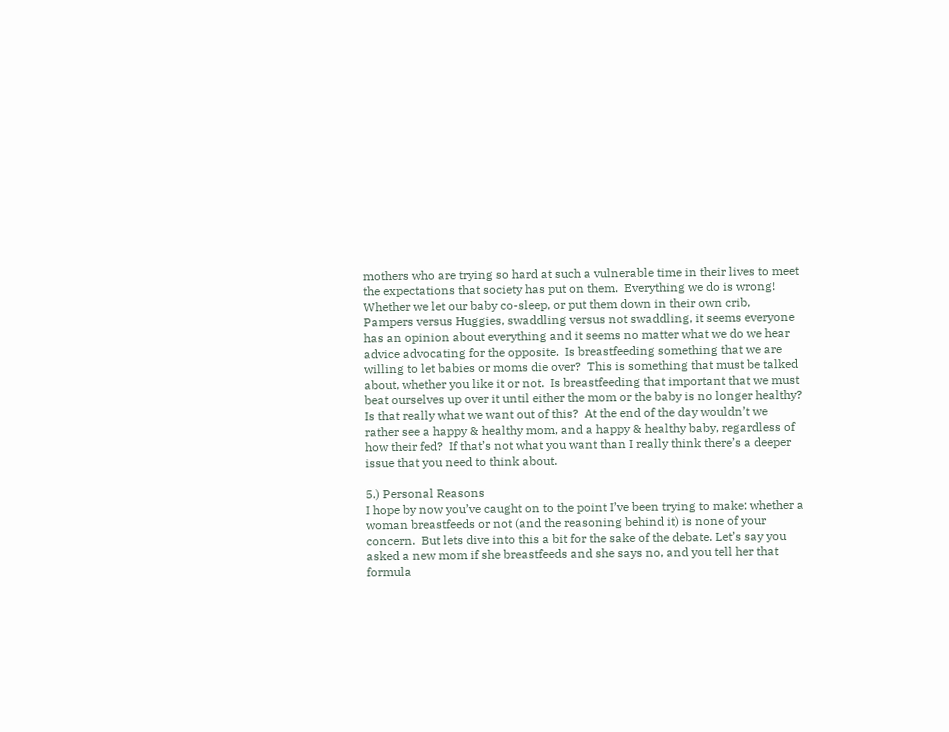mothers who are trying so hard at such a vulnerable time in their lives to meet the expectations that society has put on them.  Everything we do is wrong!  Whether we let our baby co-sleep, or put them down in their own crib, Pampers versus Huggies, swaddling versus not swaddling, it seems everyone has an opinion about everything and it seems no matter what we do we hear advice advocating for the opposite.  Is breastfeeding something that we are willing to let babies or moms die over?  This is something that must be talked about, whether you like it or not.  Is breastfeeding that important that we must beat ourselves up over it until either the mom or the baby is no longer healthy?  Is that really what we want out of this?  At the end of the day wouldn’t we rather see a happy & healthy mom, and a happy & healthy baby, regardless of how their fed?  If that’s not what you want than I really think there’s a deeper issue that you need to think about.

5.) Personal Reasons
I hope by now you’ve caught on to the point I’ve been trying to make: whether a woman breastfeeds or not (and the reasoning behind it) is none of your concern.  But lets dive into this a bit for the sake of the debate. Let’s say you asked a new mom if she breastfeeds and she says no, and you tell her that formula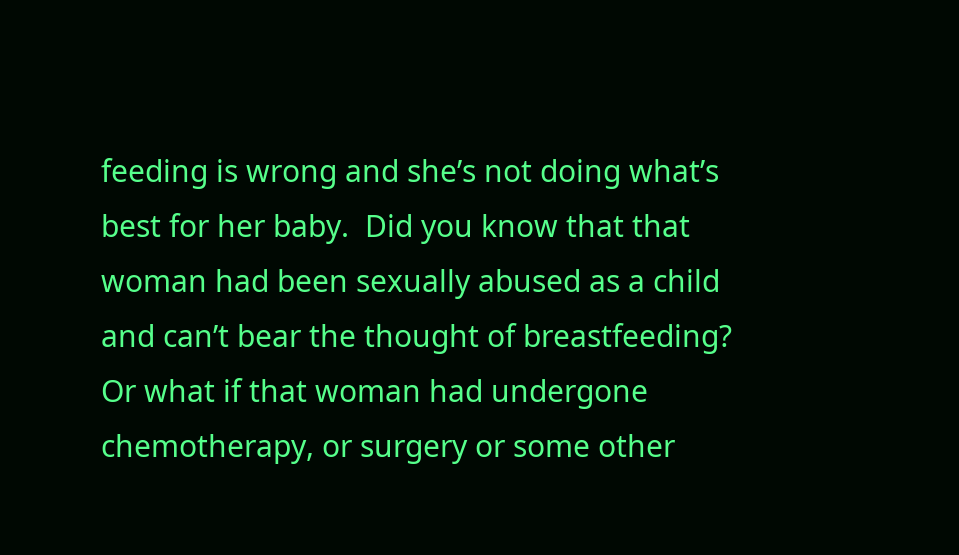feeding is wrong and she’s not doing what’s best for her baby.  Did you know that that woman had been sexually abused as a child and can’t bear the thought of breastfeeding?  Or what if that woman had undergone chemotherapy, or surgery or some other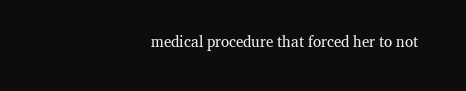medical procedure that forced her to not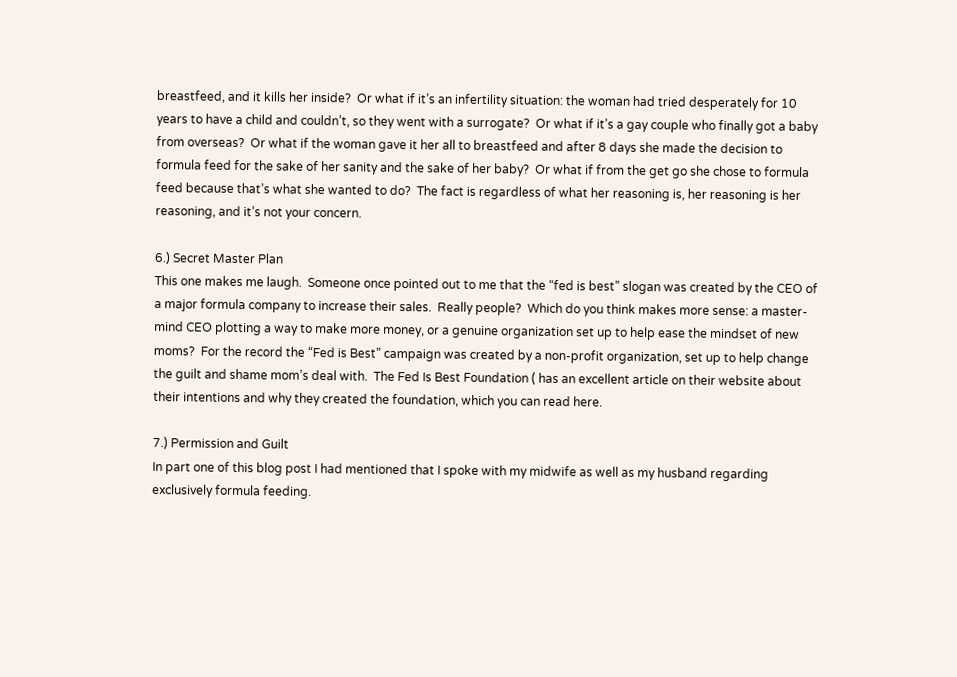breastfeed, and it kills her inside?  Or what if it’s an infertility situation: the woman had tried desperately for 10 years to have a child and couldn’t, so they went with a surrogate?  Or what if it’s a gay couple who finally got a baby from overseas?  Or what if the woman gave it her all to breastfeed and after 8 days she made the decision to formula feed for the sake of her sanity and the sake of her baby?  Or what if from the get go she chose to formula feed because that’s what she wanted to do?  The fact is regardless of what her reasoning is, her reasoning is her reasoning, and it’s not your concern.

6.) Secret Master Plan
This one makes me laugh.  Someone once pointed out to me that the “fed is best” slogan was created by the CEO of a major formula company to increase their sales.  Really people?  Which do you think makes more sense: a master-mind CEO plotting a way to make more money, or a genuine organization set up to help ease the mindset of new moms?  For the record the “Fed is Best” campaign was created by a non-profit organization, set up to help change the guilt and shame mom’s deal with.  The Fed Is Best Foundation ( has an excellent article on their website about their intentions and why they created the foundation, which you can read here.

7.) Permission and Guilt
In part one of this blog post I had mentioned that I spoke with my midwife as well as my husband regarding exclusively formula feeding.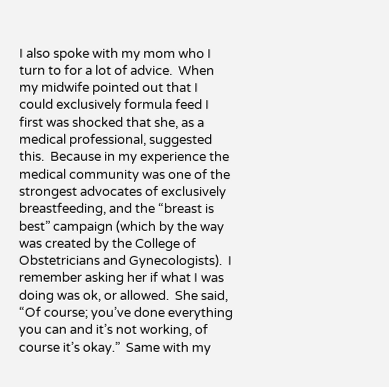I also spoke with my mom who I turn to for a lot of advice.  When my midwife pointed out that I could exclusively formula feed I first was shocked that she, as a medical professional, suggested this.  Because in my experience the medical community was one of the strongest advocates of exclusively breastfeeding, and the “breast is best” campaign (which by the way was created by the College of Obstetricians and Gynecologists).  I remember asking her if what I was doing was ok, or allowed.  She said, “Of course; you’ve done everything you can and it’s not working, of course it’s okay.”  Same with my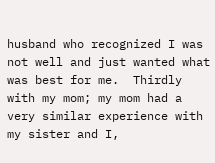husband who recognized I was not well and just wanted what was best for me.  Thirdly with my mom; my mom had a very similar experience with my sister and I,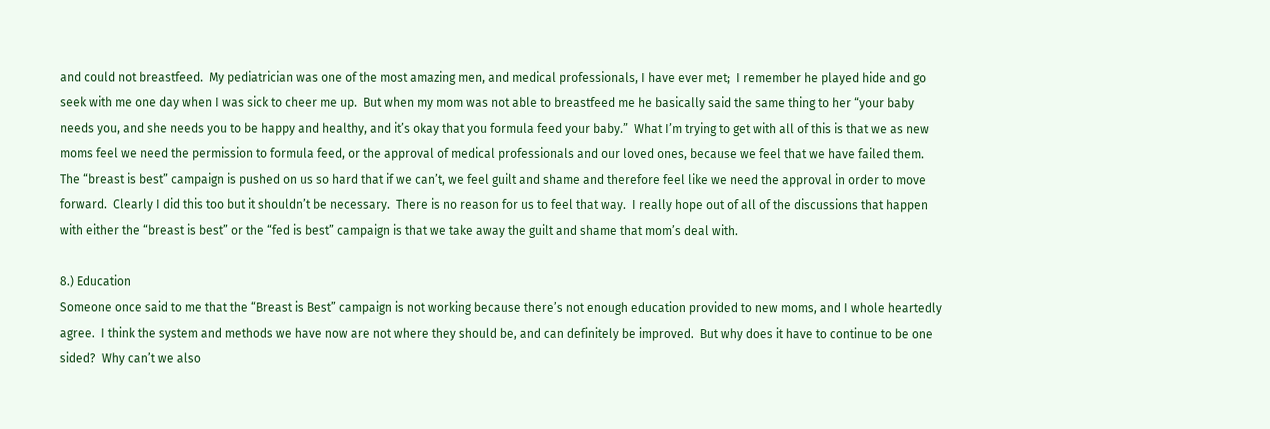and could not breastfeed.  My pediatrician was one of the most amazing men, and medical professionals, I have ever met;  I remember he played hide and go seek with me one day when I was sick to cheer me up.  But when my mom was not able to breastfeed me he basically said the same thing to her “your baby needs you, and she needs you to be happy and healthy, and it’s okay that you formula feed your baby.”  What I’m trying to get with all of this is that we as new moms feel we need the permission to formula feed, or the approval of medical professionals and our loved ones, because we feel that we have failed them.  The “breast is best” campaign is pushed on us so hard that if we can’t, we feel guilt and shame and therefore feel like we need the approval in order to move forward.  Clearly I did this too but it shouldn’t be necessary.  There is no reason for us to feel that way.  I really hope out of all of the discussions that happen with either the “breast is best” or the “fed is best” campaign is that we take away the guilt and shame that mom’s deal with.

8.) Education
Someone once said to me that the “Breast is Best” campaign is not working because there’s not enough education provided to new moms, and I whole heartedly agree.  I think the system and methods we have now are not where they should be, and can definitely be improved.  But why does it have to continue to be one sided?  Why can’t we also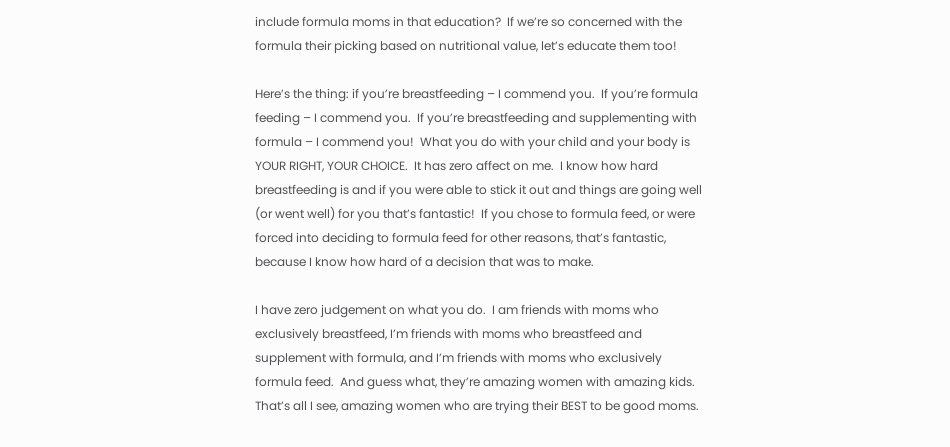include formula moms in that education?  If we’re so concerned with the formula their picking based on nutritional value, let’s educate them too!

Here’s the thing: if you’re breastfeeding – I commend you.  If you’re formula feeding – I commend you.  If you’re breastfeeding and supplementing with formula – I commend you!  What you do with your child and your body is YOUR RIGHT, YOUR CHOICE.  It has zero affect on me.  I know how hard breastfeeding is and if you were able to stick it out and things are going well (or went well) for you that’s fantastic!  If you chose to formula feed, or were forced into deciding to formula feed for other reasons, that’s fantastic, because I know how hard of a decision that was to make.

I have zero judgement on what you do.  I am friends with moms who exclusively breastfeed, I’m friends with moms who breastfeed and supplement with formula, and I’m friends with moms who exclusively formula feed.  And guess what, they’re amazing women with amazing kids.  That’s all I see, amazing women who are trying their BEST to be good moms.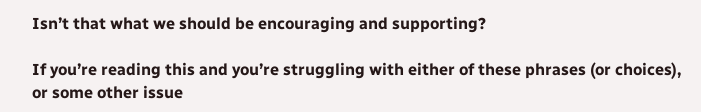Isn’t that what we should be encouraging and supporting?

If you’re reading this and you’re struggling with either of these phrases (or choices), or some other issue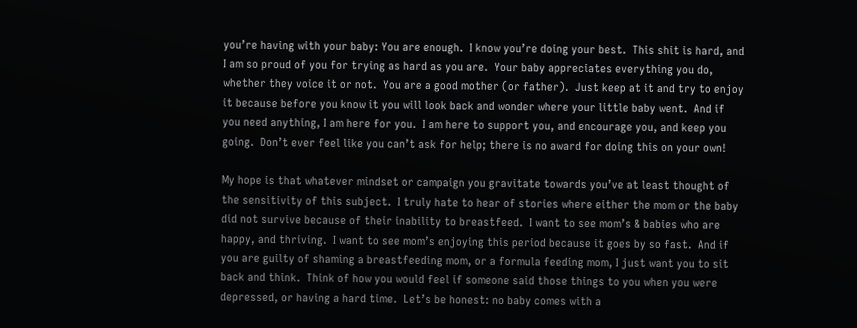you’re having with your baby: You are enough.  I know you’re doing your best.  This shit is hard, and I am so proud of you for trying as hard as you are.  Your baby appreciates everything you do, whether they voice it or not.  You are a good mother (or father).  Just keep at it and try to enjoy it because before you know it you will look back and wonder where your little baby went.  And if you need anything, I am here for you.  I am here to support you, and encourage you, and keep you going.  Don’t ever feel like you can’t ask for help; there is no award for doing this on your own!

My hope is that whatever mindset or campaign you gravitate towards you’ve at least thought of the sensitivity of this subject.  I truly hate to hear of stories where either the mom or the baby did not survive because of their inability to breastfeed.  I want to see mom’s & babies who are happy, and thriving.  I want to see mom’s enjoying this period because it goes by so fast.  And if you are guilty of shaming a breastfeeding mom, or a formula feeding mom, I just want you to sit back and think.  Think of how you would feel if someone said those things to you when you were depressed, or having a hard time.  Let’s be honest: no baby comes with a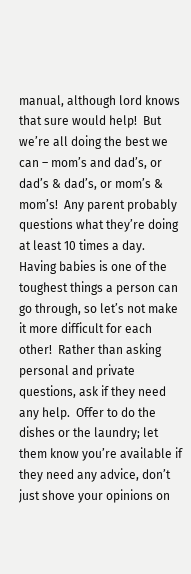manual, although lord knows that sure would help!  But we’re all doing the best we can – mom’s and dad’s, or dad’s & dad’s, or mom’s & mom’s!  Any parent probably questions what they’re doing at least 10 times a day.  Having babies is one of the toughest things a person can go through, so let’s not make it more difficult for each other!  Rather than asking personal and private questions, ask if they need any help.  Offer to do the dishes or the laundry; let them know you’re available if they need any advice, don’t just shove your opinions on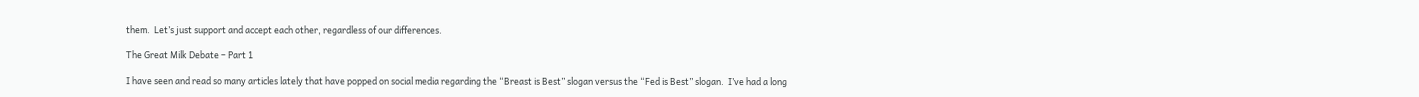them.  Let’s just support and accept each other, regardless of our differences.

The Great Milk Debate – Part 1

I have seen and read so many articles lately that have popped on social media regarding the “Breast is Best” slogan versus the “Fed is Best” slogan.  I’ve had a long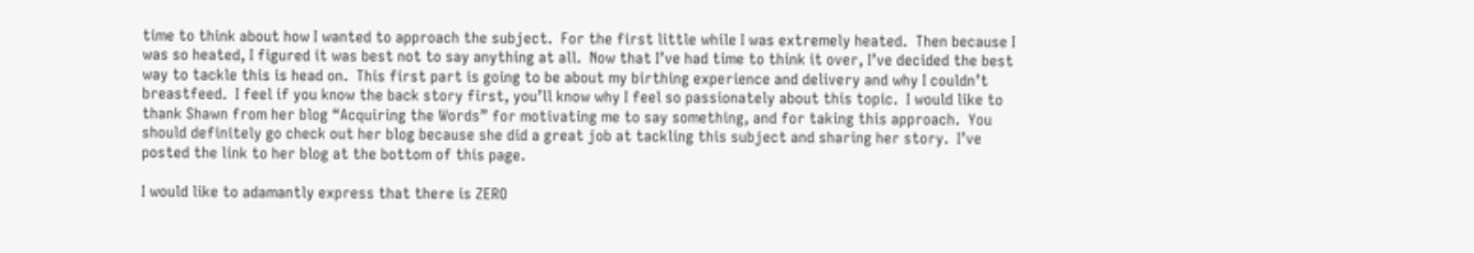time to think about how I wanted to approach the subject.  For the first little while I was extremely heated.  Then because I was so heated, I figured it was best not to say anything at all.  Now that I’ve had time to think it over, I’ve decided the best way to tackle this is head on.  This first part is going to be about my birthing experience and delivery and why I couldn’t breastfeed.  I feel if you know the back story first, you’ll know why I feel so passionately about this topic.  I would like to thank Shawn from her blog “Acquiring the Words” for motivating me to say something, and for taking this approach.  You should definitely go check out her blog because she did a great job at tackling this subject and sharing her story.  I’ve posted the link to her blog at the bottom of this page.

I would like to adamantly express that there is ZERO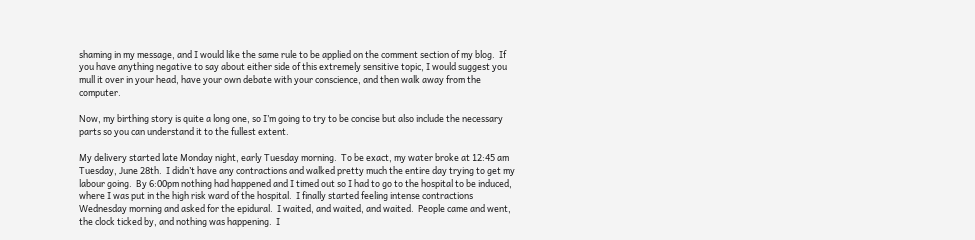shaming in my message, and I would like the same rule to be applied on the comment section of my blog.  If you have anything negative to say about either side of this extremely sensitive topic, I would suggest you mull it over in your head, have your own debate with your conscience, and then walk away from the computer.

Now, my birthing story is quite a long one, so I’m going to try to be concise but also include the necessary parts so you can understand it to the fullest extent.

My delivery started late Monday night, early Tuesday morning.  To be exact, my water broke at 12:45 am Tuesday, June 28th.  I didn’t have any contractions and walked pretty much the entire day trying to get my labour going.  By 6:00pm nothing had happened and I timed out so I had to go to the hospital to be induced, where I was put in the high risk ward of the hospital.  I finally started feeling intense contractions Wednesday morning and asked for the epidural.  I waited, and waited, and waited.  People came and went, the clock ticked by, and nothing was happening.  I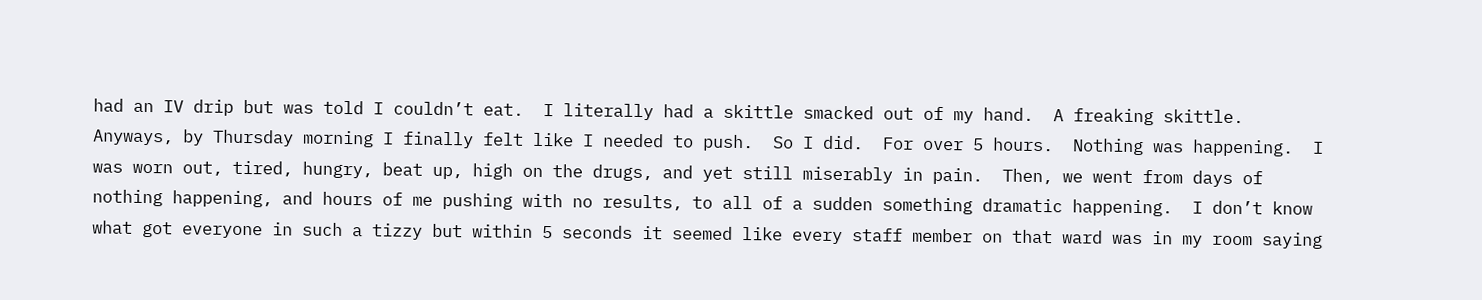had an IV drip but was told I couldn’t eat.  I literally had a skittle smacked out of my hand.  A freaking skittle.  Anyways, by Thursday morning I finally felt like I needed to push.  So I did.  For over 5 hours.  Nothing was happening.  I was worn out, tired, hungry, beat up, high on the drugs, and yet still miserably in pain.  Then, we went from days of nothing happening, and hours of me pushing with no results, to all of a sudden something dramatic happening.  I don’t know what got everyone in such a tizzy but within 5 seconds it seemed like every staff member on that ward was in my room saying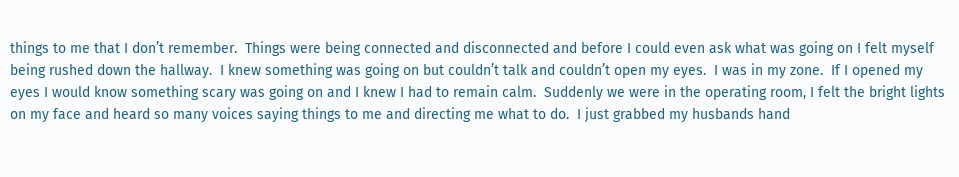things to me that I don’t remember.  Things were being connected and disconnected and before I could even ask what was going on I felt myself being rushed down the hallway.  I knew something was going on but couldn’t talk and couldn’t open my eyes.  I was in my zone.  If I opened my eyes I would know something scary was going on and I knew I had to remain calm.  Suddenly we were in the operating room, I felt the bright lights on my face and heard so many voices saying things to me and directing me what to do.  I just grabbed my husbands hand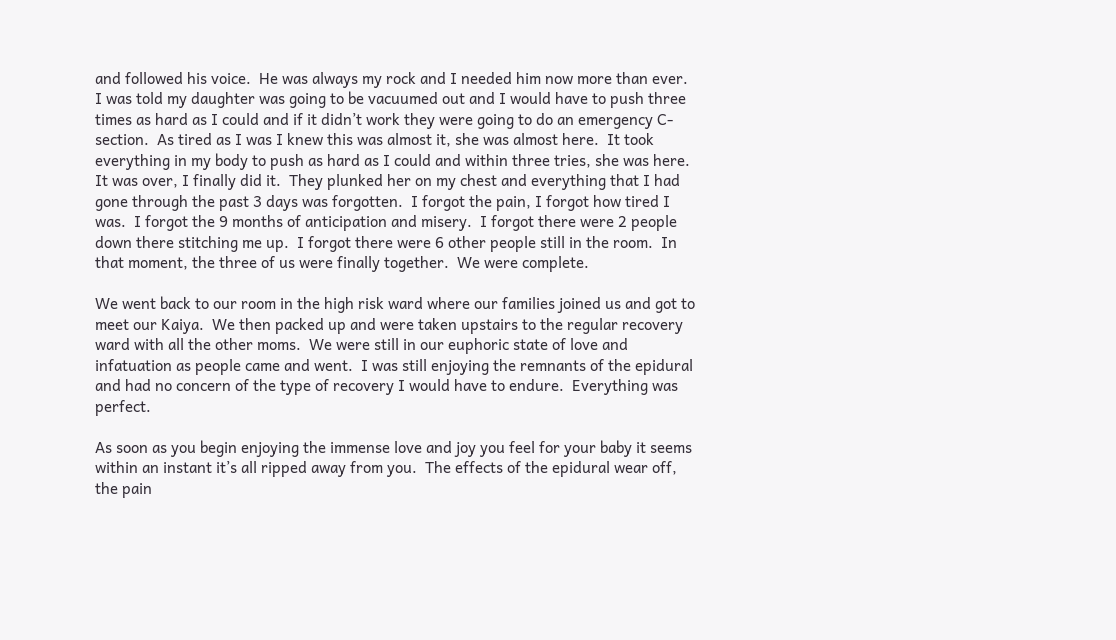and followed his voice.  He was always my rock and I needed him now more than ever.  I was told my daughter was going to be vacuumed out and I would have to push three times as hard as I could and if it didn’t work they were going to do an emergency C-section.  As tired as I was I knew this was almost it, she was almost here.  It took everything in my body to push as hard as I could and within three tries, she was here.  It was over, I finally did it.  They plunked her on my chest and everything that I had gone through the past 3 days was forgotten.  I forgot the pain, I forgot how tired I was.  I forgot the 9 months of anticipation and misery.  I forgot there were 2 people down there stitching me up.  I forgot there were 6 other people still in the room.  In that moment, the three of us were finally together.  We were complete.

We went back to our room in the high risk ward where our families joined us and got to meet our Kaiya.  We then packed up and were taken upstairs to the regular recovery ward with all the other moms.  We were still in our euphoric state of love and infatuation as people came and went.  I was still enjoying the remnants of the epidural and had no concern of the type of recovery I would have to endure.  Everything was perfect.

As soon as you begin enjoying the immense love and joy you feel for your baby it seems within an instant it’s all ripped away from you.  The effects of the epidural wear off, the pain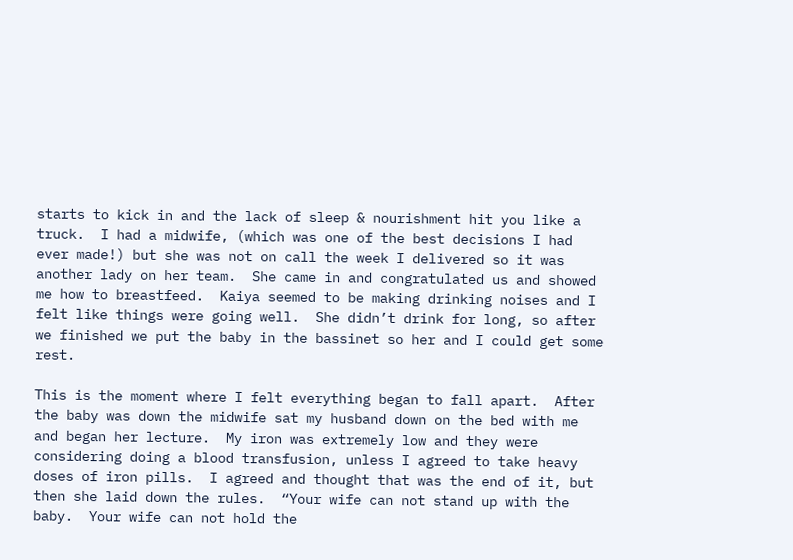starts to kick in and the lack of sleep & nourishment hit you like a truck.  I had a midwife, (which was one of the best decisions I had ever made!) but she was not on call the week I delivered so it was another lady on her team.  She came in and congratulated us and showed me how to breastfeed.  Kaiya seemed to be making drinking noises and I felt like things were going well.  She didn’t drink for long, so after we finished we put the baby in the bassinet so her and I could get some rest.

This is the moment where I felt everything began to fall apart.  After the baby was down the midwife sat my husband down on the bed with me and began her lecture.  My iron was extremely low and they were considering doing a blood transfusion, unless I agreed to take heavy doses of iron pills.  I agreed and thought that was the end of it, but then she laid down the rules.  “Your wife can not stand up with the baby.  Your wife can not hold the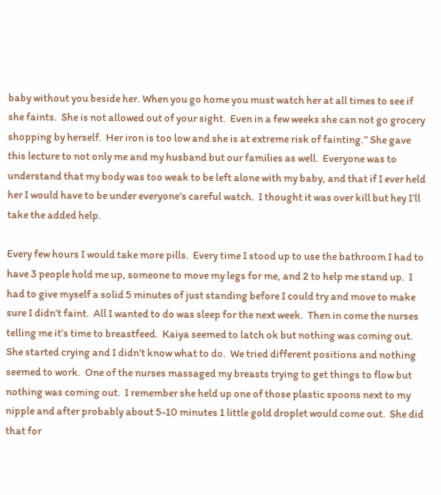baby without you beside her. When you go home you must watch her at all times to see if she faints.  She is not allowed out of your sight.  Even in a few weeks she can not go grocery shopping by herself.  Her iron is too low and she is at extreme risk of fainting.” She gave this lecture to not only me and my husband but our families as well.  Everyone was to understand that my body was too weak to be left alone with my baby, and that if I ever held her I would have to be under everyone’s careful watch.  I thought it was over kill but hey I’ll take the added help.

Every few hours I would take more pills.  Every time I stood up to use the bathroom I had to have 3 people hold me up, someone to move my legs for me, and 2 to help me stand up.  I had to give myself a solid 5 minutes of just standing before I could try and move to make sure I didn’t faint.  All I wanted to do was sleep for the next week.  Then in come the nurses telling me it’s time to breastfeed.  Kaiya seemed to latch ok but nothing was coming out.  She started crying and I didn’t know what to do.  We tried different positions and nothing seemed to work.  One of the nurses massaged my breasts trying to get things to flow but nothing was coming out.  I remember she held up one of those plastic spoons next to my nipple and after probably about 5-10 minutes 1 little gold droplet would come out.  She did that for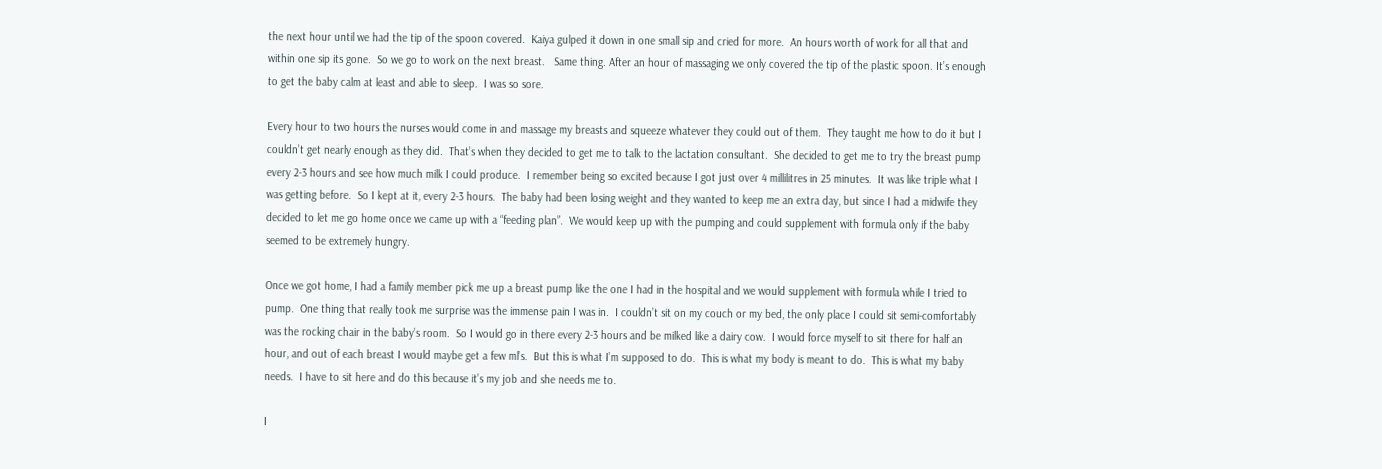the next hour until we had the tip of the spoon covered.  Kaiya gulped it down in one small sip and cried for more.  An hours worth of work for all that and within one sip its gone.  So we go to work on the next breast.   Same thing. After an hour of massaging we only covered the tip of the plastic spoon. It’s enough to get the baby calm at least and able to sleep.  I was so sore.

Every hour to two hours the nurses would come in and massage my breasts and squeeze whatever they could out of them.  They taught me how to do it but I couldn’t get nearly enough as they did.  That’s when they decided to get me to talk to the lactation consultant.  She decided to get me to try the breast pump every 2-3 hours and see how much milk I could produce.  I remember being so excited because I got just over 4 millilitres in 25 minutes.  It was like triple what I was getting before.  So I kept at it, every 2-3 hours.  The baby had been losing weight and they wanted to keep me an extra day, but since I had a midwife they decided to let me go home once we came up with a “feeding plan”.  We would keep up with the pumping and could supplement with formula only if the baby seemed to be extremely hungry.

Once we got home, I had a family member pick me up a breast pump like the one I had in the hospital and we would supplement with formula while I tried to pump.  One thing that really took me surprise was the immense pain I was in.  I couldn’t sit on my couch or my bed, the only place I could sit semi-comfortably was the rocking chair in the baby’s room.  So I would go in there every 2-3 hours and be milked like a dairy cow.  I would force myself to sit there for half an hour, and out of each breast I would maybe get a few ml’s.  But this is what I’m supposed to do.  This is what my body is meant to do.  This is what my baby needs.  I have to sit here and do this because it’s my job and she needs me to.

I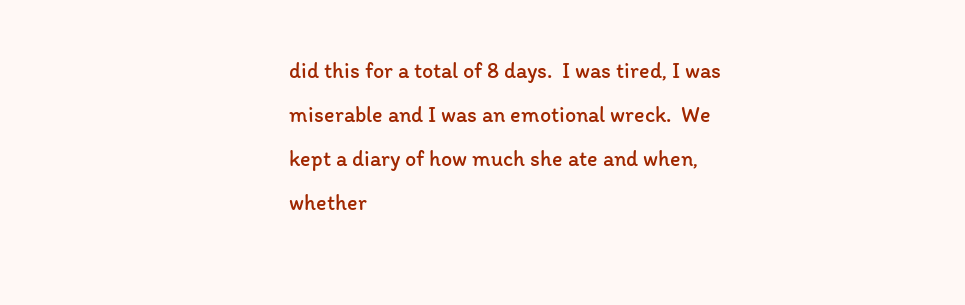did this for a total of 8 days.  I was tired, I was miserable and I was an emotional wreck.  We kept a diary of how much she ate and when, whether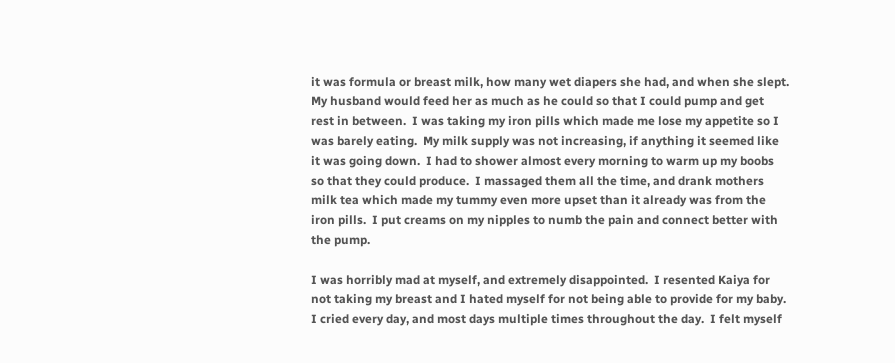it was formula or breast milk, how many wet diapers she had, and when she slept.  My husband would feed her as much as he could so that I could pump and get rest in between.  I was taking my iron pills which made me lose my appetite so I was barely eating.  My milk supply was not increasing, if anything it seemed like it was going down.  I had to shower almost every morning to warm up my boobs so that they could produce.  I massaged them all the time, and drank mothers milk tea which made my tummy even more upset than it already was from the iron pills.  I put creams on my nipples to numb the pain and connect better with the pump.

I was horribly mad at myself, and extremely disappointed.  I resented Kaiya for not taking my breast and I hated myself for not being able to provide for my baby.  I cried every day, and most days multiple times throughout the day.  I felt myself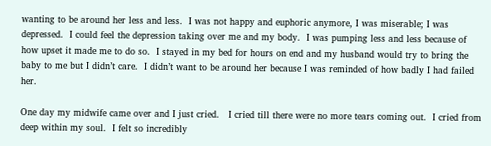wanting to be around her less and less.  I was not happy and euphoric anymore, I was miserable; I was depressed.  I could feel the depression taking over me and my body.  I was pumping less and less because of how upset it made me to do so.  I stayed in my bed for hours on end and my husband would try to bring the baby to me but I didn’t care.  I didn’t want to be around her because I was reminded of how badly I had failed her.

One day my midwife came over and I just cried.   I cried till there were no more tears coming out.  I cried from deep within my soul.  I felt so incredibly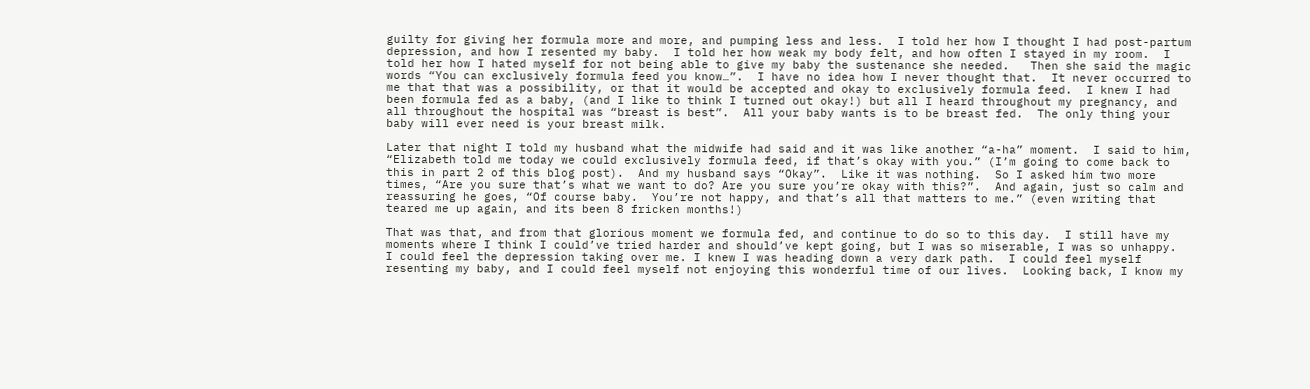guilty for giving her formula more and more, and pumping less and less.  I told her how I thought I had post-partum depression, and how I resented my baby.  I told her how weak my body felt, and how often I stayed in my room.  I told her how I hated myself for not being able to give my baby the sustenance she needed.   Then she said the magic words “You can exclusively formula feed you know…”.  I have no idea how I never thought that.  It never occurred to me that that was a possibility, or that it would be accepted and okay to exclusively formula feed.  I knew I had been formula fed as a baby, (and I like to think I turned out okay!) but all I heard throughout my pregnancy, and all throughout the hospital was “breast is best”.  All your baby wants is to be breast fed.  The only thing your baby will ever need is your breast milk.

Later that night I told my husband what the midwife had said and it was like another “a-ha” moment.  I said to him, “Elizabeth told me today we could exclusively formula feed, if that’s okay with you.” (I’m going to come back to this in part 2 of this blog post).  And my husband says “Okay”.  Like it was nothing.  So I asked him two more times, “Are you sure that’s what we want to do? Are you sure you’re okay with this?”.  And again, just so calm and reassuring he goes, “Of course baby.  You’re not happy, and that’s all that matters to me.” (even writing that teared me up again, and its been 8 fricken months!)

That was that, and from that glorious moment we formula fed, and continue to do so to this day.  I still have my moments where I think I could’ve tried harder and should’ve kept going, but I was so miserable, I was so unhappy.  I could feel the depression taking over me. I knew I was heading down a very dark path.  I could feel myself resenting my baby, and I could feel myself not enjoying this wonderful time of our lives.  Looking back, I know my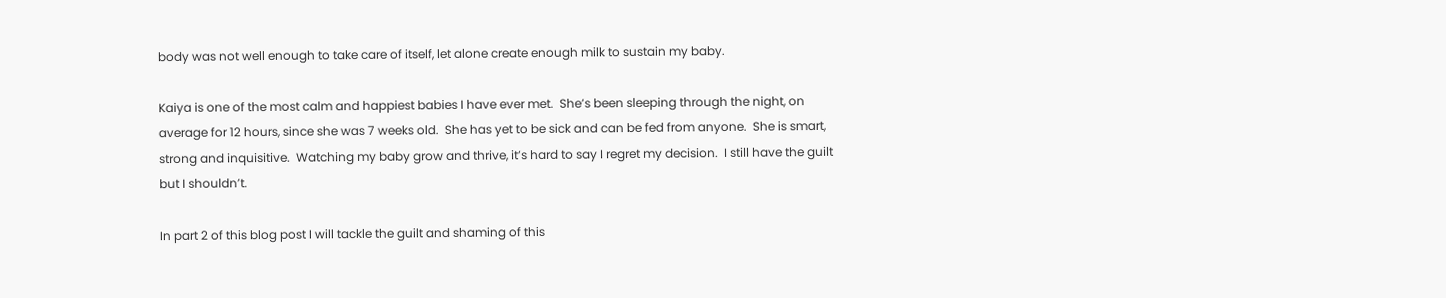body was not well enough to take care of itself, let alone create enough milk to sustain my baby.

Kaiya is one of the most calm and happiest babies I have ever met.  She’s been sleeping through the night, on average for 12 hours, since she was 7 weeks old.  She has yet to be sick and can be fed from anyone.  She is smart, strong and inquisitive.  Watching my baby grow and thrive, it’s hard to say I regret my decision.  I still have the guilt but I shouldn’t.

In part 2 of this blog post I will tackle the guilt and shaming of this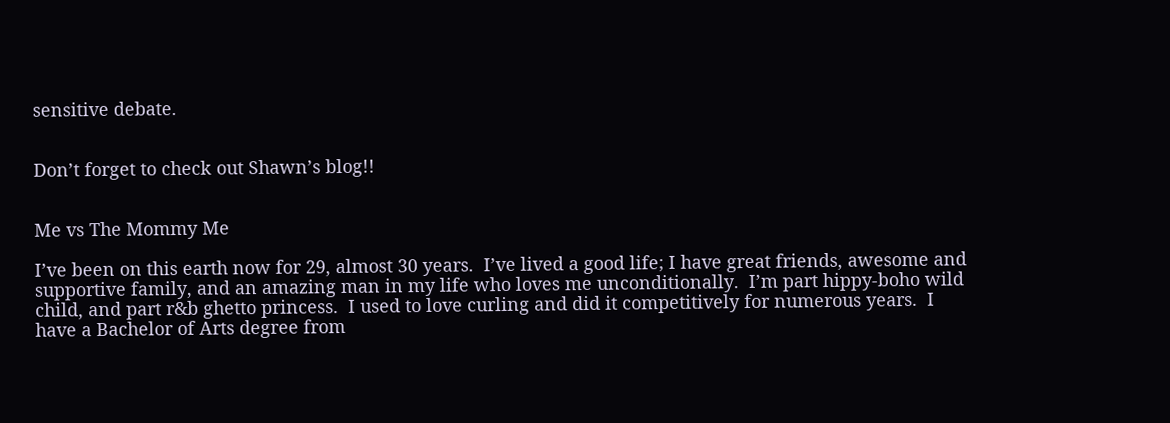sensitive debate.


Don’t forget to check out Shawn’s blog!!


Me vs The Mommy Me

I’ve been on this earth now for 29, almost 30 years.  I’ve lived a good life; I have great friends, awesome and supportive family, and an amazing man in my life who loves me unconditionally.  I’m part hippy-boho wild child, and part r&b ghetto princess.  I used to love curling and did it competitively for numerous years.  I have a Bachelor of Arts degree from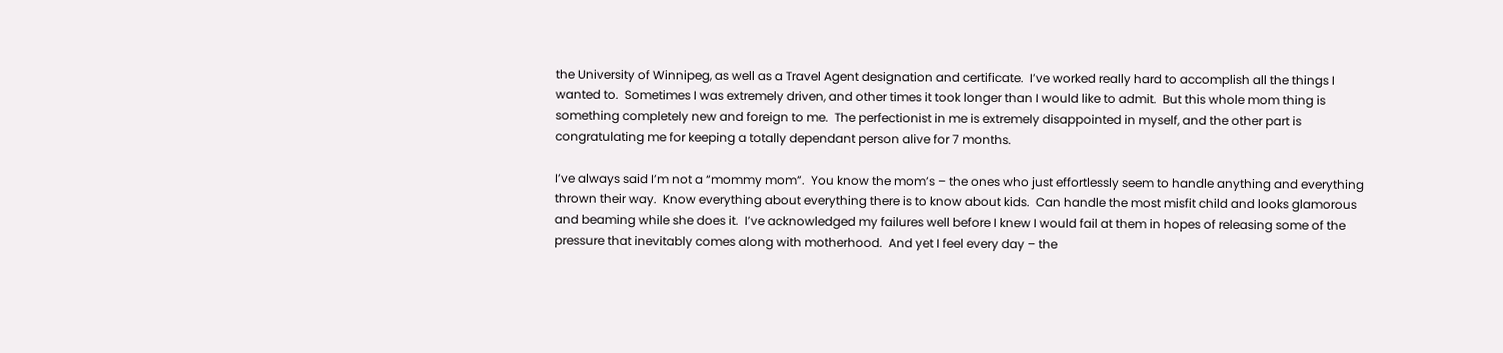the University of Winnipeg, as well as a Travel Agent designation and certificate.  I’ve worked really hard to accomplish all the things I wanted to.  Sometimes I was extremely driven, and other times it took longer than I would like to admit.  But this whole mom thing is something completely new and foreign to me.  The perfectionist in me is extremely disappointed in myself, and the other part is congratulating me for keeping a totally dependant person alive for 7 months.

I’ve always said I’m not a “mommy mom”.  You know the mom’s – the ones who just effortlessly seem to handle anything and everything thrown their way.  Know everything about everything there is to know about kids.  Can handle the most misfit child and looks glamorous and beaming while she does it.  I’ve acknowledged my failures well before I knew I would fail at them in hopes of releasing some of the pressure that inevitably comes along with motherhood.  And yet I feel every day – the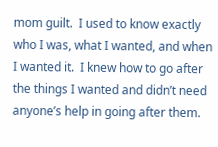mom guilt.  I used to know exactly who I was, what I wanted, and when I wanted it.  I knew how to go after the things I wanted and didn’t need anyone’s help in going after them.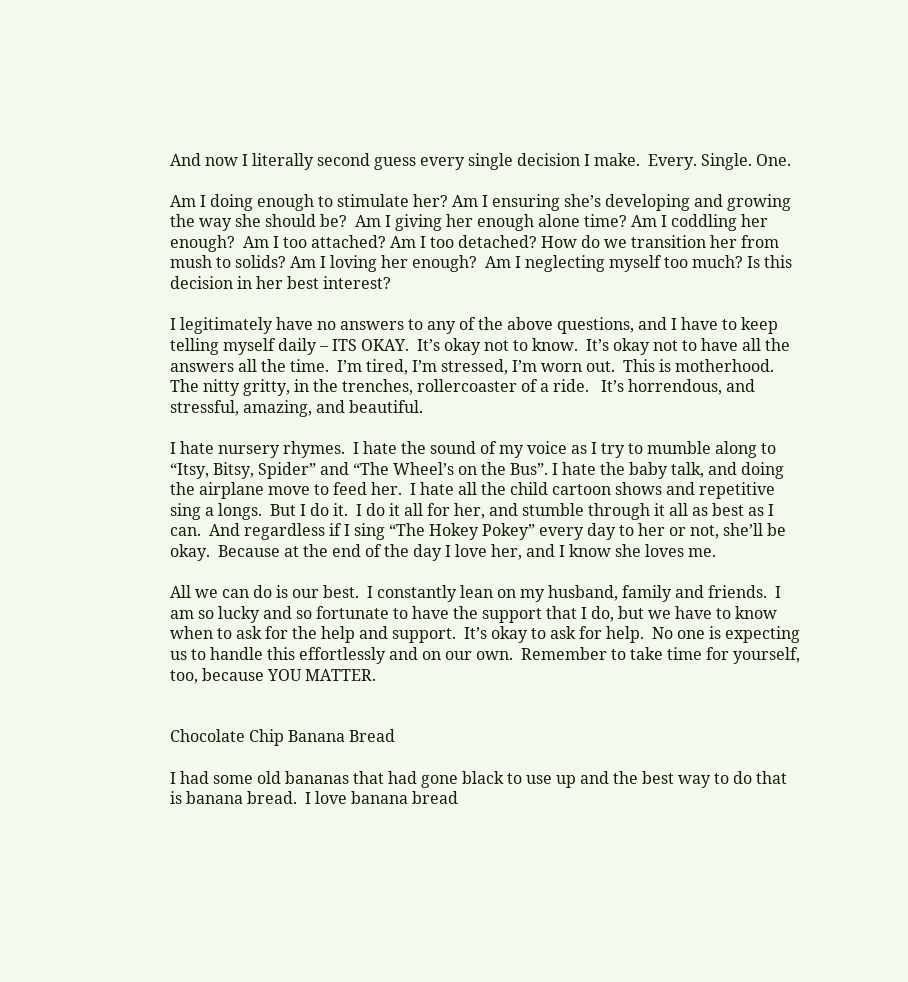And now I literally second guess every single decision I make.  Every. Single. One.

Am I doing enough to stimulate her? Am I ensuring she’s developing and growing the way she should be?  Am I giving her enough alone time? Am I coddling her enough?  Am I too attached? Am I too detached? How do we transition her from mush to solids? Am I loving her enough?  Am I neglecting myself too much? Is this decision in her best interest?

I legitimately have no answers to any of the above questions, and I have to keep telling myself daily – ITS OKAY.  It’s okay not to know.  It’s okay not to have all the answers all the time.  I’m tired, I’m stressed, I’m worn out.  This is motherhood.  The nitty gritty, in the trenches, rollercoaster of a ride.   It’s horrendous, and stressful, amazing, and beautiful.

I hate nursery rhymes.  I hate the sound of my voice as I try to mumble along to “Itsy, Bitsy, Spider” and “The Wheel’s on the Bus”. I hate the baby talk, and doing the airplane move to feed her.  I hate all the child cartoon shows and repetitive sing a longs.  But I do it.  I do it all for her, and stumble through it all as best as I can.  And regardless if I sing “The Hokey Pokey” every day to her or not, she’ll be okay.  Because at the end of the day I love her, and I know she loves me.

All we can do is our best.  I constantly lean on my husband, family and friends.  I am so lucky and so fortunate to have the support that I do, but we have to know when to ask for the help and support.  It’s okay to ask for help.  No one is expecting us to handle this effortlessly and on our own.  Remember to take time for yourself, too, because YOU MATTER.


Chocolate Chip Banana Bread

I had some old bananas that had gone black to use up and the best way to do that is banana bread.  I love banana bread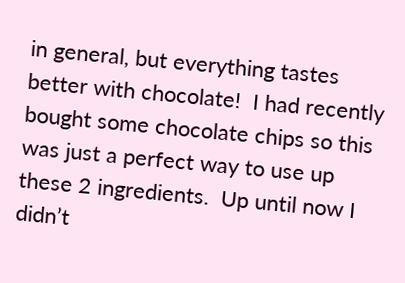in general, but everything tastes better with chocolate!  I had recently bought some chocolate chips so this was just a perfect way to use up these 2 ingredients.  Up until now I didn’t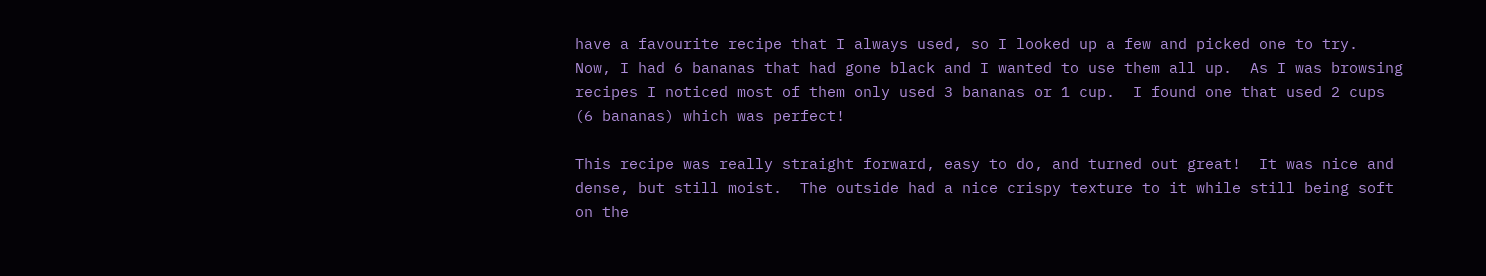have a favourite recipe that I always used, so I looked up a few and picked one to try.  Now, I had 6 bananas that had gone black and I wanted to use them all up.  As I was browsing recipes I noticed most of them only used 3 bananas or 1 cup.  I found one that used 2 cups (6 bananas) which was perfect!

This recipe was really straight forward, easy to do, and turned out great!  It was nice and dense, but still moist.  The outside had a nice crispy texture to it while still being soft on the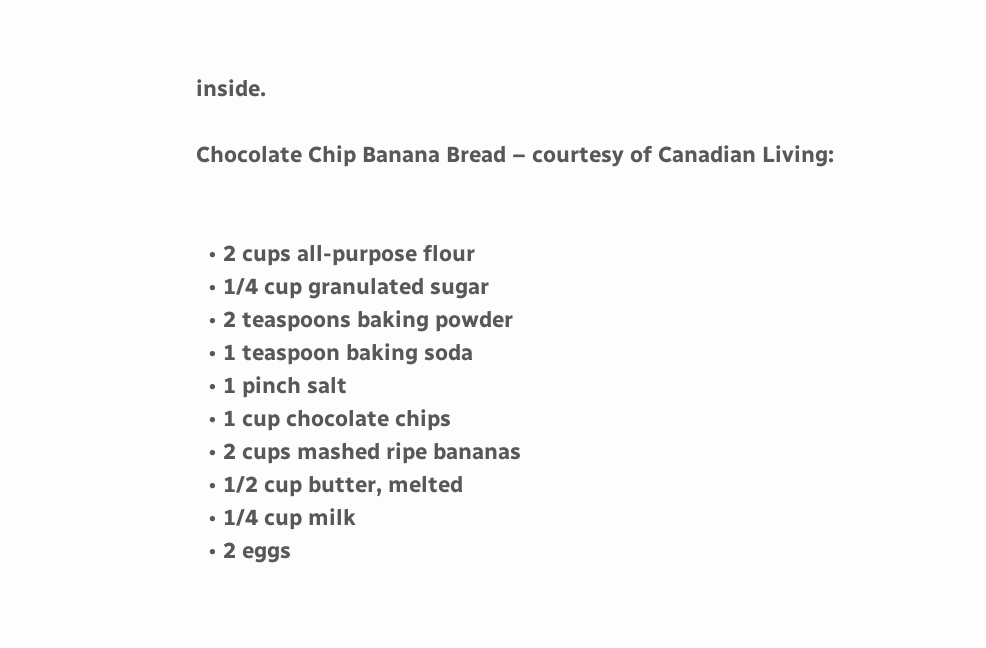inside.

Chocolate Chip Banana Bread – courtesy of Canadian Living:


  • 2 cups all-purpose flour
  • 1/4 cup granulated sugar
  • 2 teaspoons baking powder
  • 1 teaspoon baking soda
  • 1 pinch salt
  • 1 cup chocolate chips
  • 2 cups mashed ripe bananas
  • 1/2 cup butter, melted
  • 1/4 cup milk
  • 2 eggs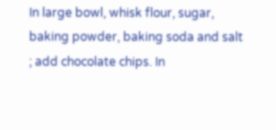In large bowl, whisk flour, sugar, baking powder, baking soda and salt ; add chocolate chips. In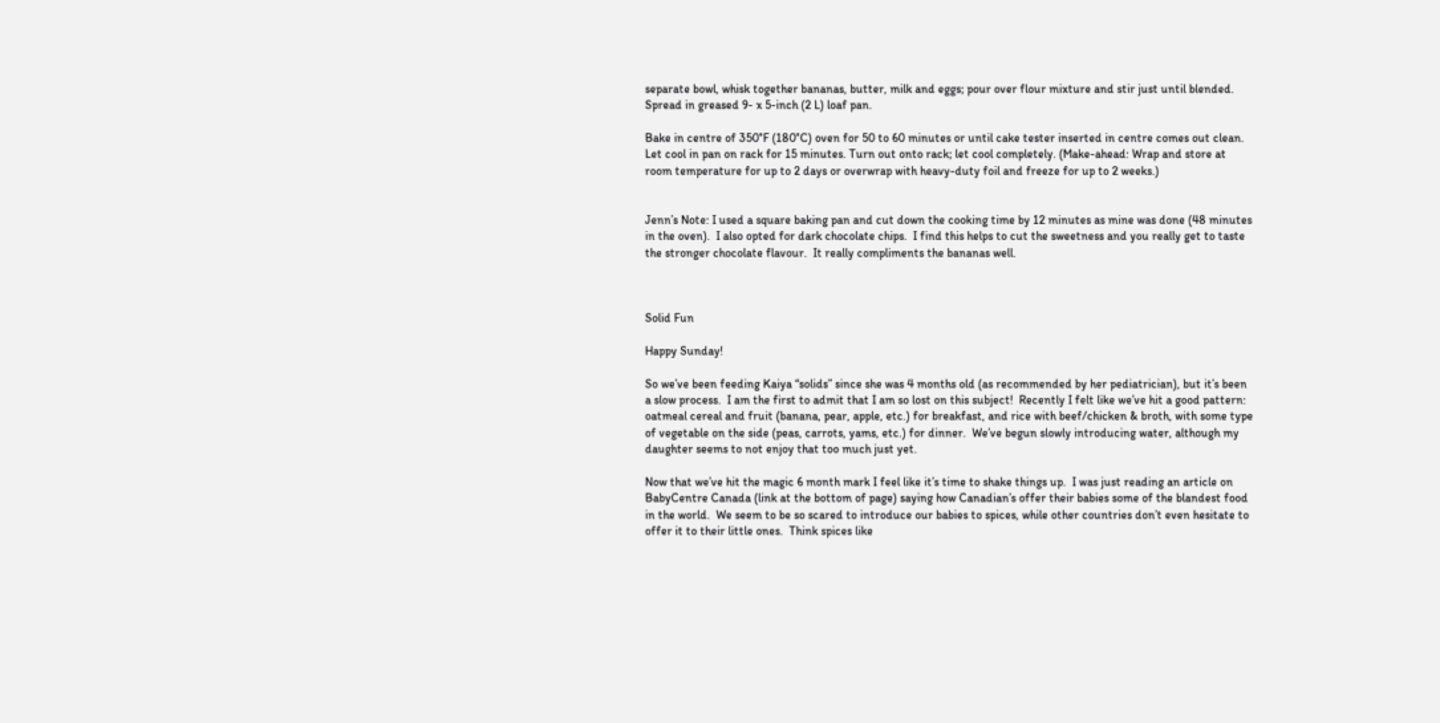separate bowl, whisk together bananas, butter, milk and eggs; pour over flour mixture and stir just until blended. Spread in greased 9- x 5-inch (2 L) loaf pan.

Bake in centre of 350°F (180°C) oven for 50 to 60 minutes or until cake tester inserted in centre comes out clean. Let cool in pan on rack for 15 minutes. Turn out onto rack; let cool completely. (Make-ahead: Wrap and store at room temperature for up to 2 days or overwrap with heavy-duty foil and freeze for up to 2 weeks.)


Jenn’s Note: I used a square baking pan and cut down the cooking time by 12 minutes as mine was done (48 minutes in the oven).  I also opted for dark chocolate chips.  I find this helps to cut the sweetness and you really get to taste the stronger chocolate flavour.  It really compliments the bananas well.



Solid Fun

Happy Sunday!

So we’ve been feeding Kaiya “solids” since she was 4 months old (as recommended by her pediatrician), but it’s been a slow process.  I am the first to admit that I am so lost on this subject!  Recently I felt like we’ve hit a good pattern: oatmeal cereal and fruit (banana, pear, apple, etc.) for breakfast, and rice with beef/chicken & broth, with some type of vegetable on the side (peas, carrots, yams, etc.) for dinner.  We’ve begun slowly introducing water, although my daughter seems to not enjoy that too much just yet.

Now that we’ve hit the magic 6 month mark I feel like it’s time to shake things up.  I was just reading an article on BabyCentre Canada (link at the bottom of page) saying how Canadian’s offer their babies some of the blandest food in the world.  We seem to be so scared to introduce our babies to spices, while other countries don’t even hesitate to offer it to their little ones.  Think spices like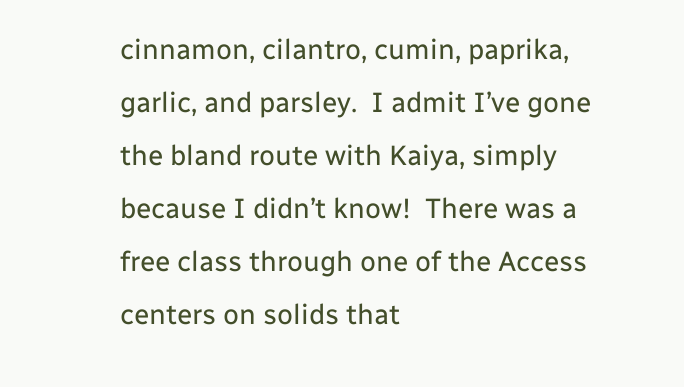cinnamon, cilantro, cumin, paprika, garlic, and parsley.  I admit I’ve gone the bland route with Kaiya, simply because I didn’t know!  There was a free class through one of the Access centers on solids that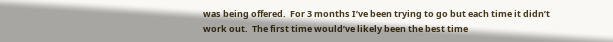was being offered.  For 3 months I’ve been trying to go but each time it didn’t work out.  The first time would’ve likely been the best time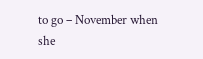to go – November when she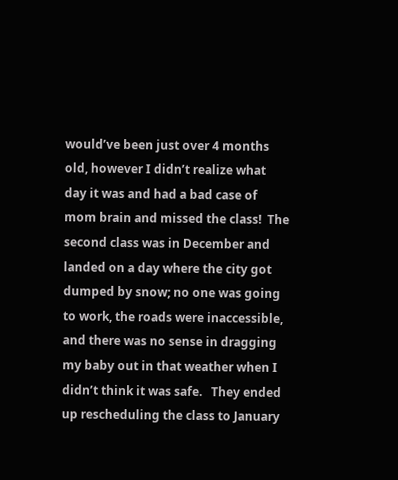would’ve been just over 4 months old, however I didn’t realize what day it was and had a bad case of mom brain and missed the class!  The second class was in December and landed on a day where the city got dumped by snow; no one was going to work, the roads were inaccessible, and there was no sense in dragging my baby out in that weather when I didn’t think it was safe.   They ended up rescheduling the class to January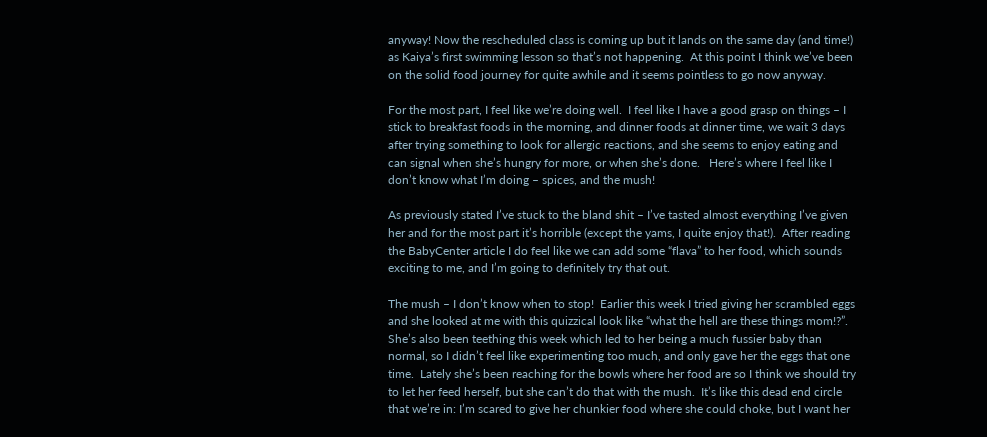anyway! Now the rescheduled class is coming up but it lands on the same day (and time!) as Kaiya’s first swimming lesson so that’s not happening.  At this point I think we’ve been on the solid food journey for quite awhile and it seems pointless to go now anyway.

For the most part, I feel like we’re doing well.  I feel like I have a good grasp on things – I stick to breakfast foods in the morning, and dinner foods at dinner time, we wait 3 days after trying something to look for allergic reactions, and she seems to enjoy eating and can signal when she’s hungry for more, or when she’s done.   Here’s where I feel like I don’t know what I’m doing – spices, and the mush!

As previously stated I’ve stuck to the bland shit – I’ve tasted almost everything I’ve given her and for the most part it’s horrible (except the yams, I quite enjoy that!).  After reading the BabyCenter article I do feel like we can add some “flava” to her food, which sounds exciting to me, and I’m going to definitely try that out.

The mush – I don’t know when to stop!  Earlier this week I tried giving her scrambled eggs and she looked at me with this quizzical look like “what the hell are these things mom!?”.  She’s also been teething this week which led to her being a much fussier baby than normal, so I didn’t feel like experimenting too much, and only gave her the eggs that one time.  Lately she’s been reaching for the bowls where her food are so I think we should try to let her feed herself, but she can’t do that with the mush.  It’s like this dead end circle that we’re in: I’m scared to give her chunkier food where she could choke, but I want her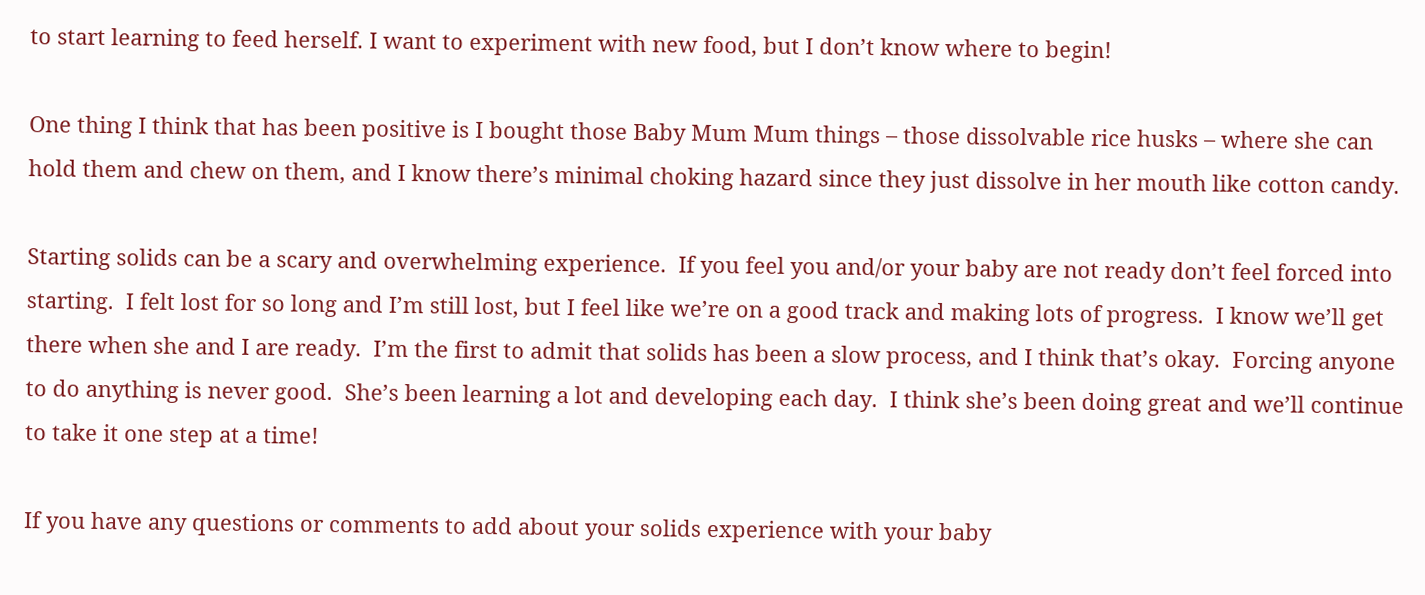to start learning to feed herself. I want to experiment with new food, but I don’t know where to begin!

One thing I think that has been positive is I bought those Baby Mum Mum things – those dissolvable rice husks – where she can hold them and chew on them, and I know there’s minimal choking hazard since they just dissolve in her mouth like cotton candy.

Starting solids can be a scary and overwhelming experience.  If you feel you and/or your baby are not ready don’t feel forced into starting.  I felt lost for so long and I’m still lost, but I feel like we’re on a good track and making lots of progress.  I know we’ll get there when she and I are ready.  I’m the first to admit that solids has been a slow process, and I think that’s okay.  Forcing anyone to do anything is never good.  She’s been learning a lot and developing each day.  I think she’s been doing great and we’ll continue to take it one step at a time!

If you have any questions or comments to add about your solids experience with your baby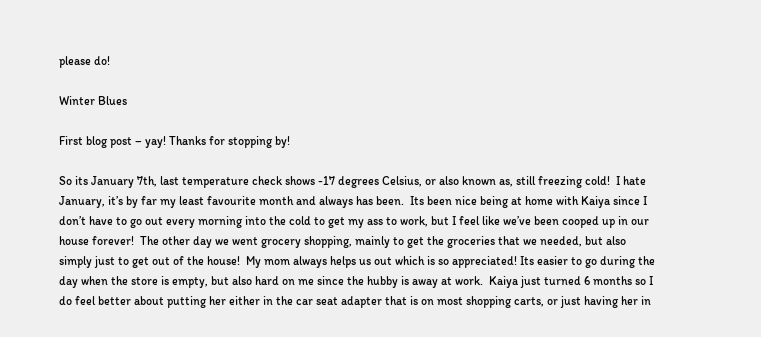please do!

Winter Blues

First blog post – yay! Thanks for stopping by!

So its January 7th, last temperature check shows -17 degrees Celsius, or also known as, still freezing cold!  I hate January, it’s by far my least favourite month and always has been.  Its been nice being at home with Kaiya since I don’t have to go out every morning into the cold to get my ass to work, but I feel like we’ve been cooped up in our house forever!  The other day we went grocery shopping, mainly to get the groceries that we needed, but also simply just to get out of the house!  My mom always helps us out which is so appreciated! Its easier to go during the day when the store is empty, but also hard on me since the hubby is away at work.  Kaiya just turned 6 months so I do feel better about putting her either in the car seat adapter that is on most shopping carts, or just having her in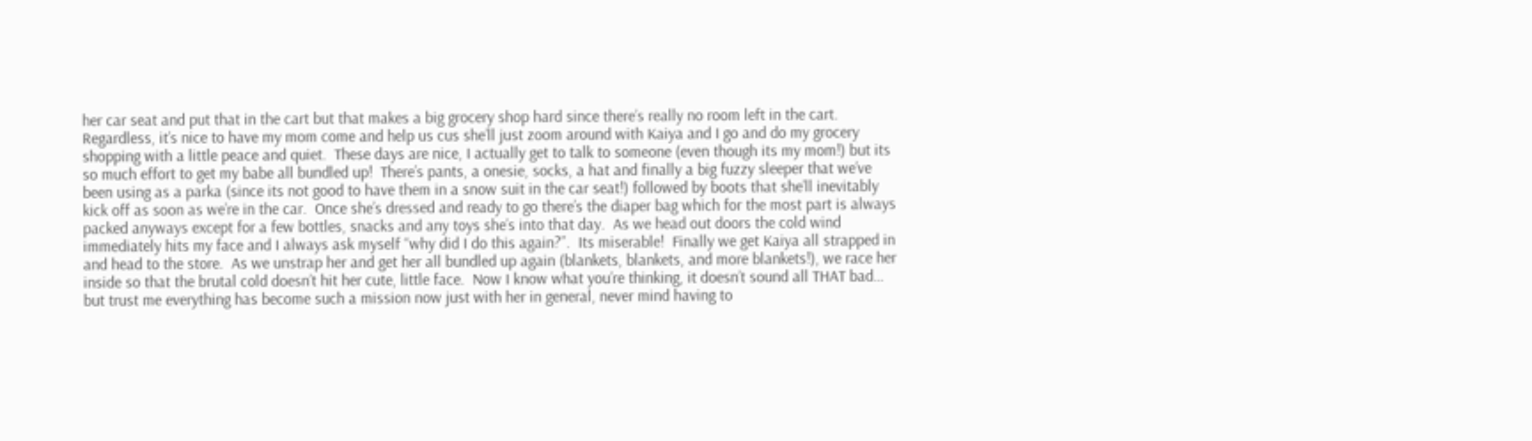her car seat and put that in the cart but that makes a big grocery shop hard since there’s really no room left in the cart.  Regardless, it’s nice to have my mom come and help us cus she’ll just zoom around with Kaiya and I go and do my grocery shopping with a little peace and quiet.  These days are nice, I actually get to talk to someone (even though its my mom!) but its so much effort to get my babe all bundled up!  There’s pants, a onesie, socks, a hat and finally a big fuzzy sleeper that we’ve been using as a parka (since its not good to have them in a snow suit in the car seat!) followed by boots that she’ll inevitably kick off as soon as we’re in the car.  Once she’s dressed and ready to go there’s the diaper bag which for the most part is always packed anyways except for a few bottles, snacks and any toys she’s into that day.  As we head out doors the cold wind immediately hits my face and I always ask myself “why did I do this again?”.  Its miserable!  Finally we get Kaiya all strapped in and head to the store.  As we unstrap her and get her all bundled up again (blankets, blankets, and more blankets!), we race her inside so that the brutal cold doesn’t hit her cute, little face.  Now I know what you’re thinking, it doesn’t sound all THAT bad… but trust me everything has become such a mission now just with her in general, never mind having to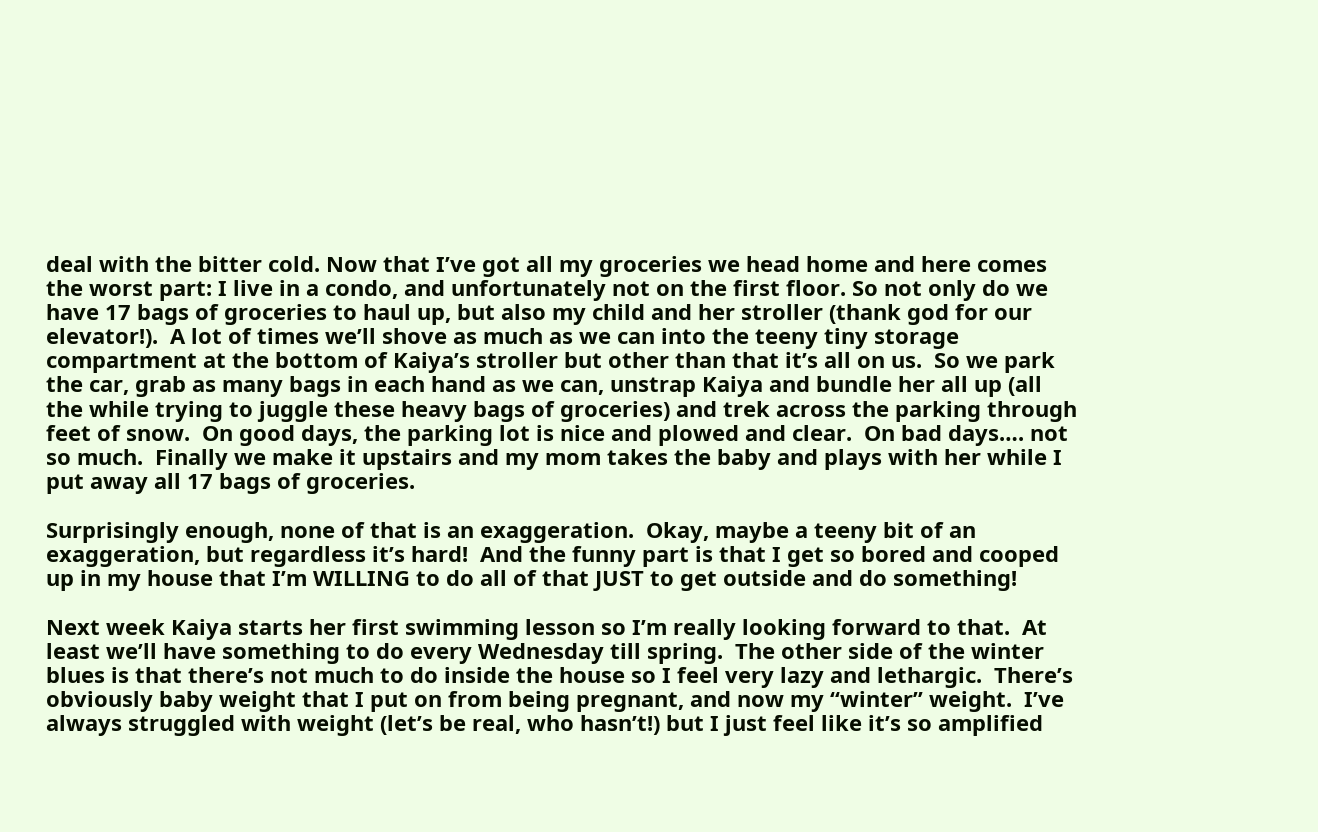deal with the bitter cold. Now that I’ve got all my groceries we head home and here comes the worst part: I live in a condo, and unfortunately not on the first floor. So not only do we have 17 bags of groceries to haul up, but also my child and her stroller (thank god for our elevator!).  A lot of times we’ll shove as much as we can into the teeny tiny storage compartment at the bottom of Kaiya’s stroller but other than that it’s all on us.  So we park the car, grab as many bags in each hand as we can, unstrap Kaiya and bundle her all up (all the while trying to juggle these heavy bags of groceries) and trek across the parking through feet of snow.  On good days, the parking lot is nice and plowed and clear.  On bad days…. not so much.  Finally we make it upstairs and my mom takes the baby and plays with her while I put away all 17 bags of groceries.

Surprisingly enough, none of that is an exaggeration.  Okay, maybe a teeny bit of an exaggeration, but regardless it’s hard!  And the funny part is that I get so bored and cooped up in my house that I’m WILLING to do all of that JUST to get outside and do something!

Next week Kaiya starts her first swimming lesson so I’m really looking forward to that.  At least we’ll have something to do every Wednesday till spring.  The other side of the winter blues is that there’s not much to do inside the house so I feel very lazy and lethargic.  There’s obviously baby weight that I put on from being pregnant, and now my “winter” weight.  I’ve always struggled with weight (let’s be real, who hasn’t!) but I just feel like it’s so amplified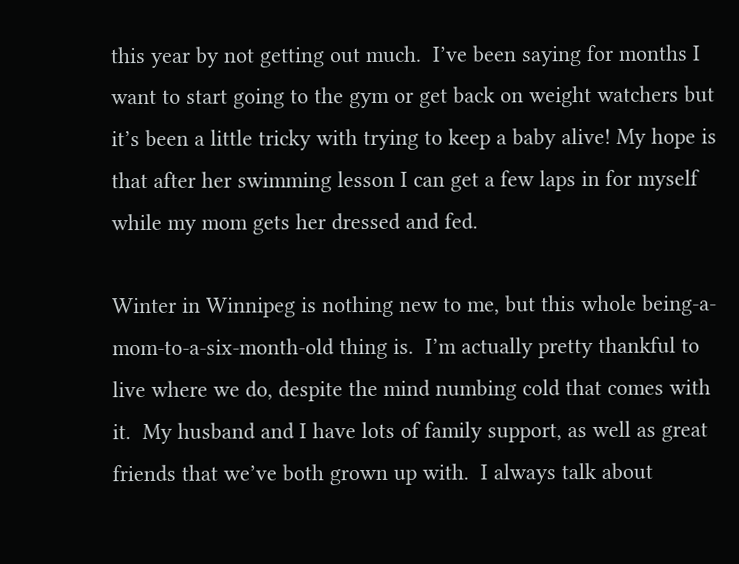this year by not getting out much.  I’ve been saying for months I want to start going to the gym or get back on weight watchers but it’s been a little tricky with trying to keep a baby alive! My hope is that after her swimming lesson I can get a few laps in for myself while my mom gets her dressed and fed.

Winter in Winnipeg is nothing new to me, but this whole being-a-mom-to-a-six-month-old thing is.  I’m actually pretty thankful to live where we do, despite the mind numbing cold that comes with it.  My husband and I have lots of family support, as well as great friends that we’ve both grown up with.  I always talk about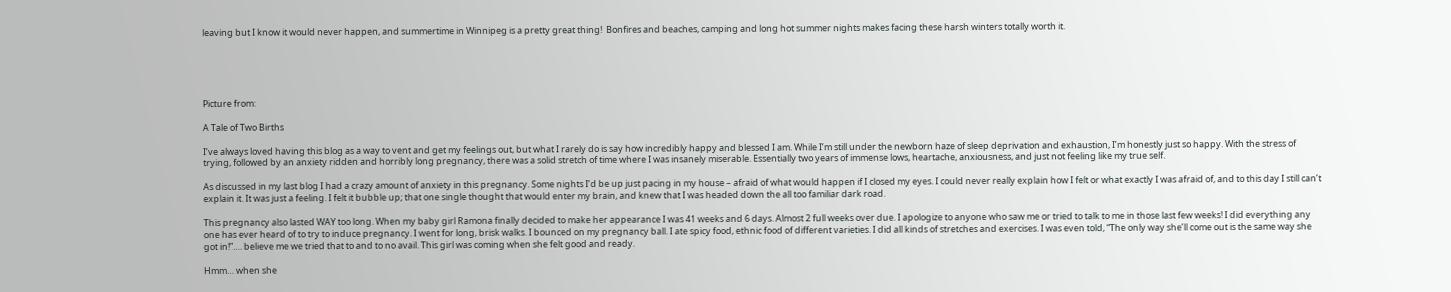leaving but I know it would never happen, and summertime in Winnipeg is a pretty great thing!  Bonfires and beaches, camping and long hot summer nights makes facing these harsh winters totally worth it.





Picture from:

A Tale of Two Births

I’ve always loved having this blog as a way to vent and get my feelings out, but what I rarely do is say how incredibly happy and blessed I am. While I’m still under the newborn haze of sleep deprivation and exhaustion, I’m honestly just so happy. With the stress of trying, followed by an anxiety ridden and horribly long pregnancy, there was a solid stretch of time where I was insanely miserable. Essentially two years of immense lows, heartache, anxiousness, and just not feeling like my true self.

As discussed in my last blog I had a crazy amount of anxiety in this pregnancy. Some nights I’d be up just pacing in my house – afraid of what would happen if I closed my eyes. I could never really explain how I felt or what exactly I was afraid of, and to this day I still can’t explain it. It was just a feeling. I felt it bubble up; that one single thought that would enter my brain, and knew that I was headed down the all too familiar dark road.

This pregnancy also lasted WAY too long. When my baby girl Ramona finally decided to make her appearance I was 41 weeks and 6 days. Almost 2 full weeks over due. I apologize to anyone who saw me or tried to talk to me in those last few weeks! I did everything any one has ever heard of to try to induce pregnancy. I went for long, brisk walks. I bounced on my pregnancy ball. I ate spicy food, ethnic food of different varieties. I did all kinds of stretches and exercises. I was even told, “The only way she’ll come out is the same way she got in!”…. believe me we tried that to and to no avail. This girl was coming when she felt good and ready.

Hmm… when she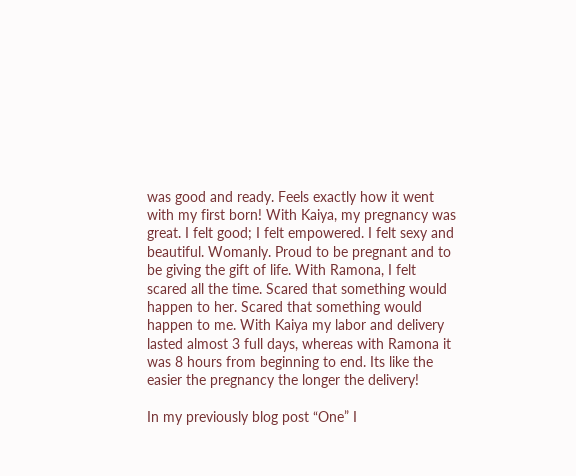was good and ready. Feels exactly how it went with my first born! With Kaiya, my pregnancy was great. I felt good; I felt empowered. I felt sexy and beautiful. Womanly. Proud to be pregnant and to be giving the gift of life. With Ramona, I felt scared all the time. Scared that something would happen to her. Scared that something would happen to me. With Kaiya my labor and delivery lasted almost 3 full days, whereas with Ramona it was 8 hours from beginning to end. Its like the easier the pregnancy the longer the delivery!

In my previously blog post “One” I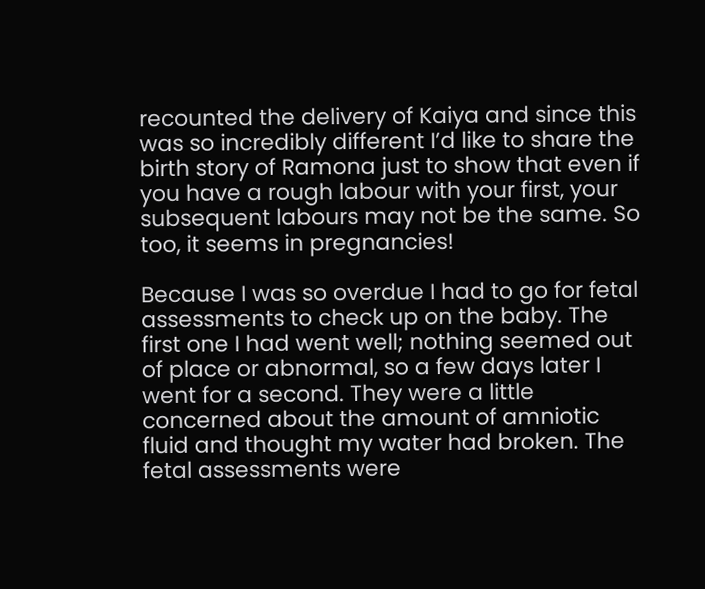recounted the delivery of Kaiya and since this was so incredibly different I’d like to share the birth story of Ramona just to show that even if you have a rough labour with your first, your subsequent labours may not be the same. So too, it seems in pregnancies!

Because I was so overdue I had to go for fetal assessments to check up on the baby. The first one I had went well; nothing seemed out of place or abnormal, so a few days later I went for a second. They were a little concerned about the amount of amniotic fluid and thought my water had broken. The fetal assessments were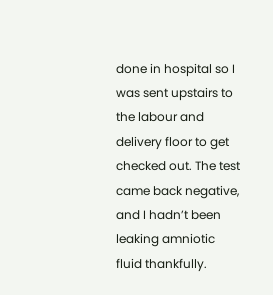done in hospital so I was sent upstairs to the labour and delivery floor to get checked out. The test came back negative, and I hadn’t been leaking amniotic fluid thankfully.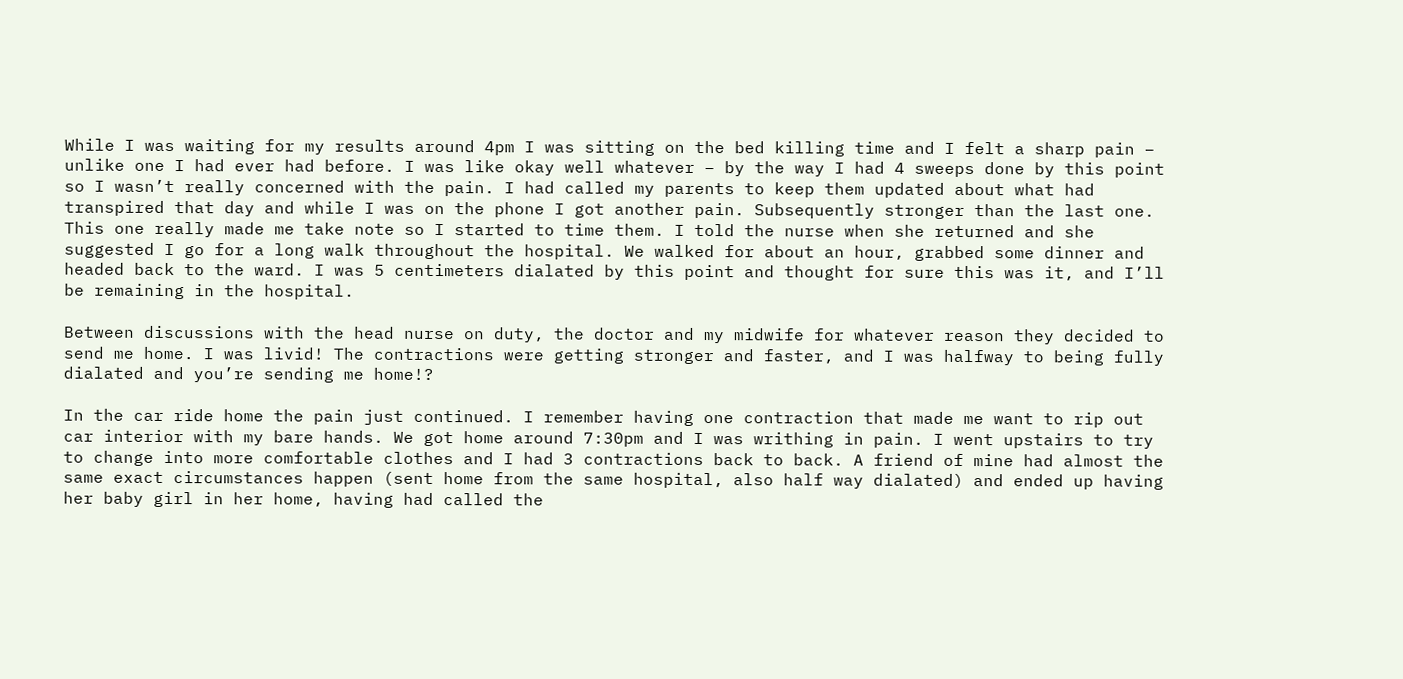While I was waiting for my results around 4pm I was sitting on the bed killing time and I felt a sharp pain – unlike one I had ever had before. I was like okay well whatever – by the way I had 4 sweeps done by this point so I wasn’t really concerned with the pain. I had called my parents to keep them updated about what had transpired that day and while I was on the phone I got another pain. Subsequently stronger than the last one. This one really made me take note so I started to time them. I told the nurse when she returned and she suggested I go for a long walk throughout the hospital. We walked for about an hour, grabbed some dinner and headed back to the ward. I was 5 centimeters dialated by this point and thought for sure this was it, and I’ll be remaining in the hospital.

Between discussions with the head nurse on duty, the doctor and my midwife for whatever reason they decided to send me home. I was livid! The contractions were getting stronger and faster, and I was halfway to being fully dialated and you’re sending me home!?

In the car ride home the pain just continued. I remember having one contraction that made me want to rip out car interior with my bare hands. We got home around 7:30pm and I was writhing in pain. I went upstairs to try to change into more comfortable clothes and I had 3 contractions back to back. A friend of mine had almost the same exact circumstances happen (sent home from the same hospital, also half way dialated) and ended up having her baby girl in her home, having had called the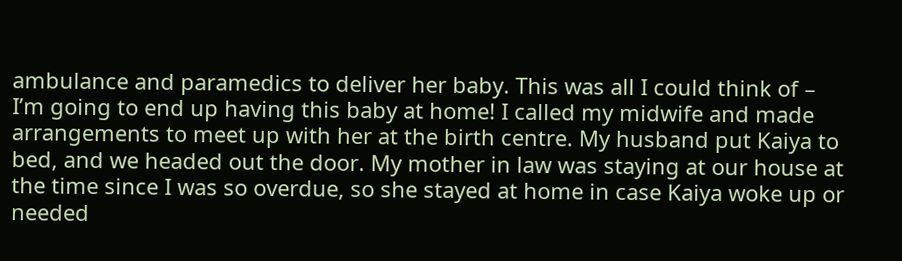ambulance and paramedics to deliver her baby. This was all I could think of – I’m going to end up having this baby at home! I called my midwife and made arrangements to meet up with her at the birth centre. My husband put Kaiya to bed, and we headed out the door. My mother in law was staying at our house at the time since I was so overdue, so she stayed at home in case Kaiya woke up or needed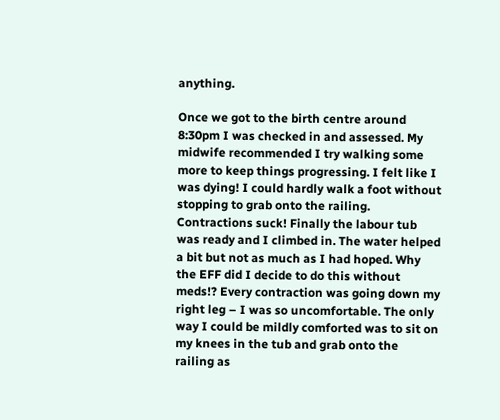anything.

Once we got to the birth centre around 8:30pm I was checked in and assessed. My midwife recommended I try walking some more to keep things progressing. I felt like I was dying! I could hardly walk a foot without stopping to grab onto the railing. Contractions suck! Finally the labour tub was ready and I climbed in. The water helped a bit but not as much as I had hoped. Why the EFF did I decide to do this without meds!? Every contraction was going down my right leg – I was so uncomfortable. The only way I could be mildly comforted was to sit on my knees in the tub and grab onto the railing as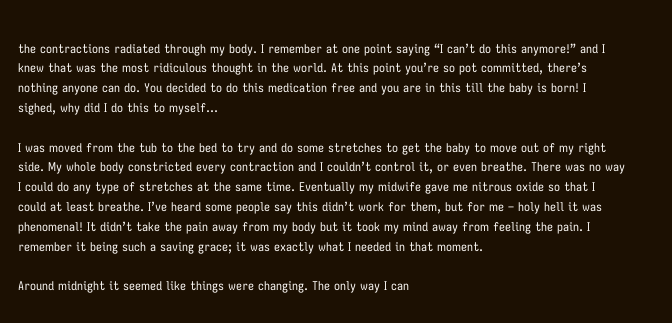the contractions radiated through my body. I remember at one point saying “I can’t do this anymore!” and I knew that was the most ridiculous thought in the world. At this point you’re so pot committed, there’s nothing anyone can do. You decided to do this medication free and you are in this till the baby is born! I sighed, why did I do this to myself…

I was moved from the tub to the bed to try and do some stretches to get the baby to move out of my right side. My whole body constricted every contraction and I couldn’t control it, or even breathe. There was no way I could do any type of stretches at the same time. Eventually my midwife gave me nitrous oxide so that I could at least breathe. I’ve heard some people say this didn’t work for them, but for me – holy hell it was phenomenal! It didn’t take the pain away from my body but it took my mind away from feeling the pain. I remember it being such a saving grace; it was exactly what I needed in that moment.

Around midnight it seemed like things were changing. The only way I can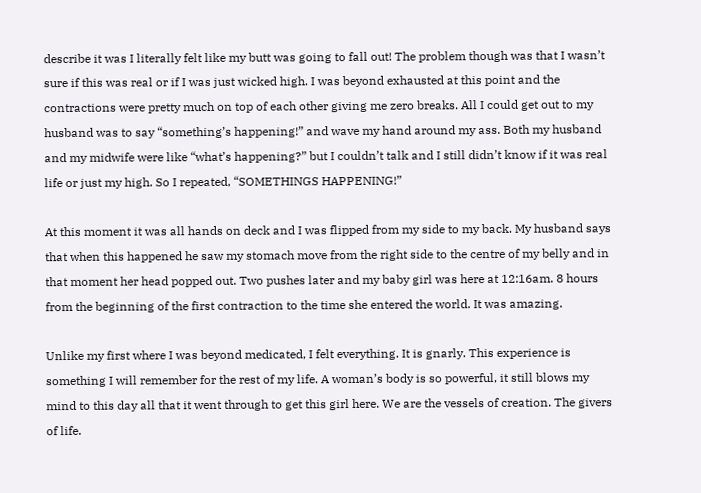describe it was I literally felt like my butt was going to fall out! The problem though was that I wasn’t sure if this was real or if I was just wicked high. I was beyond exhausted at this point and the contractions were pretty much on top of each other giving me zero breaks. All I could get out to my husband was to say “something’s happening!” and wave my hand around my ass. Both my husband and my midwife were like “what’s happening?” but I couldn’t talk and I still didn’t know if it was real life or just my high. So I repeated, “SOMETHINGS HAPPENING!”

At this moment it was all hands on deck and I was flipped from my side to my back. My husband says that when this happened he saw my stomach move from the right side to the centre of my belly and in that moment her head popped out. Two pushes later and my baby girl was here at 12:16am. 8 hours from the beginning of the first contraction to the time she entered the world. It was amazing.

Unlike my first where I was beyond medicated, I felt everything. It is gnarly. This experience is something I will remember for the rest of my life. A woman’s body is so powerful, it still blows my mind to this day all that it went through to get this girl here. We are the vessels of creation. The givers of life.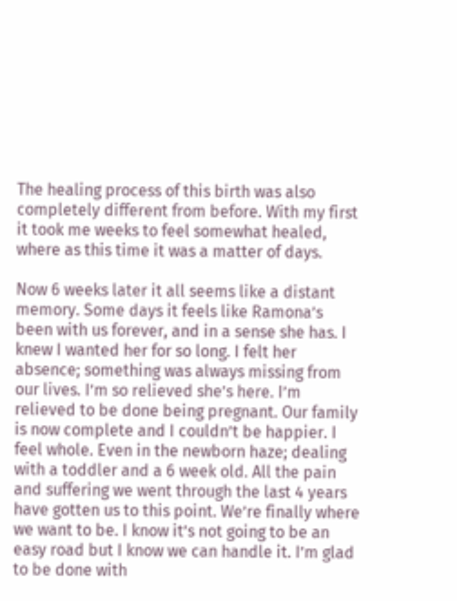The healing process of this birth was also completely different from before. With my first it took me weeks to feel somewhat healed, where as this time it was a matter of days.

Now 6 weeks later it all seems like a distant memory. Some days it feels like Ramona’s been with us forever, and in a sense she has. I knew I wanted her for so long. I felt her absence; something was always missing from our lives. I’m so relieved she’s here. I’m relieved to be done being pregnant. Our family is now complete and I couldn’t be happier. I feel whole. Even in the newborn haze; dealing with a toddler and a 6 week old. All the pain and suffering we went through the last 4 years have gotten us to this point. We’re finally where we want to be. I know it’s not going to be an easy road but I know we can handle it. I’m glad to be done with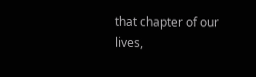that chapter of our lives,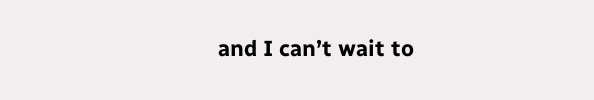and I can’t wait to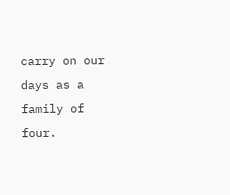carry on our days as a family of four.